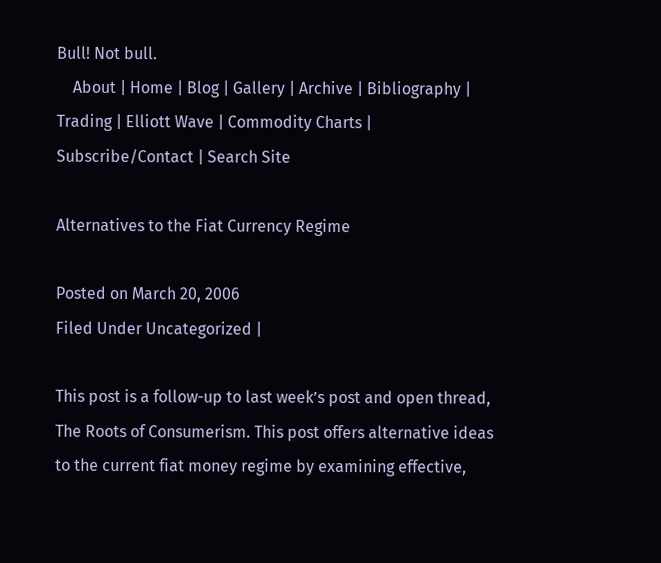Bull! Not bull.
    About | Home | Blog | Gallery | Archive | Bibliography | Trading | Elliott Wave | Commodity Charts | Subscribe/Contact | Search Site

Alternatives to the Fiat Currency Regime

Posted on March 20, 2006
Filed Under Uncategorized |

This post is a follow-up to last week’s post and open thread, The Roots of Consumerism. This post offers alternative ideas to the current fiat money regime by examining effective,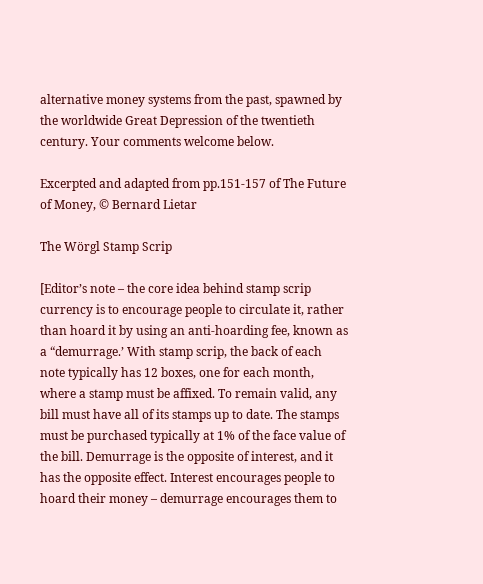alternative money systems from the past, spawned by the worldwide Great Depression of the twentieth century. Your comments welcome below.

Excerpted and adapted from pp.151-157 of The Future of Money, © Bernard Lietar

The Wörgl Stamp Scrip

[Editor’s note – the core idea behind stamp scrip currency is to encourage people to circulate it, rather than hoard it by using an anti-hoarding fee, known as a “demurrage.’ With stamp scrip, the back of each note typically has 12 boxes, one for each month, where a stamp must be affixed. To remain valid, any bill must have all of its stamps up to date. The stamps must be purchased typically at 1% of the face value of the bill. Demurrage is the opposite of interest, and it has the opposite effect. Interest encourages people to hoard their money – demurrage encourages them to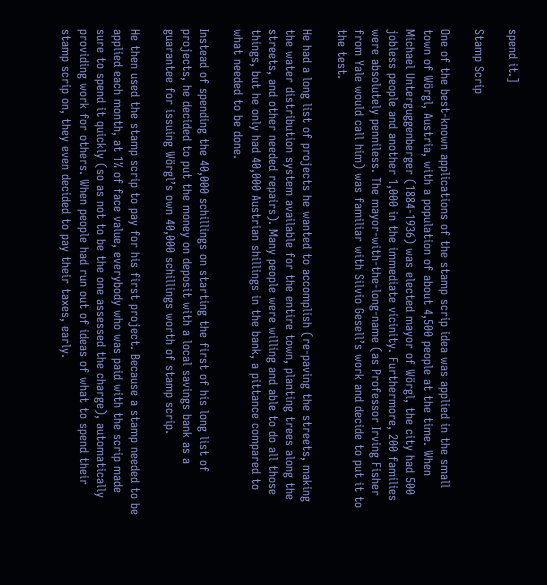spend it.]

Stamp Scrip

One of the best-known applications of the stamp scrip idea was applied in the small town of Wörgl, Austria, with a population of about 4,500 people at the time. When Michael Unterguggenberger (1884-1936) was elected mayor of Wörgl, the city had 500 jobless people and another 1,000 in the immediate vicinity. Furthermore, 200 families were absolutely penniless. The mayor-with-the-long-name (as Professor Irving Fisher from Yale would call him) was familiar with Silvio Gesell’s work and decide to put it to the test.

He had a long list of projects he wanted to accomplish (re-paving the streets, making the water distribution system available for the entire town, planting trees along the streets, and other needed repairs). Many people were willing and able to do all those things, but he only had 40,000 Austrian shillings in the bank, a pittance compared to what needed to be done.

Instead of spending the 40,000 schillings on starting the first of his long list of projects, he decided to put the money on deposit with a local savings bank as a guarantee for issuing Wörgl’s own 40,000 schillings worth of stamp scrip.

He then used the stamp scrip to pay for his first project. Because a stamp needed to be applied each month, at 1% of face value, everybody who was paid with the scrip made sure to spend it quickly (so as not to be the one assessed the charge), automatically providing work for others. When people had run out of ideas of what to spend their stamp scrip on, they even decided to pay their taxes, early.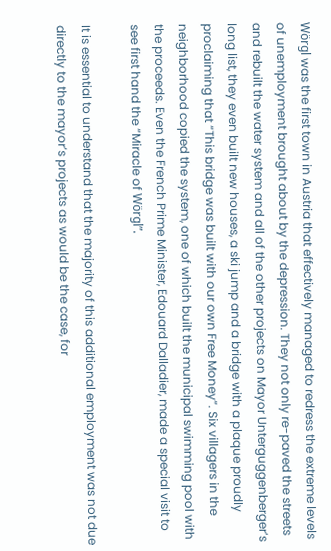Wörgl was the first town in Austria that effectively managed to redress the extreme levels of unemployment brought about by the depression. They not only re-paved the streets and rebuilt the water system and all of the other projects on Mayor Unterguggenberger’s long list, they even built new houses, a ski jump and a bridge with a plaque proudly proclaiming that “This bridge was built with our own Free Money”. Six villagers in the neighborhood copied the system, one of which built the municipal swimming pool with the proceeds. Even the French Prime Minister, Edouard Dalladier, made a special visit to see first hand the “Miracle of Wörgl”.

It is essential to understand that the majority of this additional employment was not due directly to the mayor’s projects as would be the case, for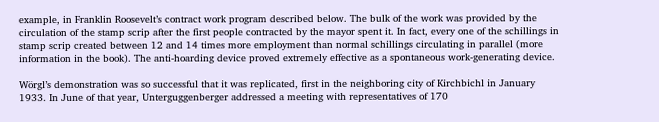example, in Franklin Roosevelt’s contract work program described below. The bulk of the work was provided by the circulation of the stamp scrip after the first people contracted by the mayor spent it. In fact, every one of the schillings in stamp scrip created between 12 and 14 times more employment than normal schillings circulating in parallel (more information in the book). The anti-hoarding device proved extremely effective as a spontaneous work-generating device.

Wörgl’s demonstration was so successful that it was replicated, first in the neighboring city of Kirchbichl in January 1933. In June of that year, Unterguggenberger addressed a meeting with representatives of 170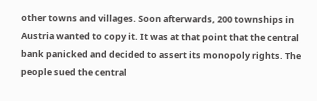other towns and villages. Soon afterwards, 200 townships in Austria wanted to copy it. It was at that point that the central bank panicked and decided to assert its monopoly rights. The people sued the central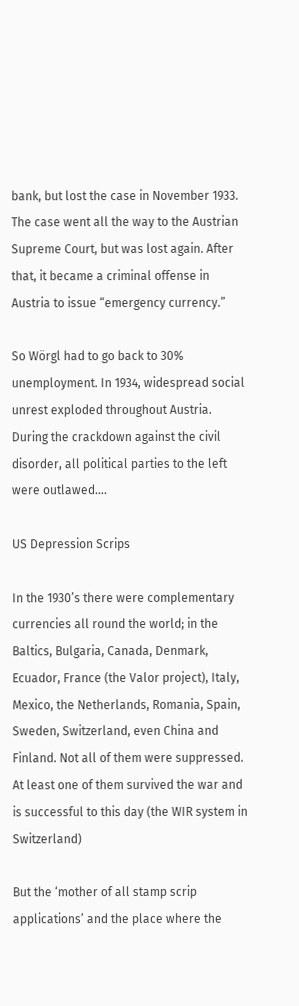bank, but lost the case in November 1933. The case went all the way to the Austrian Supreme Court, but was lost again. After that, it became a criminal offense in Austria to issue “emergency currency.”

So Wörgl had to go back to 30% unemployment. In 1934, widespread social unrest exploded throughout Austria. During the crackdown against the civil disorder, all political parties to the left were outlawed….

US Depression Scrips

In the 1930’s there were complementary currencies all round the world; in the Baltics, Bulgaria, Canada, Denmark, Ecuador, France (the Valor project), Italy, Mexico, the Netherlands, Romania, Spain, Sweden, Switzerland, even China and Finland. Not all of them were suppressed. At least one of them survived the war and is successful to this day (the WIR system in Switzerland)

But the ‘mother of all stamp scrip applications’ and the place where the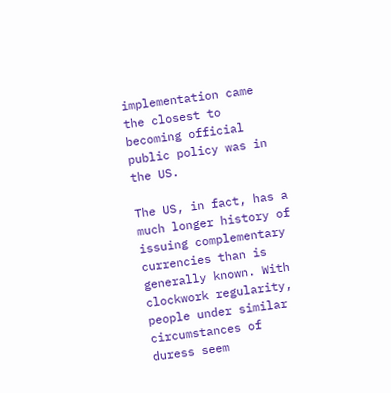implementation came the closest to becoming official public policy was in the US.

The US, in fact, has a much longer history of issuing complementary currencies than is generally known. With clockwork regularity, people under similar circumstances of duress seem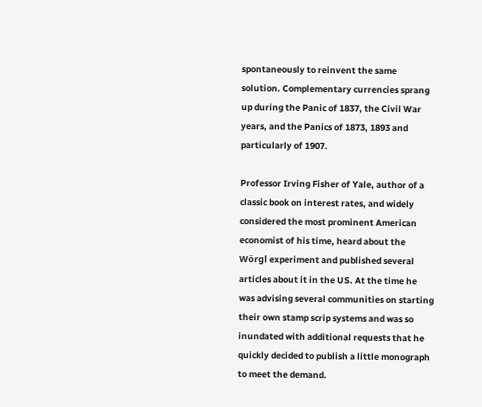spontaneously to reinvent the same solution. Complementary currencies sprang up during the Panic of 1837, the Civil War years, and the Panics of 1873, 1893 and particularly of 1907.

Professor Irving Fisher of Yale, author of a classic book on interest rates, and widely considered the most prominent American economist of his time, heard about the Wörgl experiment and published several articles about it in the US. At the time he was advising several communities on starting their own stamp scrip systems and was so inundated with additional requests that he quickly decided to publish a little monograph to meet the demand.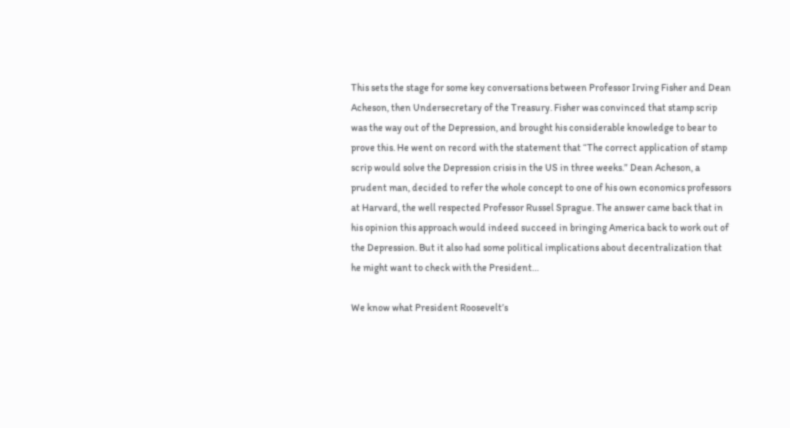This sets the stage for some key conversations between Professor Irving Fisher and Dean Acheson, then Undersecretary of the Treasury. Fisher was convinced that stamp scrip was the way out of the Depression, and brought his considerable knowledge to bear to prove this. He went on record with the statement that “The correct application of stamp scrip would solve the Depression crisis in the US in three weeks.” Dean Acheson, a prudent man, decided to refer the whole concept to one of his own economics professors at Harvard, the well respected Professor Russel Sprague. The answer came back that in his opinion this approach would indeed succeed in bringing America back to work out of the Depression. But it also had some political implications about decentralization that he might want to check with the President…

We know what President Roosevelt’s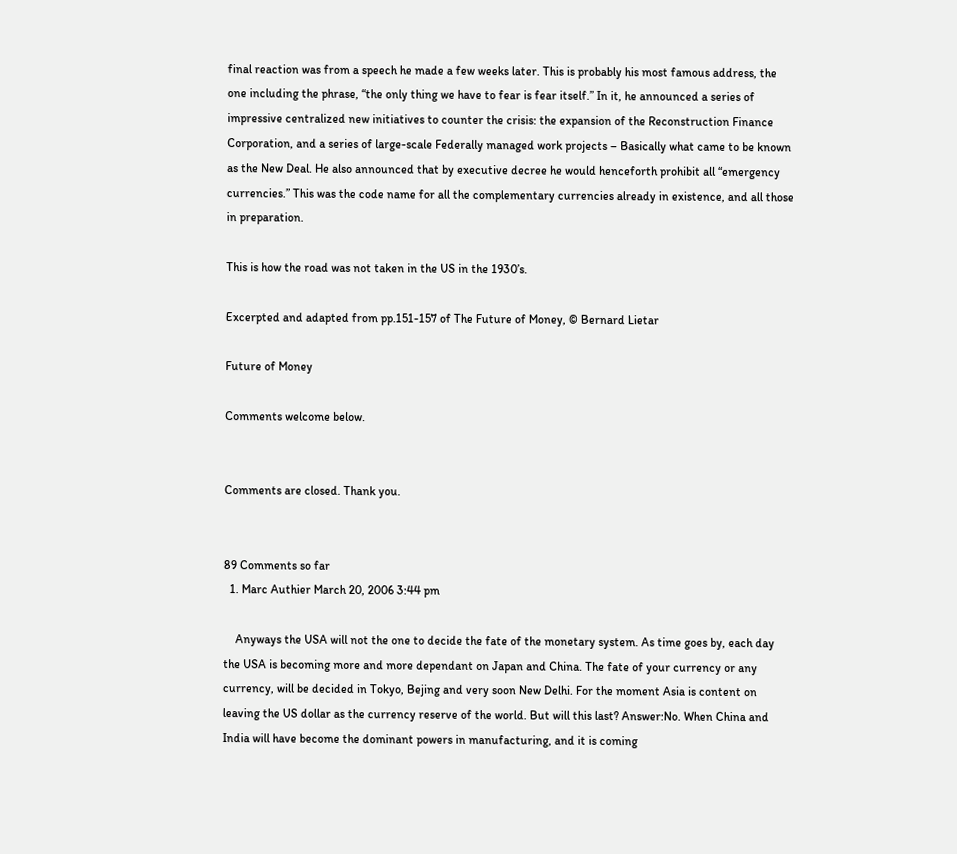final reaction was from a speech he made a few weeks later. This is probably his most famous address, the one including the phrase, “the only thing we have to fear is fear itself.” In it, he announced a series of impressive centralized new initiatives to counter the crisis: the expansion of the Reconstruction Finance Corporation, and a series of large-scale Federally managed work projects – Basically what came to be known as the New Deal. He also announced that by executive decree he would henceforth prohibit all “emergency currencies.” This was the code name for all the complementary currencies already in existence, and all those in preparation.

This is how the road was not taken in the US in the 1930’s.

Excerpted and adapted from pp.151-157 of The Future of Money, © Bernard Lietar

Future of Money

Comments welcome below.


Comments are closed. Thank you.


89 Comments so far
  1. Marc Authier March 20, 2006 3:44 pm

    Anyways the USA will not the one to decide the fate of the monetary system. As time goes by, each day the USA is becoming more and more dependant on Japan and China. The fate of your currency or any currency, will be decided in Tokyo, Bejing and very soon New Delhi. For the moment Asia is content on leaving the US dollar as the currency reserve of the world. But will this last? Answer:No. When China and India will have become the dominant powers in manufacturing, and it is coming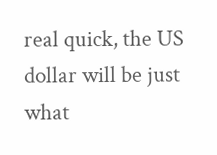real quick, the US dollar will be just what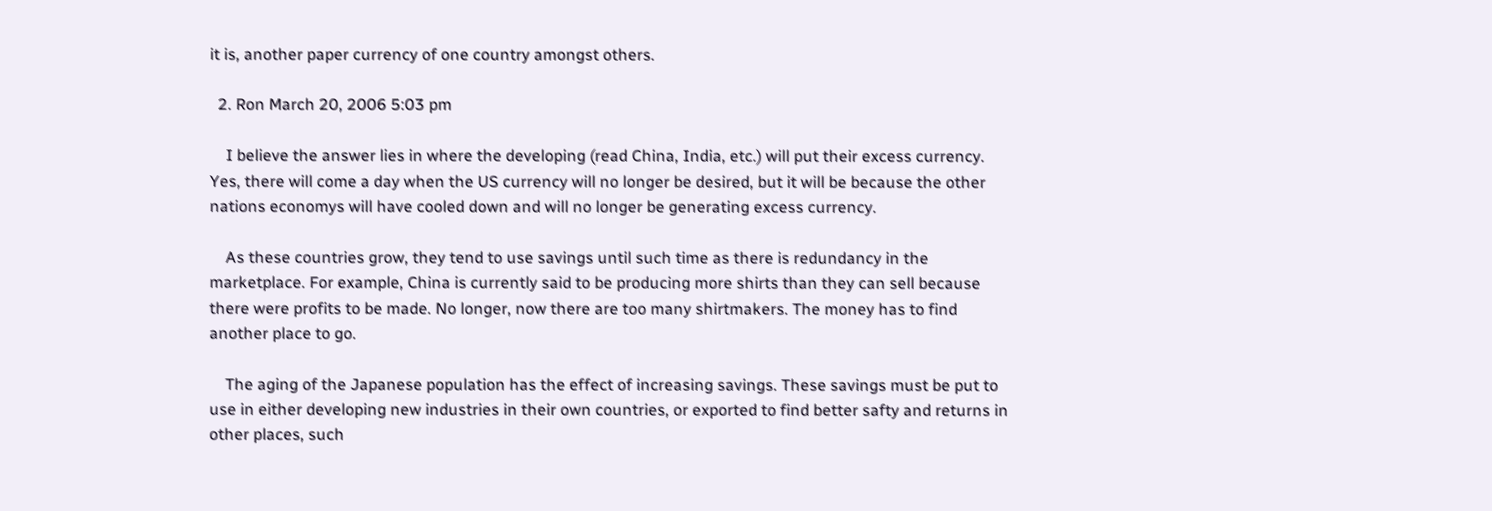it is, another paper currency of one country amongst others.

  2. Ron March 20, 2006 5:03 pm

    I believe the answer lies in where the developing (read China, India, etc.) will put their excess currency. Yes, there will come a day when the US currency will no longer be desired, but it will be because the other nations economys will have cooled down and will no longer be generating excess currency.

    As these countries grow, they tend to use savings until such time as there is redundancy in the marketplace. For example, China is currently said to be producing more shirts than they can sell because there were profits to be made. No longer, now there are too many shirtmakers. The money has to find another place to go.

    The aging of the Japanese population has the effect of increasing savings. These savings must be put to use in either developing new industries in their own countries, or exported to find better safty and returns in other places, such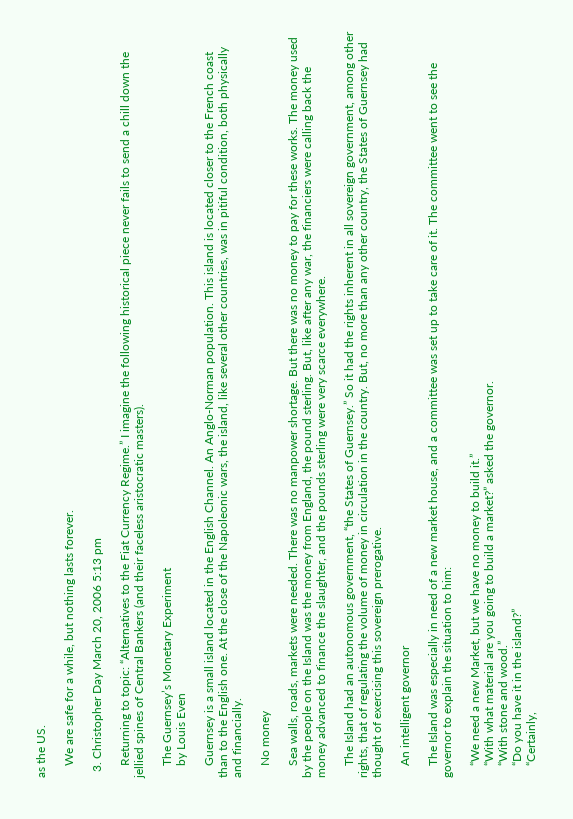as the US.

    We are safe for a while, but nothing lasts forever.

  3. Christopher Day March 20, 2006 5:13 pm

    Returning to topic: “Alternatives to the Fiat Currency Regime.” I imagine the following historical piece never fails to send a chill down the jellied spines of Central Bankers (and their faceless aristocratic masters).

    The Guernsey’s Monetary Experiment
    by Louis Even

    Guernsey is a small island located in the English Channel. An Anglo-Norman population. This island is located closer to the French coast than to the English one. At the close of the Napoleonic wars, the island, like several other countries, was in pitiful condition, both physically and financially.

    No money

    Sea walls, roads, markets were needed. There was no manpower shortage. But there was no money to pay for these works. The money used by the people on the Island was the money from England, the pound sterling. But, like after any war, the financiers were calling back the money advanced to finance the slaughter, and the pounds sterling were very scarce everywhere.

    The Island had an autonomous government, “the States of Guernsey.” So it had the rights inherent in all sovereign government, among other rights, that of regulating the volume of money in circulation in the country. But, no more than any other country, the States of Guernsey had thought of exercising this sovereign prerogative.

    An intelligent governor

    The Island was especially in need of a new market house, and a committee was set up to take care of it. The committee went to see the governor to explain the situation to him:

    “We need a new Market, but we have no money to build it.”
    “With what material are you going to build a market?” asked the governor.
    “With stone and wood.”
    “Do you have it in the island?”
    “Certainly,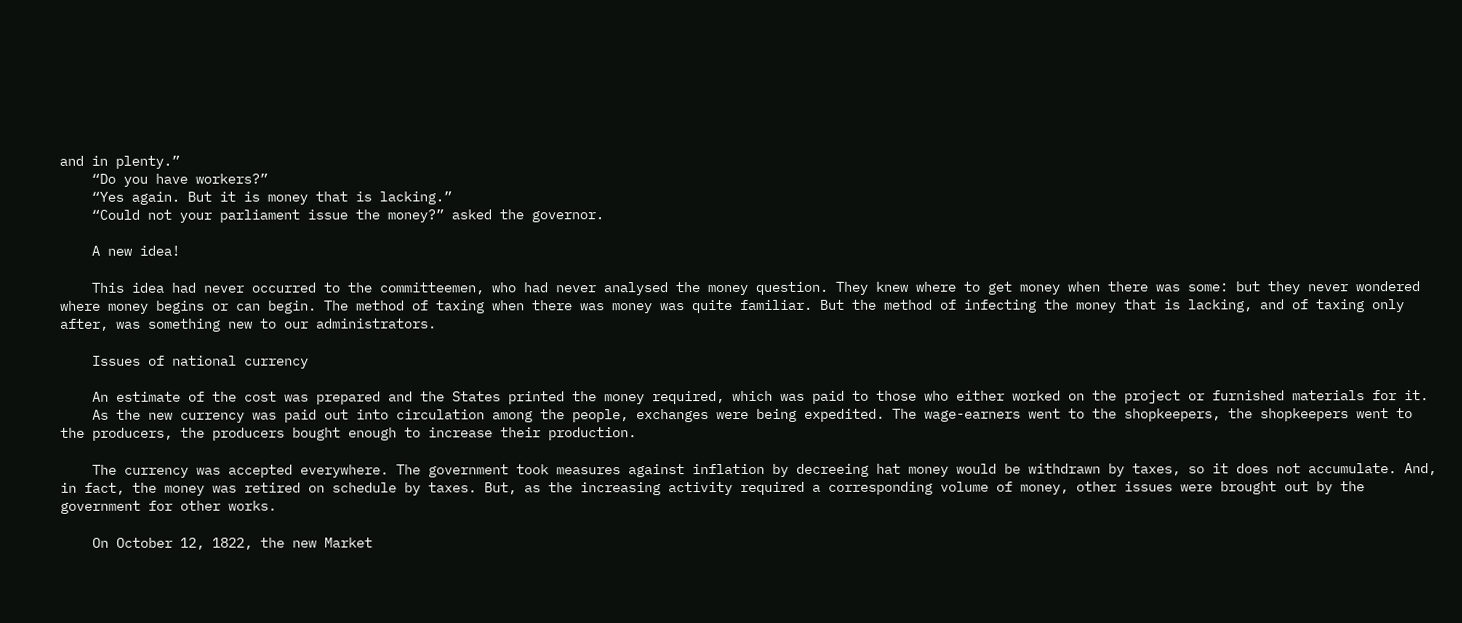and in plenty.”
    “Do you have workers?”
    “Yes again. But it is money that is lacking.”
    “Could not your parliament issue the money?” asked the governor.

    A new idea!

    This idea had never occurred to the committeemen, who had never analysed the money question. They knew where to get money when there was some: but they never wondered where money begins or can begin. The method of taxing when there was money was quite familiar. But the method of infecting the money that is lacking, and of taxing only after, was something new to our administrators.

    Issues of national currency

    An estimate of the cost was prepared and the States printed the money required, which was paid to those who either worked on the project or furnished materials for it.
    As the new currency was paid out into circulation among the people, exchanges were being expedited. The wage-earners went to the shopkeepers, the shopkeepers went to the producers, the producers bought enough to increase their production.

    The currency was accepted everywhere. The government took measures against inflation by decreeing hat money would be withdrawn by taxes, so it does not accumulate. And, in fact, the money was retired on schedule by taxes. But, as the increasing activity required a corresponding volume of money, other issues were brought out by the government for other works.

    On October 12, 1822, the new Market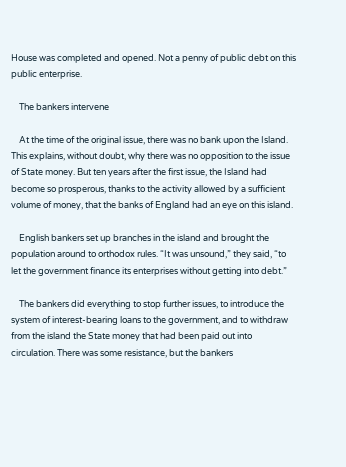House was completed and opened. Not a penny of public debt on this public enterprise.

    The bankers intervene

    At the time of the original issue, there was no bank upon the Island. This explains, without doubt, why there was no opposition to the issue of State money. But ten years after the first issue, the Island had become so prosperous, thanks to the activity allowed by a sufficient volume of money, that the banks of England had an eye on this island.

    English bankers set up branches in the island and brought the population around to orthodox rules. “It was unsound,” they said, “to let the government finance its enterprises without getting into debt.”

    The bankers did everything to stop further issues, to introduce the system of interest-bearing loans to the government, and to withdraw from the island the State money that had been paid out into circulation. There was some resistance, but the bankers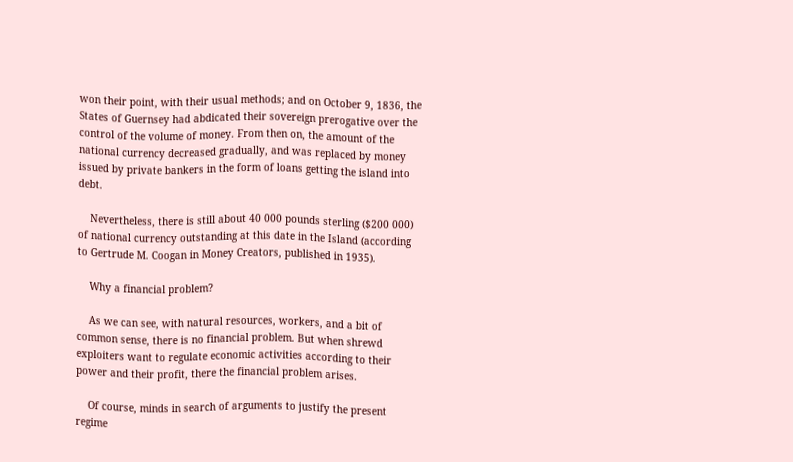won their point, with their usual methods; and on October 9, 1836, the States of Guernsey had abdicated their sovereign prerogative over the control of the volume of money. From then on, the amount of the national currency decreased gradually, and was replaced by money issued by private bankers in the form of loans getting the island into debt.

    Nevertheless, there is still about 40 000 pounds sterling ($200 000) of national currency outstanding at this date in the Island (according to Gertrude M. Coogan in Money Creators, published in 1935).

    Why a financial problem?

    As we can see, with natural resources, workers, and a bit of common sense, there is no financial problem. But when shrewd exploiters want to regulate economic activities according to their power and their profit, there the financial problem arises.

    Of course, minds in search of arguments to justify the present regime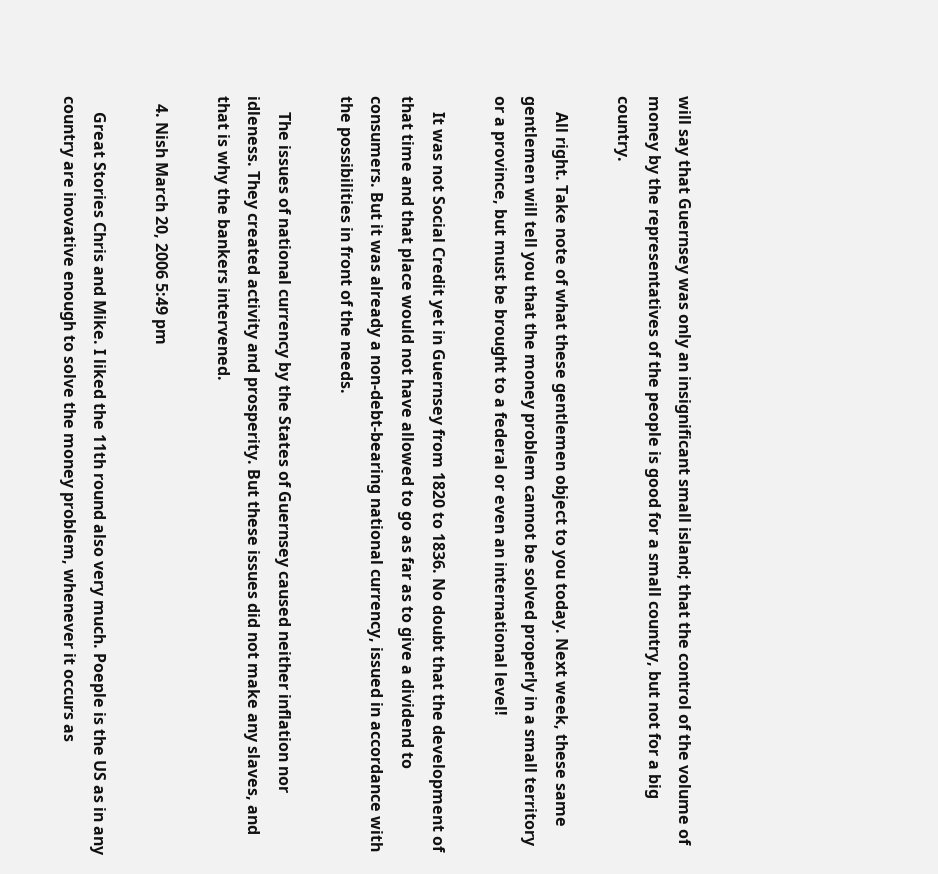will say that Guernsey was only an insignificant small island; that the control of the volume of money by the representatives of the people is good for a small country, but not for a big country.

    All right. Take note of what these gentlemen object to you today. Next week, these same gentlemen will tell you that the money problem cannot be solved properly in a small territory or a province, but must be brought to a federal or even an international level!

    It was not Social Credit yet in Guernsey from 1820 to 1836. No doubt that the development of that time and that place would not have allowed to go as far as to give a dividend to consumers. But it was already a non-debt-bearing national currency, issued in accordance with the possibilities in front of the needs.

    The issues of national currency by the States of Guernsey caused neither inflation nor idleness. They created activity and prosperity. But these issues did not make any slaves, and that is why the bankers intervened.

  4. Nish March 20, 2006 5:49 pm

    Great Stories Chris and Mike. I liked the 11th round also very much. Poeple is the US as in any country are inovative enough to solve the money problem, whenever it occurs as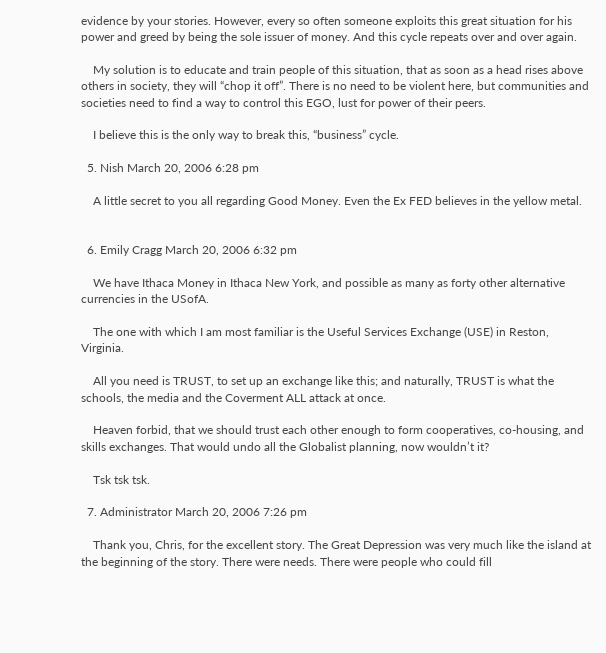evidence by your stories. However, every so often someone exploits this great situation for his power and greed by being the sole issuer of money. And this cycle repeats over and over again.

    My solution is to educate and train people of this situation, that as soon as a head rises above others in society, they will “chop it off”. There is no need to be violent here, but communities and societies need to find a way to control this EGO, lust for power of their peers.

    I believe this is the only way to break this, “business” cycle.

  5. Nish March 20, 2006 6:28 pm

    A little secret to you all regarding Good Money. Even the Ex FED believes in the yellow metal.


  6. Emily Cragg March 20, 2006 6:32 pm

    We have Ithaca Money in Ithaca New York, and possible as many as forty other alternative currencies in the USofA.

    The one with which I am most familiar is the Useful Services Exchange (USE) in Reston, Virginia.

    All you need is TRUST, to set up an exchange like this; and naturally, TRUST is what the schools, the media and the Coverment ALL attack at once.

    Heaven forbid, that we should trust each other enough to form cooperatives, co-housing, and skills exchanges. That would undo all the Globalist planning, now wouldn’t it?

    Tsk tsk tsk.

  7. Administrator March 20, 2006 7:26 pm

    Thank you, Chris, for the excellent story. The Great Depression was very much like the island at the beginning of the story. There were needs. There were people who could fill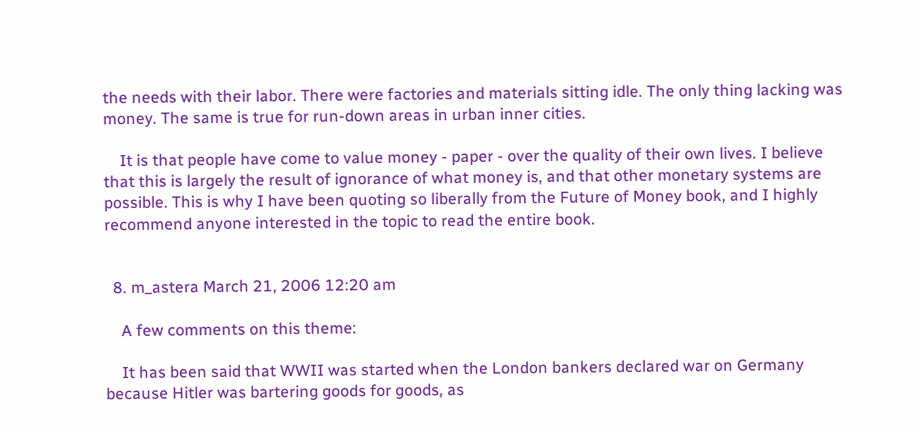the needs with their labor. There were factories and materials sitting idle. The only thing lacking was money. The same is true for run-down areas in urban inner cities.

    It is that people have come to value money - paper - over the quality of their own lives. I believe that this is largely the result of ignorance of what money is, and that other monetary systems are possible. This is why I have been quoting so liberally from the Future of Money book, and I highly recommend anyone interested in the topic to read the entire book.


  8. m_astera March 21, 2006 12:20 am

    A few comments on this theme:

    It has been said that WWII was started when the London bankers declared war on Germany because Hitler was bartering goods for goods, as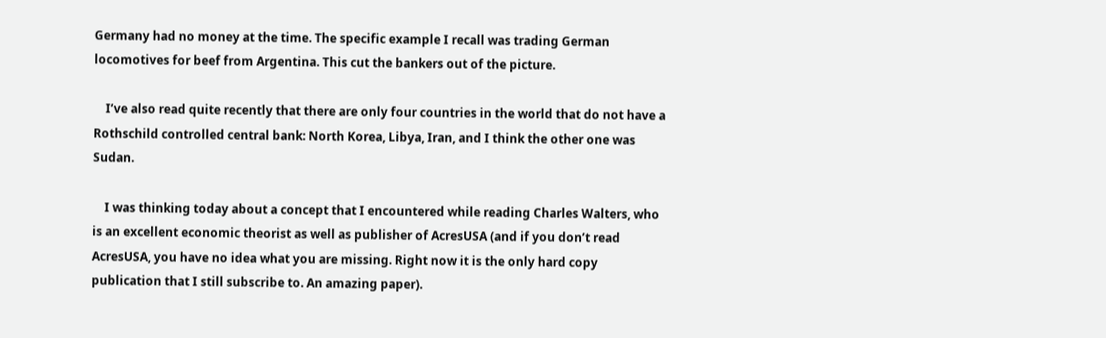Germany had no money at the time. The specific example I recall was trading German locomotives for beef from Argentina. This cut the bankers out of the picture.

    I’ve also read quite recently that there are only four countries in the world that do not have a Rothschild controlled central bank: North Korea, Libya, Iran, and I think the other one was Sudan.

    I was thinking today about a concept that I encountered while reading Charles Walters, who is an excellent economic theorist as well as publisher of AcresUSA (and if you don’t read AcresUSA, you have no idea what you are missing. Right now it is the only hard copy publication that I still subscribe to. An amazing paper).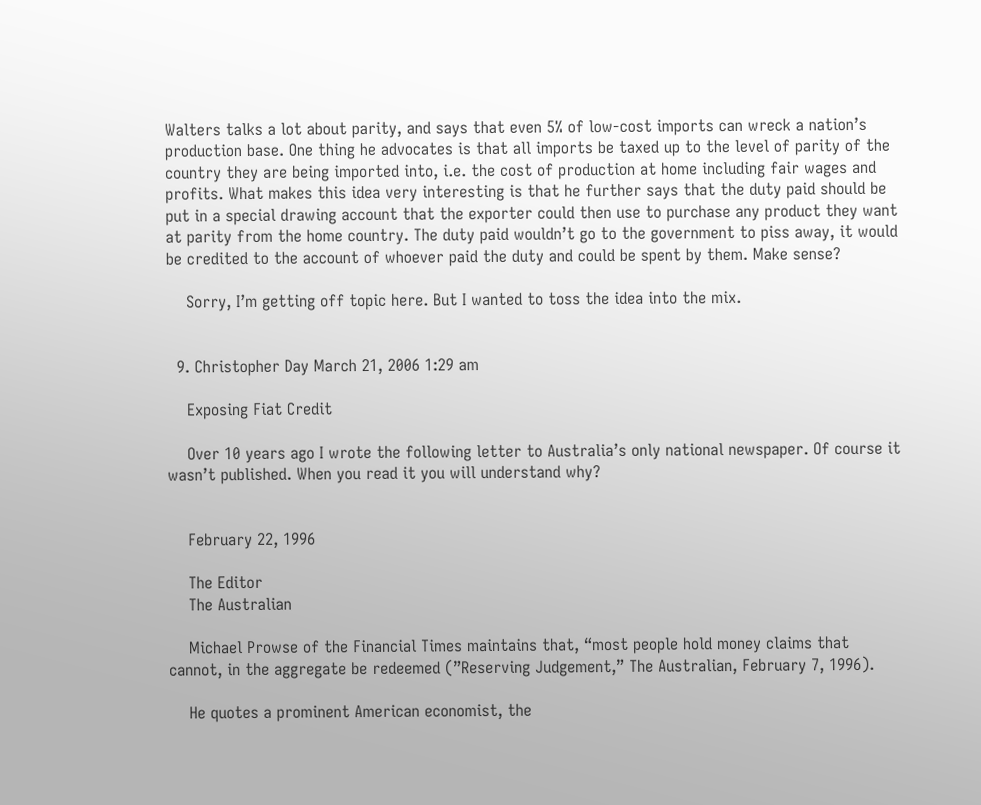Walters talks a lot about parity, and says that even 5% of low-cost imports can wreck a nation’s production base. One thing he advocates is that all imports be taxed up to the level of parity of the country they are being imported into, i.e. the cost of production at home including fair wages and profits. What makes this idea very interesting is that he further says that the duty paid should be put in a special drawing account that the exporter could then use to purchase any product they want at parity from the home country. The duty paid wouldn’t go to the government to piss away, it would be credited to the account of whoever paid the duty and could be spent by them. Make sense?

    Sorry, I’m getting off topic here. But I wanted to toss the idea into the mix.


  9. Christopher Day March 21, 2006 1:29 am

    Exposing Fiat Credit

    Over 10 years ago I wrote the following letter to Australia’s only national newspaper. Of course it wasn’t published. When you read it you will understand why?


    February 22, 1996

    The Editor
    The Australian

    Michael Prowse of the Financial Times maintains that, “most people hold money claims that cannot, in the aggregate be redeemed (”Reserving Judgement,” The Australian, February 7, 1996).

    He quotes a prominent American economist, the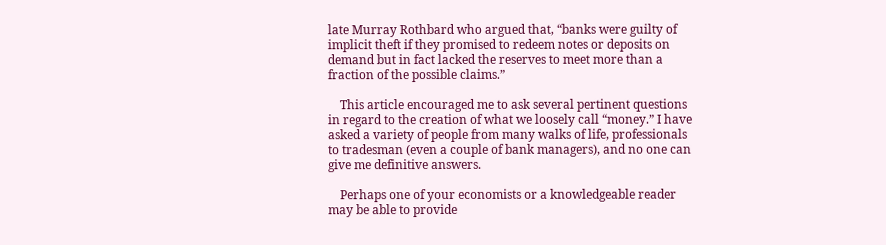late Murray Rothbard who argued that, “banks were guilty of implicit theft if they promised to redeem notes or deposits on demand but in fact lacked the reserves to meet more than a fraction of the possible claims.”

    This article encouraged me to ask several pertinent questions in regard to the creation of what we loosely call “money.” I have asked a variety of people from many walks of life, professionals to tradesman (even a couple of bank managers), and no one can give me definitive answers.

    Perhaps one of your economists or a knowledgeable reader may be able to provide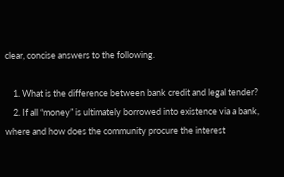clear, concise answers to the following.

    1. What is the difference between bank credit and legal tender?
    2. If all “money” is ultimately borrowed into existence via a bank, where and how does the community procure the interest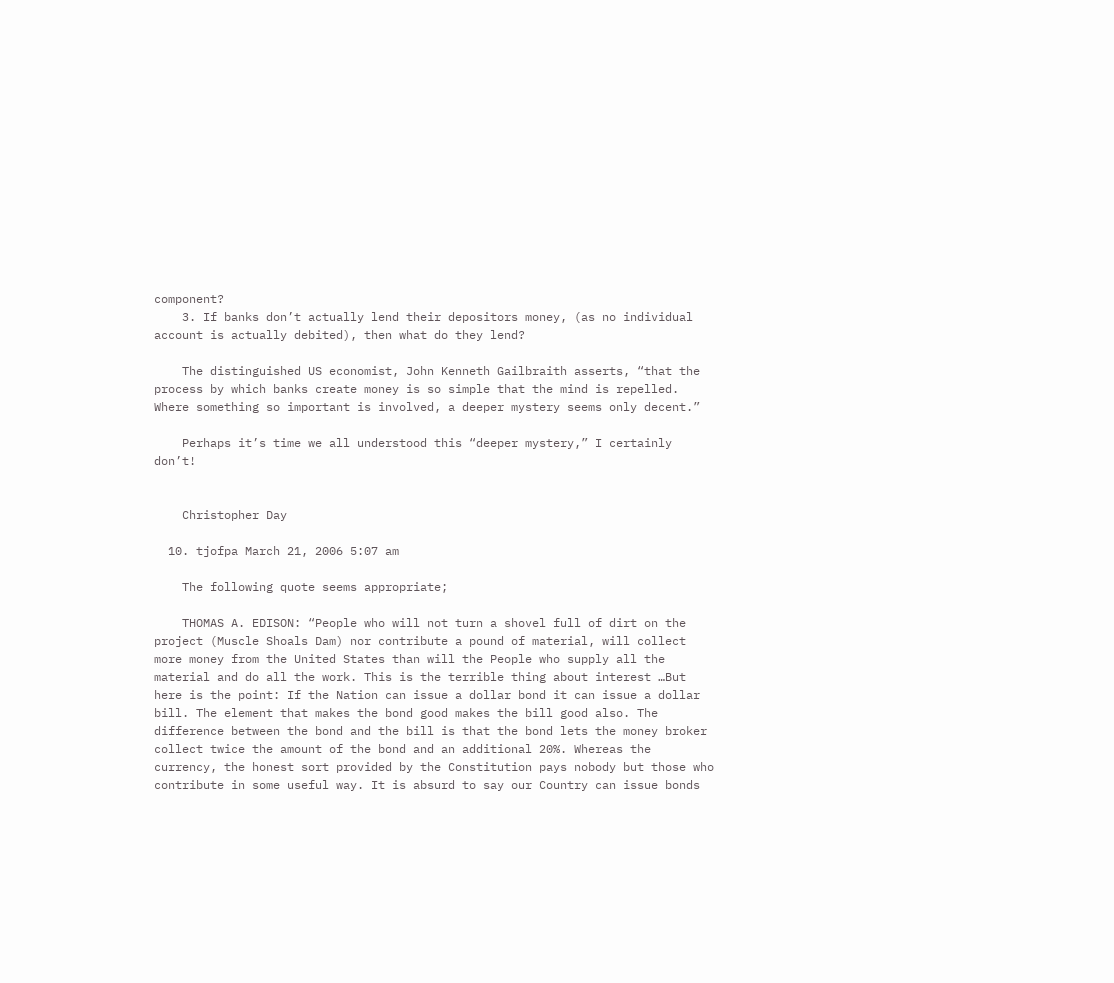component?
    3. If banks don’t actually lend their depositors money, (as no individual account is actually debited), then what do they lend?

    The distinguished US economist, John Kenneth Gailbraith asserts, “that the process by which banks create money is so simple that the mind is repelled. Where something so important is involved, a deeper mystery seems only decent.”

    Perhaps it’s time we all understood this “deeper mystery,” I certainly don’t!


    Christopher Day

  10. tjofpa March 21, 2006 5:07 am

    The following quote seems appropriate;

    THOMAS A. EDISON: “People who will not turn a shovel full of dirt on the project (Muscle Shoals Dam) nor contribute a pound of material, will collect more money from the United States than will the People who supply all the material and do all the work. This is the terrible thing about interest …But here is the point: If the Nation can issue a dollar bond it can issue a dollar bill. The element that makes the bond good makes the bill good also. The difference between the bond and the bill is that the bond lets the money broker collect twice the amount of the bond and an additional 20%. Whereas the currency, the honest sort provided by the Constitution pays nobody but those who contribute in some useful way. It is absurd to say our Country can issue bonds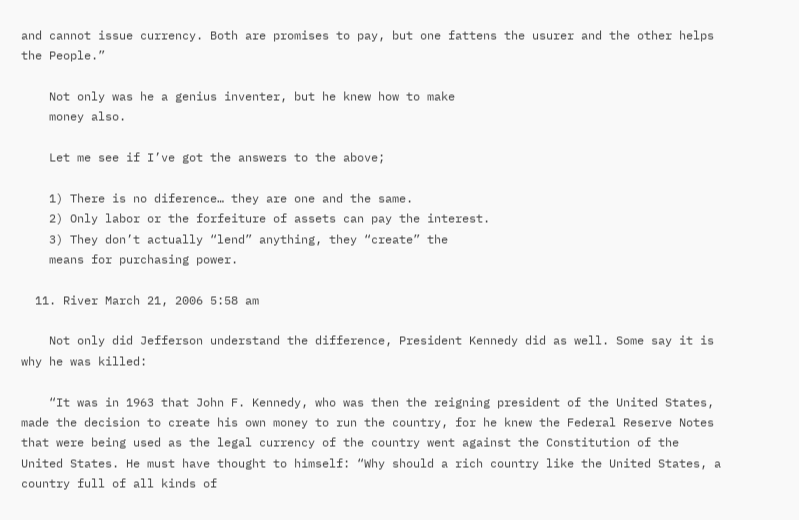and cannot issue currency. Both are promises to pay, but one fattens the usurer and the other helps the People.”

    Not only was he a genius inventer, but he knew how to make
    money also.

    Let me see if I’ve got the answers to the above;

    1) There is no diference… they are one and the same.
    2) Only labor or the forfeiture of assets can pay the interest.
    3) They don’t actually “lend” anything, they “create” the
    means for purchasing power.

  11. River March 21, 2006 5:58 am

    Not only did Jefferson understand the difference, President Kennedy did as well. Some say it is why he was killed:

    “It was in 1963 that John F. Kennedy, who was then the reigning president of the United States, made the decision to create his own money to run the country, for he knew the Federal Reserve Notes that were being used as the legal currency of the country went against the Constitution of the United States. He must have thought to himself: “Why should a rich country like the United States, a country full of all kinds of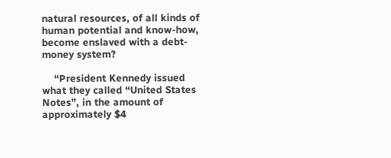natural resources, of all kinds of human potential and know-how, become enslaved with a debt-money system?

    “President Kennedy issued what they called “United States Notes”, in the amount of approximately $4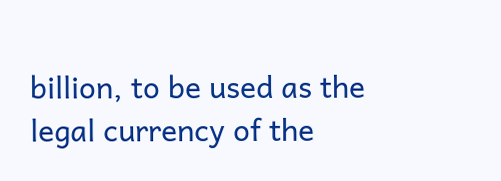billion, to be used as the legal currency of the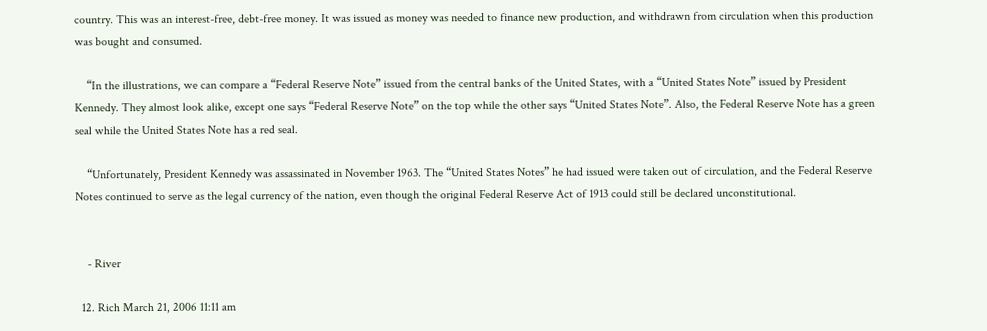country. This was an interest-free, debt-free money. It was issued as money was needed to finance new production, and withdrawn from circulation when this production was bought and consumed.

    “In the illustrations, we can compare a “Federal Reserve Note” issued from the central banks of the United States, with a “United States Note” issued by President Kennedy. They almost look alike, except one says “Federal Reserve Note” on the top while the other says “United States Note”. Also, the Federal Reserve Note has a green seal while the United States Note has a red seal.

    “Unfortunately, President Kennedy was assassinated in November 1963. The “United States Notes” he had issued were taken out of circulation, and the Federal Reserve Notes continued to serve as the legal currency of the nation, even though the original Federal Reserve Act of 1913 could still be declared unconstitutional.


    - River

  12. Rich March 21, 2006 11:11 am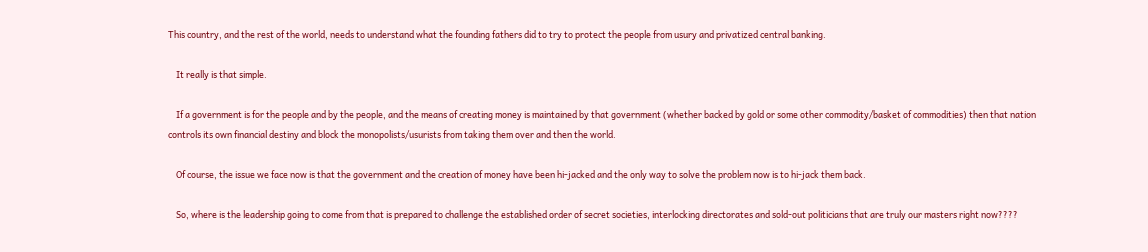This country, and the rest of the world, needs to understand what the founding fathers did to try to protect the people from usury and privatized central banking.

    It really is that simple.

    If a government is for the people and by the people, and the means of creating money is maintained by that government (whether backed by gold or some other commodity/basket of commodities) then that nation controls its own financial destiny and block the monopolists/usurists from taking them over and then the world.

    Of course, the issue we face now is that the government and the creation of money have been hi-jacked and the only way to solve the problem now is to hi-jack them back.

    So, where is the leadership going to come from that is prepared to challenge the established order of secret societies, interlocking directorates and sold-out politicians that are truly our masters right now????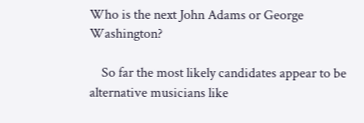Who is the next John Adams or George Washington?

    So far the most likely candidates appear to be alternative musicians like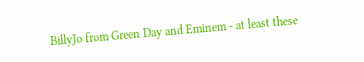BillyJo from Green Day and Eminem - at least these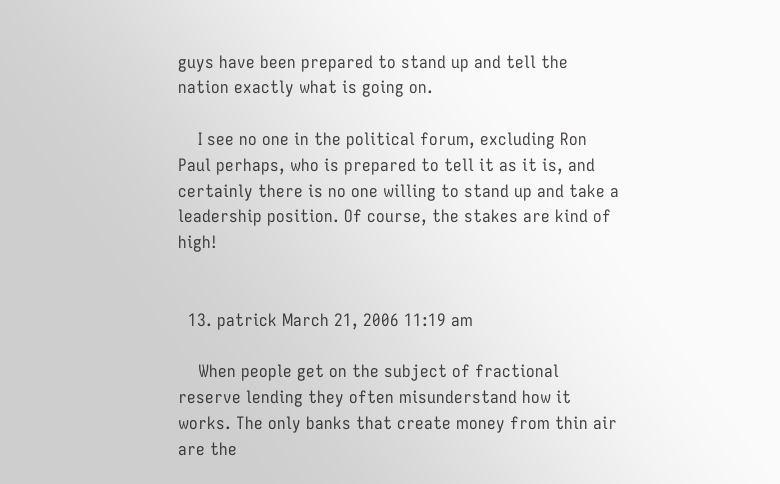guys have been prepared to stand up and tell the nation exactly what is going on.

    I see no one in the political forum, excluding Ron Paul perhaps, who is prepared to tell it as it is, and certainly there is no one willing to stand up and take a leadership position. Of course, the stakes are kind of high!


  13. patrick March 21, 2006 11:19 am

    When people get on the subject of fractional reserve lending they often misunderstand how it works. The only banks that create money from thin air are the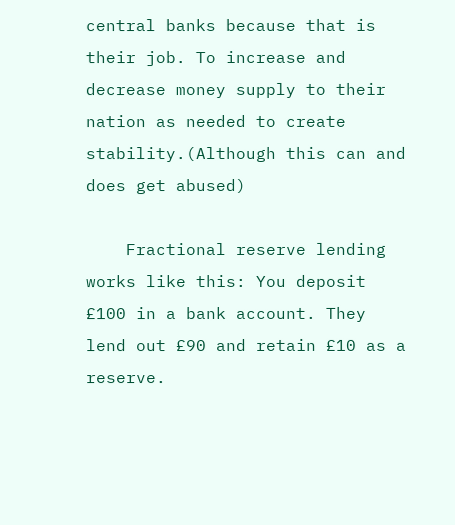central banks because that is their job. To increase and decrease money supply to their nation as needed to create stability.(Although this can and does get abused)

    Fractional reserve lending works like this: You deposit £100 in a bank account. They lend out £90 and retain £10 as a reserve.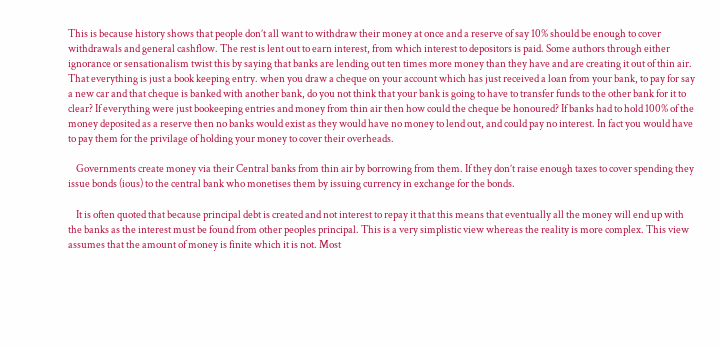This is because history shows that people don’t all want to withdraw their money at once and a reserve of say 10% should be enough to cover withdrawals and general cashflow. The rest is lent out to earn interest, from which interest to depositors is paid. Some authors through either ignorance or sensationalism twist this by saying that banks are lending out ten times more money than they have and are creating it out of thin air. That everything is just a book keeping entry. when you draw a cheque on your account which has just received a loan from your bank, to pay for say a new car and that cheque is banked with another bank, do you not think that your bank is going to have to transfer funds to the other bank for it to clear? If everything were just bookeeping entries and money from thin air then how could the cheque be honoured? If banks had to hold 100% of the money deposited as a reserve then no banks would exist as they would have no money to lend out, and could pay no interest. In fact you would have to pay them for the privilage of holding your money to cover their overheads.

    Governments create money via their Central banks from thin air by borrowing from them. If they don’t raise enough taxes to cover spending they issue bonds (ious) to the central bank who monetises them by issuing currency in exchange for the bonds.

    It is often quoted that because principal debt is created and not interest to repay it that this means that eventually all the money will end up with the banks as the interest must be found from other peoples principal. This is a very simplistic view whereas the reality is more complex. This view assumes that the amount of money is finite which it is not. Most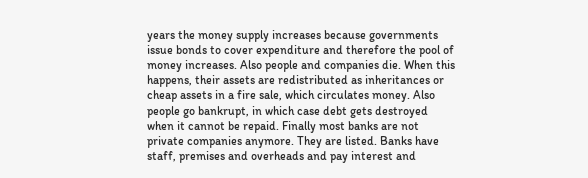years the money supply increases because governments issue bonds to cover expenditure and therefore the pool of money increases. Also people and companies die. When this happens, their assets are redistributed as inheritances or cheap assets in a fire sale, which circulates money. Also people go bankrupt, in which case debt gets destroyed when it cannot be repaid. Finally most banks are not private companies anymore. They are listed. Banks have staff, premises and overheads and pay interest and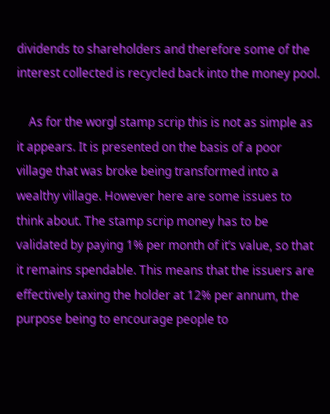dividends to shareholders and therefore some of the interest collected is recycled back into the money pool.

    As for the worgl stamp scrip this is not as simple as it appears. It is presented on the basis of a poor village that was broke being transformed into a wealthy village. However here are some issues to think about. The stamp scrip money has to be validated by paying 1% per month of it’s value, so that it remains spendable. This means that the issuers are effectively taxing the holder at 12% per annum, the purpose being to encourage people to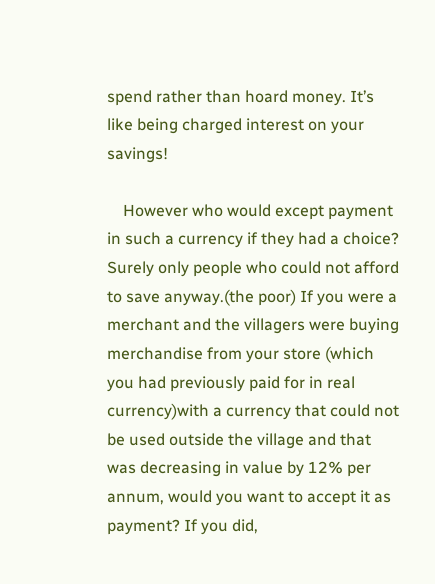spend rather than hoard money. It’s like being charged interest on your savings!

    However who would except payment in such a currency if they had a choice? Surely only people who could not afford to save anyway.(the poor) If you were a merchant and the villagers were buying merchandise from your store (which you had previously paid for in real currency)with a currency that could not be used outside the village and that was decreasing in value by 12% per annum, would you want to accept it as payment? If you did,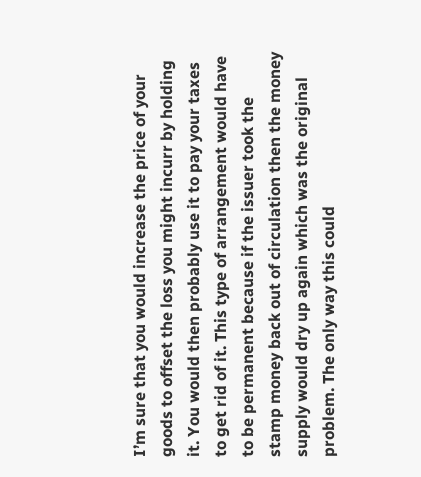I’m sure that you would increase the price of your goods to offset the loss you might incurr by holding it. You would then probably use it to pay your taxes to get rid of it. This type of arrangement would have to be permanent because if the issuer took the stamp money back out of circulation then the money supply would dry up again which was the original problem. The only way this could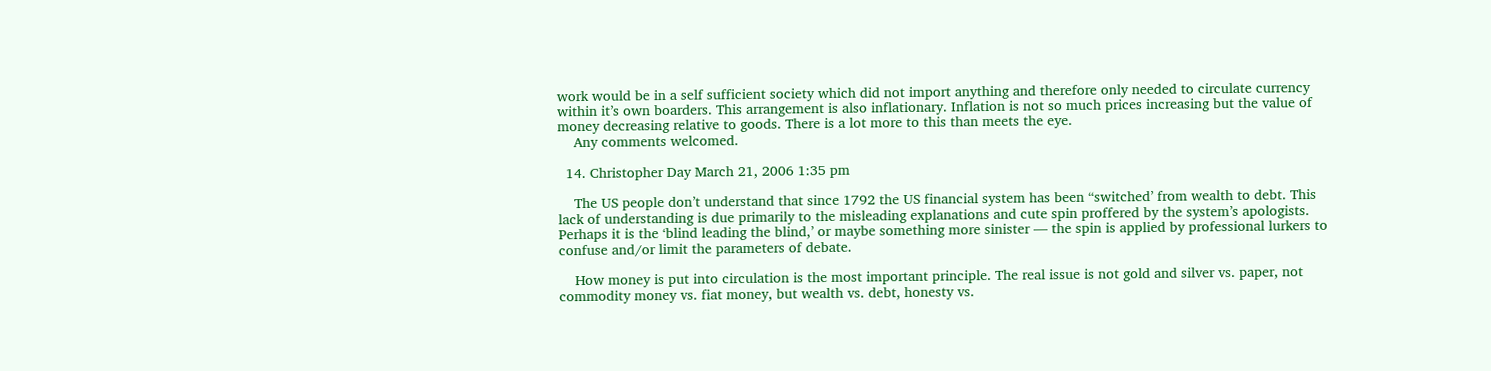work would be in a self sufficient society which did not import anything and therefore only needed to circulate currency within it’s own boarders. This arrangement is also inflationary. Inflation is not so much prices increasing but the value of money decreasing relative to goods. There is a lot more to this than meets the eye.
    Any comments welcomed.

  14. Christopher Day March 21, 2006 1:35 pm

    The US people don’t understand that since 1792 the US financial system has been “switched’ from wealth to debt. This lack of understanding is due primarily to the misleading explanations and cute spin proffered by the system’s apologists. Perhaps it is the ‘blind leading the blind,’ or maybe something more sinister — the spin is applied by professional lurkers to confuse and/or limit the parameters of debate.

    How money is put into circulation is the most important principle. The real issue is not gold and silver vs. paper, not commodity money vs. fiat money, but wealth vs. debt, honesty vs.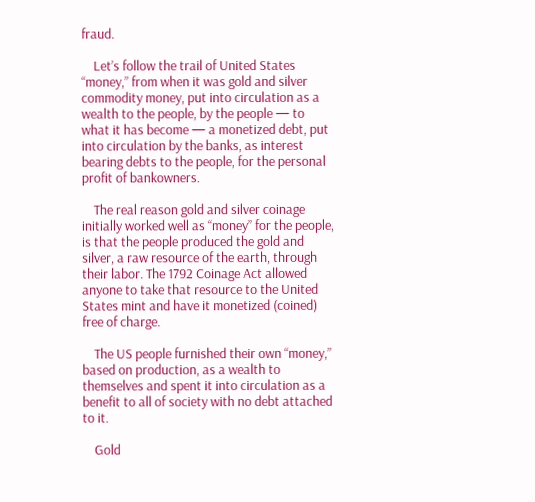fraud.

    Let’s follow the trail of United States “money,” from when it was gold and silver commodity money, put into circulation as a wealth to the people, by the people — to what it has become — a monetized debt, put into circulation by the banks, as interest bearing debts to the people, for the personal profit of bankowners.

    The real reason gold and silver coinage initially worked well as “money” for the people, is that the people produced the gold and silver, a raw resource of the earth, through their labor. The 1792 Coinage Act allowed anyone to take that resource to the United States mint and have it monetized (coined) free of charge.

    The US people furnished their own “money,” based on production, as a wealth to themselves and spent it into circulation as a benefit to all of society with no debt attached to it.

    Gold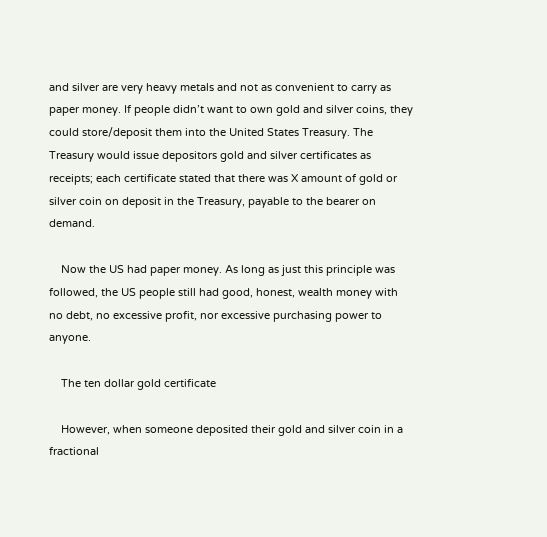and silver are very heavy metals and not as convenient to carry as paper money. If people didn’t want to own gold and silver coins, they could store/deposit them into the United States Treasury. The Treasury would issue depositors gold and silver certificates as receipts; each certificate stated that there was X amount of gold or silver coin on deposit in the Treasury, payable to the bearer on demand.

    Now the US had paper money. As long as just this principle was followed, the US people still had good, honest, wealth money with no debt, no excessive profit, nor excessive purchasing power to anyone.

    The ten dollar gold certificate

    However, when someone deposited their gold and silver coin in a fractional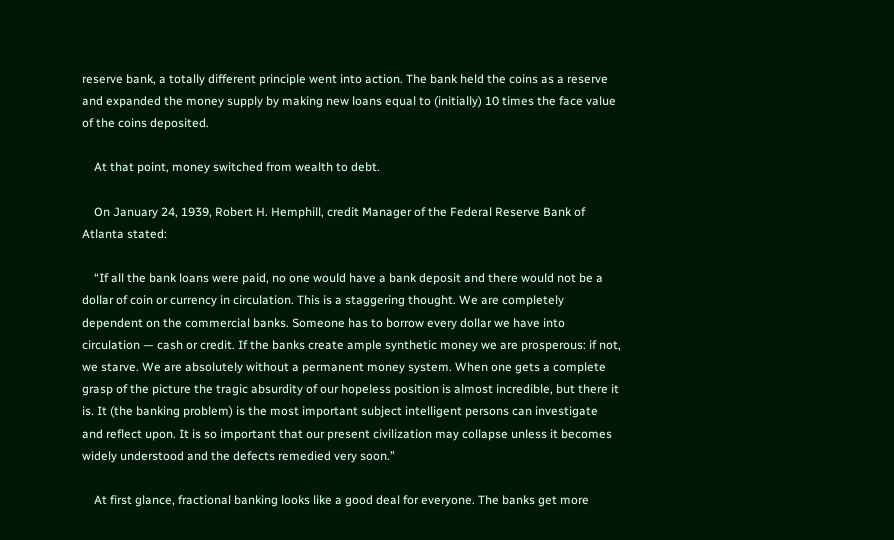reserve bank, a totally different principle went into action. The bank held the coins as a reserve and expanded the money supply by making new loans equal to (initially) 10 times the face value of the coins deposited.

    At that point, money switched from wealth to debt.

    On January 24, 1939, Robert H. Hemphill, credit Manager of the Federal Reserve Bank of Atlanta stated:

    “If all the bank loans were paid, no one would have a bank deposit and there would not be a dollar of coin or currency in circulation. This is a staggering thought. We are completely dependent on the commercial banks. Someone has to borrow every dollar we have into circulation — cash or credit. If the banks create ample synthetic money we are prosperous: if not, we starve. We are absolutely without a permanent money system. When one gets a complete grasp of the picture the tragic absurdity of our hopeless position is almost incredible, but there it is. It (the banking problem) is the most important subject intelligent persons can investigate and reflect upon. It is so important that our present civilization may collapse unless it becomes widely understood and the defects remedied very soon.”

    At first glance, fractional banking looks like a good deal for everyone. The banks get more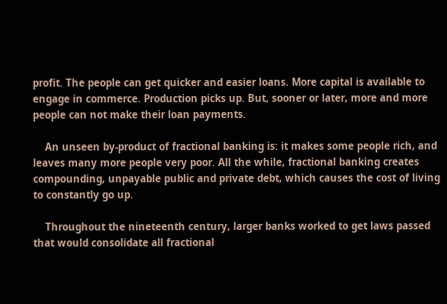profit. The people can get quicker and easier loans. More capital is available to engage in commerce. Production picks up. But, sooner or later, more and more people can not make their loan payments.

    An unseen by-product of fractional banking is: it makes some people rich, and leaves many more people very poor. All the while, fractional banking creates compounding, unpayable public and private debt, which causes the cost of living to constantly go up.

    Throughout the nineteenth century, larger banks worked to get laws passed that would consolidate all fractional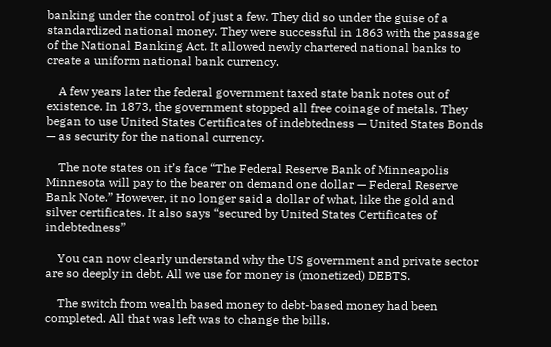banking under the control of just a few. They did so under the guise of a standardized national money. They were successful in 1863 with the passage of the National Banking Act. It allowed newly chartered national banks to create a uniform national bank currency.

    A few years later the federal government taxed state bank notes out of existence. In 1873, the government stopped all free coinage of metals. They began to use United States Certificates of indebtedness — United States Bonds — as security for the national currency.

    The note states on it’s face “The Federal Reserve Bank of Minneapolis Minnesota will pay to the bearer on demand one dollar — Federal Reserve Bank Note.” However, it no longer said a dollar of what, like the gold and silver certificates. It also says “secured by United States Certificates of indebtedness”

    You can now clearly understand why the US government and private sector are so deeply in debt. All we use for money is (monetized) DEBTS.

    The switch from wealth based money to debt-based money had been completed. All that was left was to change the bills.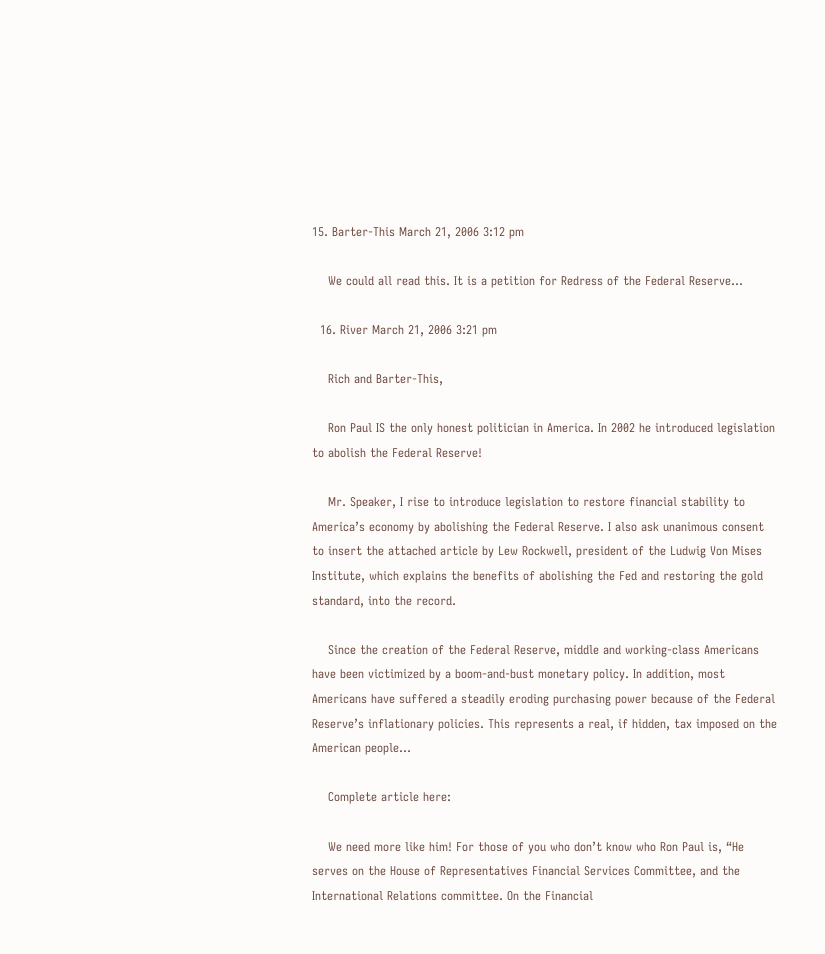15. Barter-This March 21, 2006 3:12 pm

    We could all read this. It is a petition for Redress of the Federal Reserve…

  16. River March 21, 2006 3:21 pm

    Rich and Barter-This,

    Ron Paul IS the only honest politician in America. In 2002 he introduced legislation to abolish the Federal Reserve!

    Mr. Speaker, I rise to introduce legislation to restore financial stability to America’s economy by abolishing the Federal Reserve. I also ask unanimous consent to insert the attached article by Lew Rockwell, president of the Ludwig Von Mises Institute, which explains the benefits of abolishing the Fed and restoring the gold standard, into the record.

    Since the creation of the Federal Reserve, middle and working-class Americans have been victimized by a boom-and-bust monetary policy. In addition, most Americans have suffered a steadily eroding purchasing power because of the Federal Reserve’s inflationary policies. This represents a real, if hidden, tax imposed on the American people…

    Complete article here:

    We need more like him! For those of you who don’t know who Ron Paul is, “He serves on the House of Representatives Financial Services Committee, and the International Relations committee. On the Financial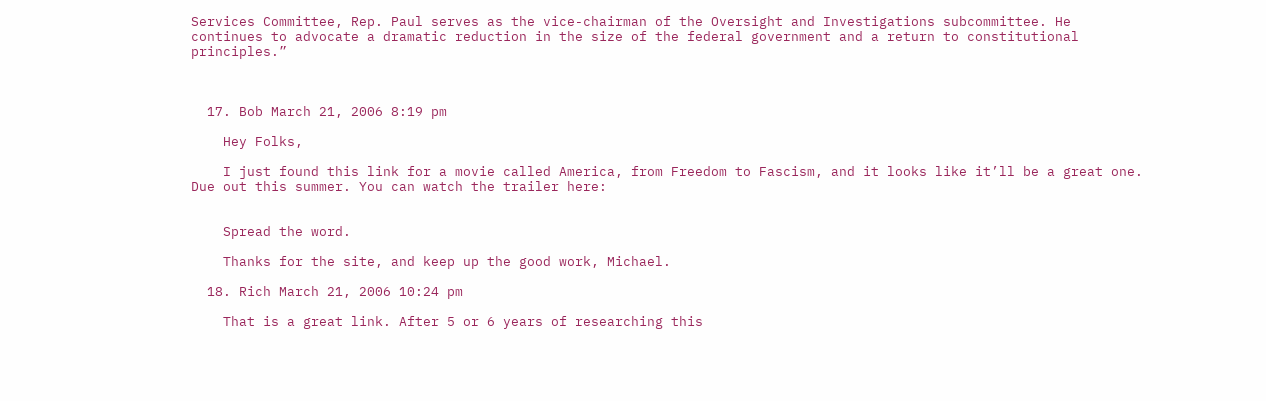Services Committee, Rep. Paul serves as the vice-chairman of the Oversight and Investigations subcommittee. He continues to advocate a dramatic reduction in the size of the federal government and a return to constitutional principles.”



  17. Bob March 21, 2006 8:19 pm

    Hey Folks,

    I just found this link for a movie called America, from Freedom to Fascism, and it looks like it’ll be a great one. Due out this summer. You can watch the trailer here:


    Spread the word.

    Thanks for the site, and keep up the good work, Michael.

  18. Rich March 21, 2006 10:24 pm

    That is a great link. After 5 or 6 years of researching this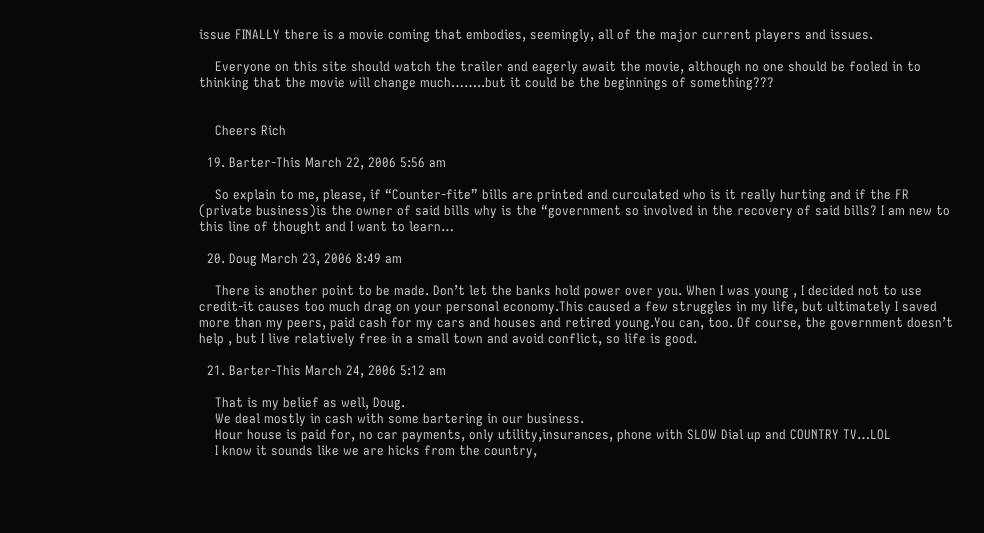issue FINALLY there is a movie coming that embodies, seemingly, all of the major current players and issues.

    Everyone on this site should watch the trailer and eagerly await the movie, although no one should be fooled in to thinking that the movie will change much……..but it could be the beginnings of something???


    Cheers Rich

  19. Barter-This March 22, 2006 5:56 am

    So explain to me, please, if “Counter-fite” bills are printed and curculated who is it really hurting and if the FR (private business)is the owner of said bills why is the “government so involved in the recovery of said bills? I am new to this line of thought and I want to learn…

  20. Doug March 23, 2006 8:49 am

    There is another point to be made. Don’t let the banks hold power over you. When I was young , I decided not to use credit-it causes too much drag on your personal economy.This caused a few struggles in my life, but ultimately I saved more than my peers, paid cash for my cars and houses and retired young.You can, too. Of course, the government doesn’t help , but I live relatively free in a small town and avoid conflict, so life is good.

  21. Barter-This March 24, 2006 5:12 am

    That is my belief as well, Doug.
    We deal mostly in cash with some bartering in our business.
    Hour house is paid for, no car payments, only utility,insurances, phone with SLOW Dial up and COUNTRY TV…LOL
    I know it sounds like we are hicks from the country,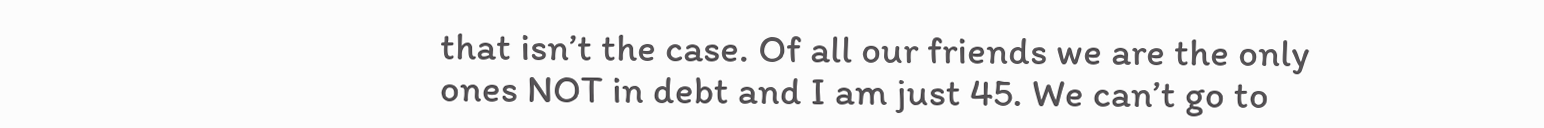that isn’t the case. Of all our friends we are the only ones NOT in debt and I am just 45. We can’t go to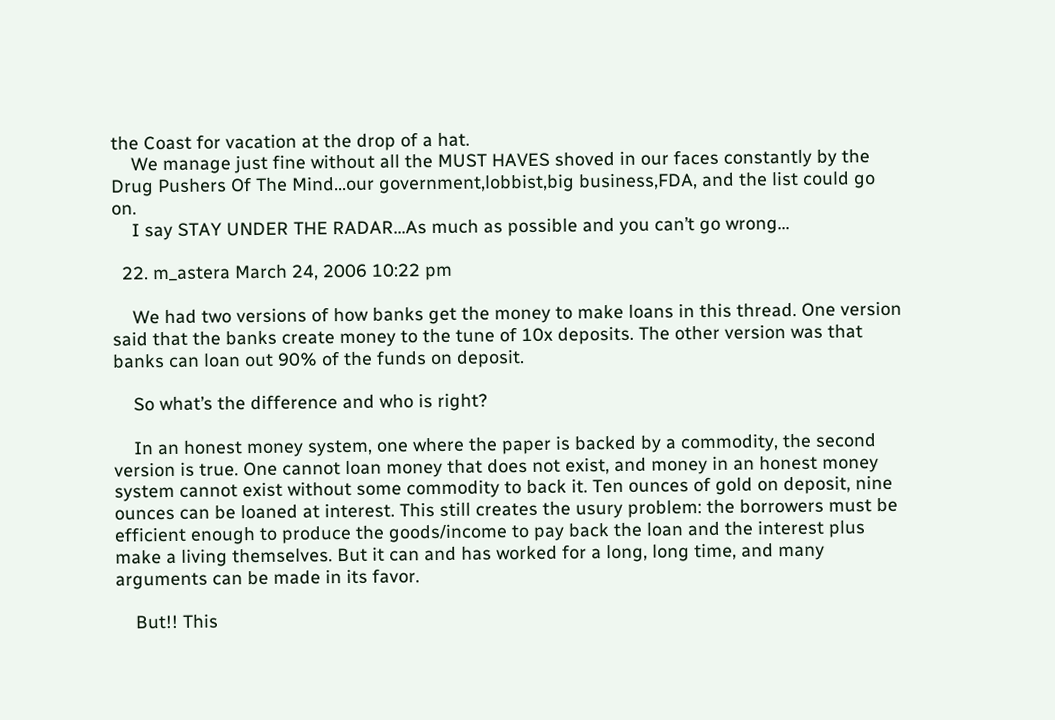the Coast for vacation at the drop of a hat.
    We manage just fine without all the MUST HAVES shoved in our faces constantly by the Drug Pushers Of The Mind…our government,lobbist,big business,FDA, and the list could go on.
    I say STAY UNDER THE RADAR…As much as possible and you can’t go wrong…

  22. m_astera March 24, 2006 10:22 pm

    We had two versions of how banks get the money to make loans in this thread. One version said that the banks create money to the tune of 10x deposits. The other version was that banks can loan out 90% of the funds on deposit.

    So what’s the difference and who is right?

    In an honest money system, one where the paper is backed by a commodity, the second version is true. One cannot loan money that does not exist, and money in an honest money system cannot exist without some commodity to back it. Ten ounces of gold on deposit, nine ounces can be loaned at interest. This still creates the usury problem: the borrowers must be efficient enough to produce the goods/income to pay back the loan and the interest plus make a living themselves. But it can and has worked for a long, long time, and many arguments can be made in its favor.

    But!! This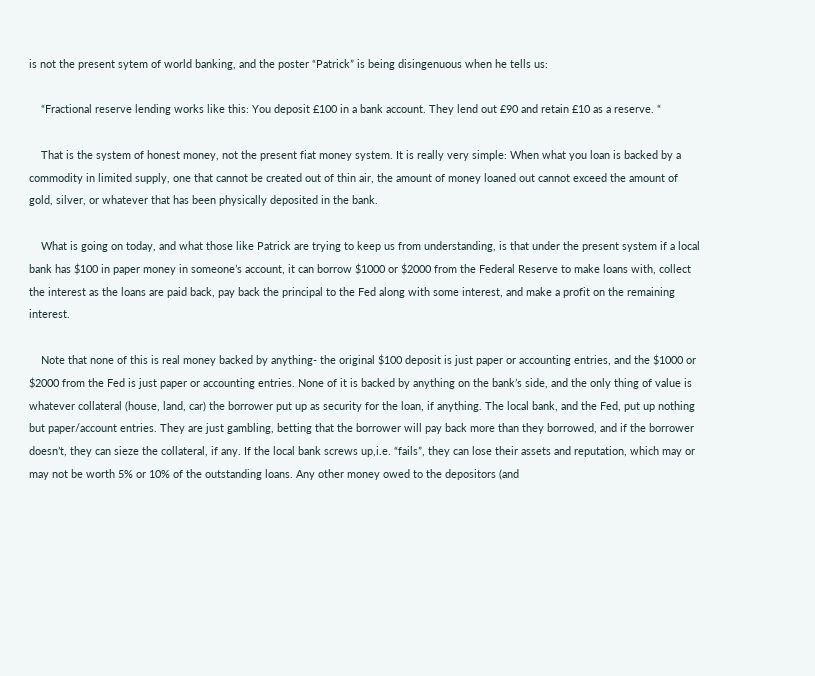is not the present sytem of world banking, and the poster “Patrick” is being disingenuous when he tells us:

    “Fractional reserve lending works like this: You deposit £100 in a bank account. They lend out £90 and retain £10 as a reserve. “

    That is the system of honest money, not the present fiat money system. It is really very simple: When what you loan is backed by a commodity in limited supply, one that cannot be created out of thin air, the amount of money loaned out cannot exceed the amount of gold, silver, or whatever that has been physically deposited in the bank.

    What is going on today, and what those like Patrick are trying to keep us from understanding, is that under the present system if a local bank has $100 in paper money in someone’s account, it can borrow $1000 or $2000 from the Federal Reserve to make loans with, collect the interest as the loans are paid back, pay back the principal to the Fed along with some interest, and make a profit on the remaining interest.

    Note that none of this is real money backed by anything- the original $100 deposit is just paper or accounting entries, and the $1000 or $2000 from the Fed is just paper or accounting entries. None of it is backed by anything on the bank’s side, and the only thing of value is whatever collateral (house, land, car) the borrower put up as security for the loan, if anything. The local bank, and the Fed, put up nothing but paper/account entries. They are just gambling, betting that the borrower will pay back more than they borrowed, and if the borrower doesn’t, they can sieze the collateral, if any. If the local bank screws up,i.e. “fails”, they can lose their assets and reputation, which may or may not be worth 5% or 10% of the outstanding loans. Any other money owed to the depositors (and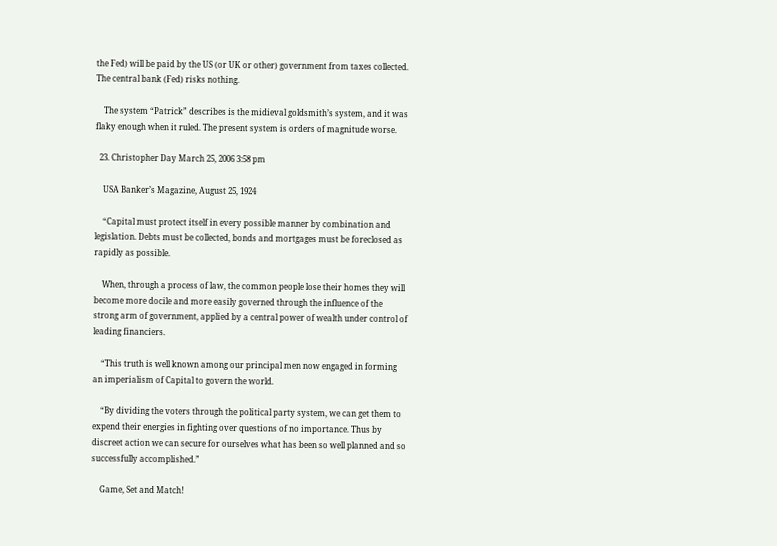the Fed) will be paid by the US (or UK or other) government from taxes collected. The central bank (Fed) risks nothing.

    The system “Patrick” describes is the midieval goldsmith’s system, and it was flaky enough when it ruled. The present system is orders of magnitude worse.

  23. Christopher Day March 25, 2006 3:58 pm

    USA Banker’s Magazine, August 25, 1924

    “Capital must protect itself in every possible manner by combination and legislation. Debts must be collected, bonds and mortgages must be foreclosed as rapidly as possible.

    When, through a process of law, the common people lose their homes they will become more docile and more easily governed through the influence of the strong arm of government, applied by a central power of wealth under control of leading financiers.

    “This truth is well known among our principal men now engaged in forming an imperialism of Capital to govern the world.

    “By dividing the voters through the political party system, we can get them to expend their energies in fighting over questions of no importance. Thus by discreet action we can secure for ourselves what has been so well planned and so successfully accomplished.”

    Game, Set and Match!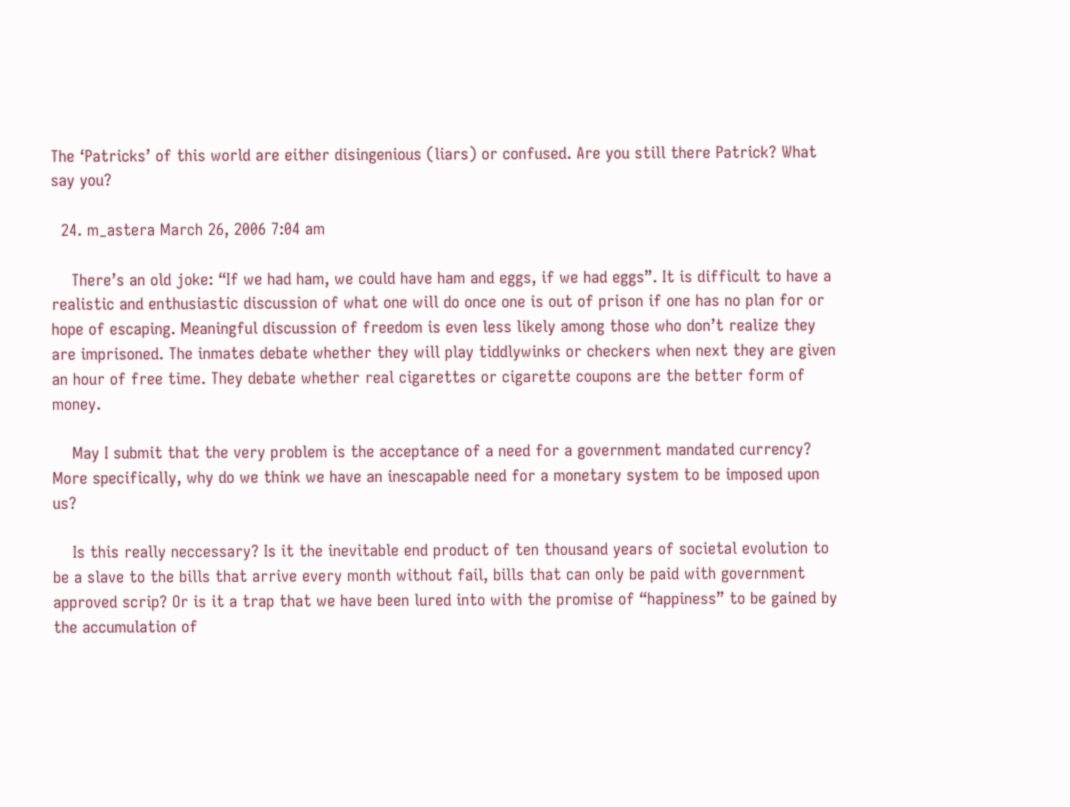The ‘Patricks’ of this world are either disingenious (liars) or confused. Are you still there Patrick? What say you?

  24. m_astera March 26, 2006 7:04 am

    There’s an old joke: “If we had ham, we could have ham and eggs, if we had eggs”. It is difficult to have a realistic and enthusiastic discussion of what one will do once one is out of prison if one has no plan for or hope of escaping. Meaningful discussion of freedom is even less likely among those who don’t realize they are imprisoned. The inmates debate whether they will play tiddlywinks or checkers when next they are given an hour of free time. They debate whether real cigarettes or cigarette coupons are the better form of money.

    May I submit that the very problem is the acceptance of a need for a government mandated currency? More specifically, why do we think we have an inescapable need for a monetary system to be imposed upon us?

    Is this really neccessary? Is it the inevitable end product of ten thousand years of societal evolution to be a slave to the bills that arrive every month without fail, bills that can only be paid with government approved scrip? Or is it a trap that we have been lured into with the promise of “happiness” to be gained by the accumulation of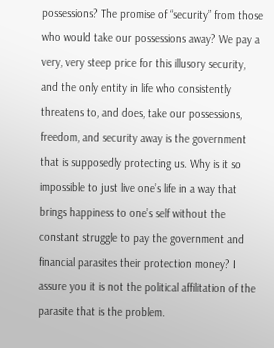possessions? The promise of “security” from those who would take our possessions away? We pay a very, very steep price for this illusory security, and the only entity in life who consistently threatens to, and does, take our possessions, freedom, and security away is the government that is supposedly protecting us. Why is it so impossible to just live one’s life in a way that brings happiness to one’s self without the constant struggle to pay the government and financial parasites their protection money? I assure you it is not the political affilitation of the parasite that is the problem.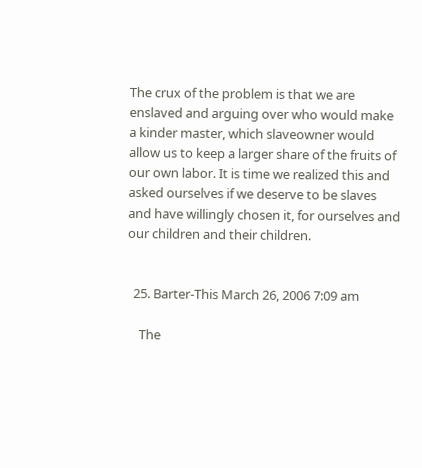The crux of the problem is that we are enslaved and arguing over who would make a kinder master, which slaveowner would allow us to keep a larger share of the fruits of our own labor. It is time we realized this and asked ourselves if we deserve to be slaves and have willingly chosen it, for ourselves and our children and their children.


  25. Barter-This March 26, 2006 7:09 am

    The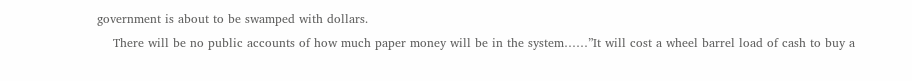government is about to be swamped with dollars.
    There will be no public accounts of how much paper money will be in the system……”It will cost a wheel barrel load of cash to buy a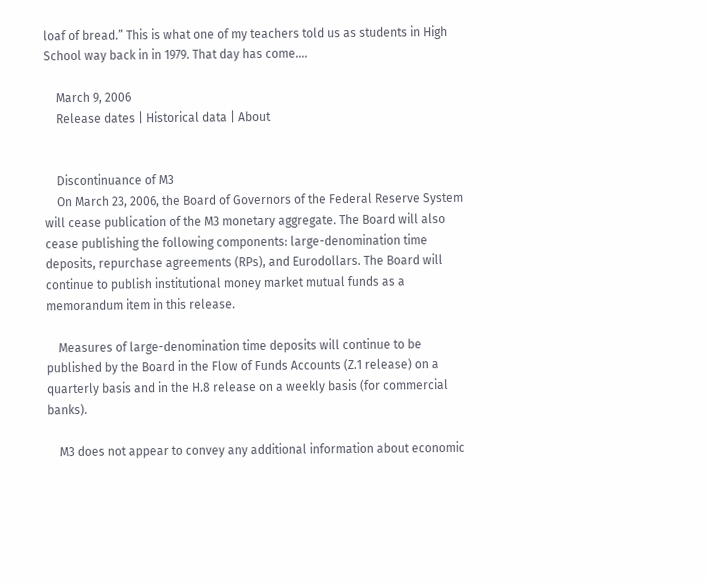loaf of bread.” This is what one of my teachers told us as students in High School way back in in 1979. That day has come….

    March 9, 2006
    Release dates | Historical data | About


    Discontinuance of M3
    On March 23, 2006, the Board of Governors of the Federal Reserve System will cease publication of the M3 monetary aggregate. The Board will also cease publishing the following components: large-denomination time deposits, repurchase agreements (RPs), and Eurodollars. The Board will continue to publish institutional money market mutual funds as a memorandum item in this release.

    Measures of large-denomination time deposits will continue to be published by the Board in the Flow of Funds Accounts (Z.1 release) on a quarterly basis and in the H.8 release on a weekly basis (for commercial banks).

    M3 does not appear to convey any additional information about economic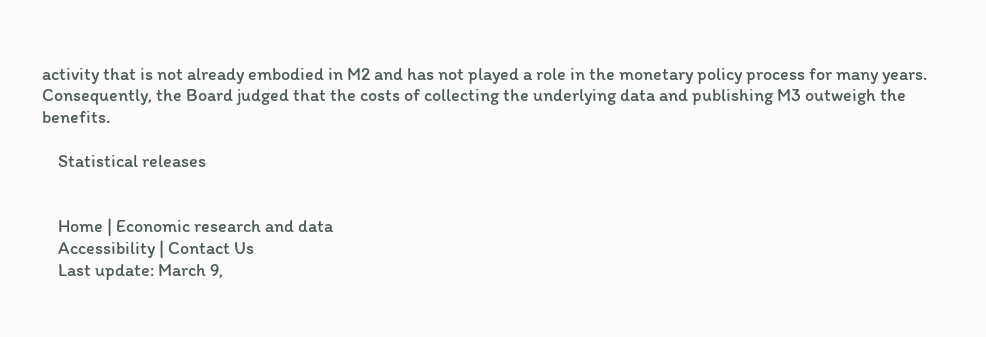activity that is not already embodied in M2 and has not played a role in the monetary policy process for many years. Consequently, the Board judged that the costs of collecting the underlying data and publishing M3 outweigh the benefits.

    Statistical releases


    Home | Economic research and data
    Accessibility | Contact Us
    Last update: March 9,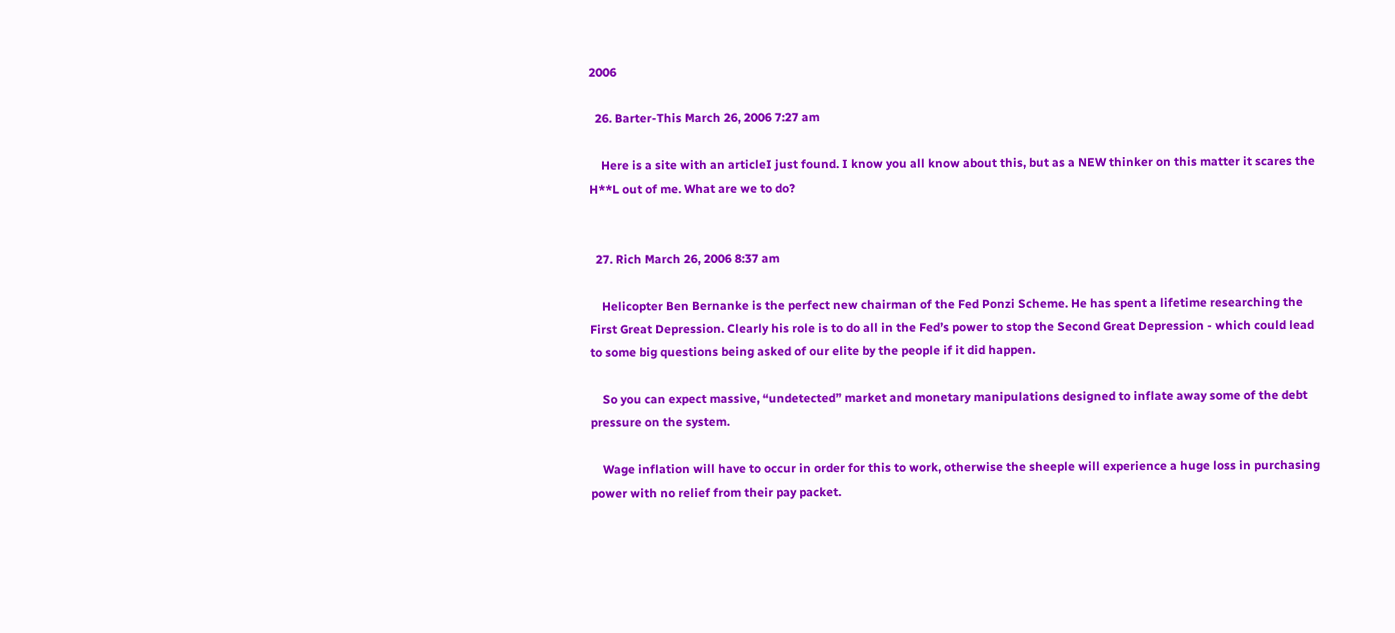2006

  26. Barter-This March 26, 2006 7:27 am

    Here is a site with an articleI just found. I know you all know about this, but as a NEW thinker on this matter it scares the H**L out of me. What are we to do?


  27. Rich March 26, 2006 8:37 am

    Helicopter Ben Bernanke is the perfect new chairman of the Fed Ponzi Scheme. He has spent a lifetime researching the First Great Depression. Clearly his role is to do all in the Fed’s power to stop the Second Great Depression - which could lead to some big questions being asked of our elite by the people if it did happen.

    So you can expect massive, “undetected” market and monetary manipulations designed to inflate away some of the debt pressure on the system.

    Wage inflation will have to occur in order for this to work, otherwise the sheeple will experience a huge loss in purchasing power with no relief from their pay packet.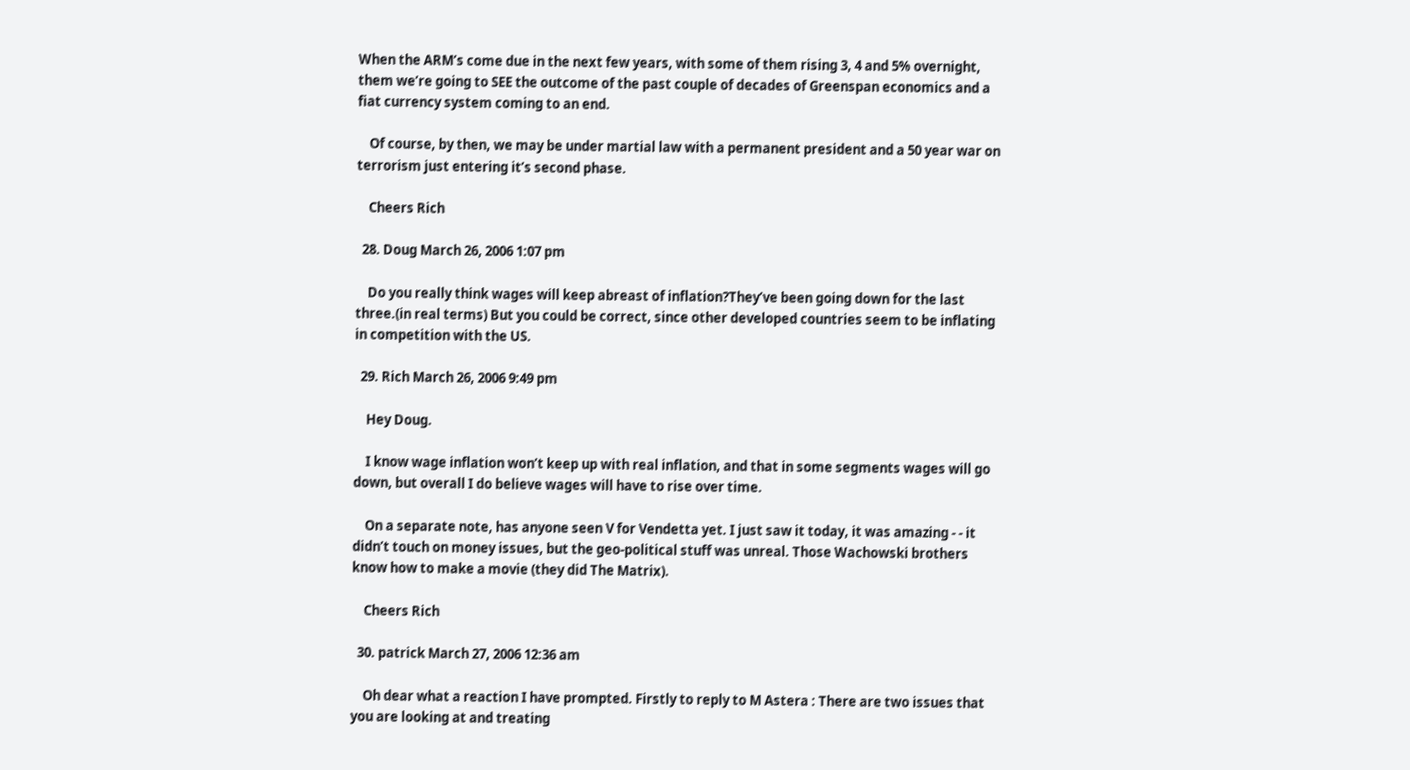When the ARM’s come due in the next few years, with some of them rising 3, 4 and 5% overnight, them we’re going to SEE the outcome of the past couple of decades of Greenspan economics and a fiat currency system coming to an end.

    Of course, by then, we may be under martial law with a permanent president and a 50 year war on terrorism just entering it’s second phase.

    Cheers Rich

  28. Doug March 26, 2006 1:07 pm

    Do you really think wages will keep abreast of inflation?They’ve been going down for the last three.(in real terms) But you could be correct, since other developed countries seem to be inflating in competition with the US.

  29. Rich March 26, 2006 9:49 pm

    Hey Doug.

    I know wage inflation won’t keep up with real inflation, and that in some segments wages will go down, but overall I do believe wages will have to rise over time.

    On a separate note, has anyone seen V for Vendetta yet. I just saw it today, it was amazing - - it didn’t touch on money issues, but the geo-political stuff was unreal. Those Wachowski brothers know how to make a movie (they did The Matrix).

    Cheers Rich

  30. patrick March 27, 2006 12:36 am

    Oh dear what a reaction I have prompted. Firstly to reply to M Astera : There are two issues that you are looking at and treating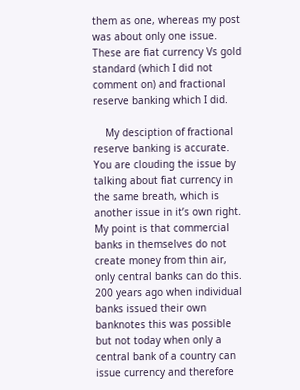them as one, whereas my post was about only one issue. These are fiat currency Vs gold standard (which I did not comment on) and fractional reserve banking which I did.

    My desciption of fractional reserve banking is accurate. You are clouding the issue by talking about fiat currency in the same breath, which is another issue in it’s own right. My point is that commercial banks in themselves do not create money from thin air, only central banks can do this. 200 years ago when individual banks issued their own banknotes this was possible but not today when only a central bank of a country can issue currency and therefore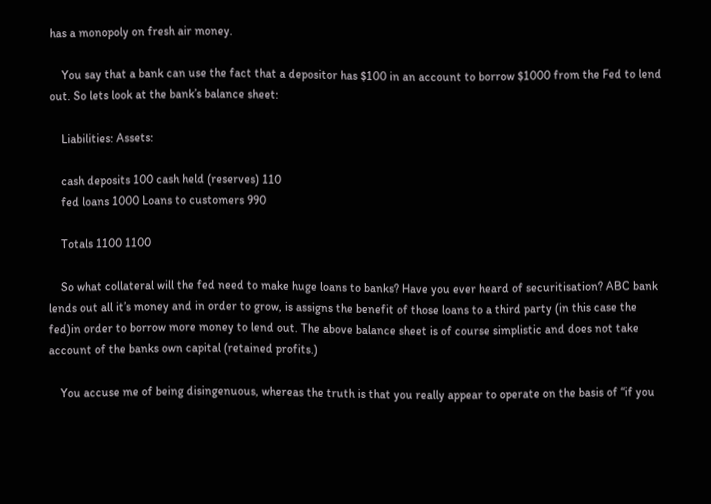has a monopoly on fresh air money.

    You say that a bank can use the fact that a depositor has $100 in an account to borrow $1000 from the Fed to lend out. So lets look at the bank’s balance sheet:

    Liabilities: Assets:

    cash deposits 100 cash held (reserves) 110
    fed loans 1000 Loans to customers 990

    Totals 1100 1100

    So what collateral will the fed need to make huge loans to banks? Have you ever heard of securitisation? ABC bank lends out all it’s money and in order to grow, is assigns the benefit of those loans to a third party (in this case the fed)in order to borrow more money to lend out. The above balance sheet is of course simplistic and does not take account of the banks own capital (retained profits.)

    You accuse me of being disingenuous, whereas the truth is that you really appear to operate on the basis of “if you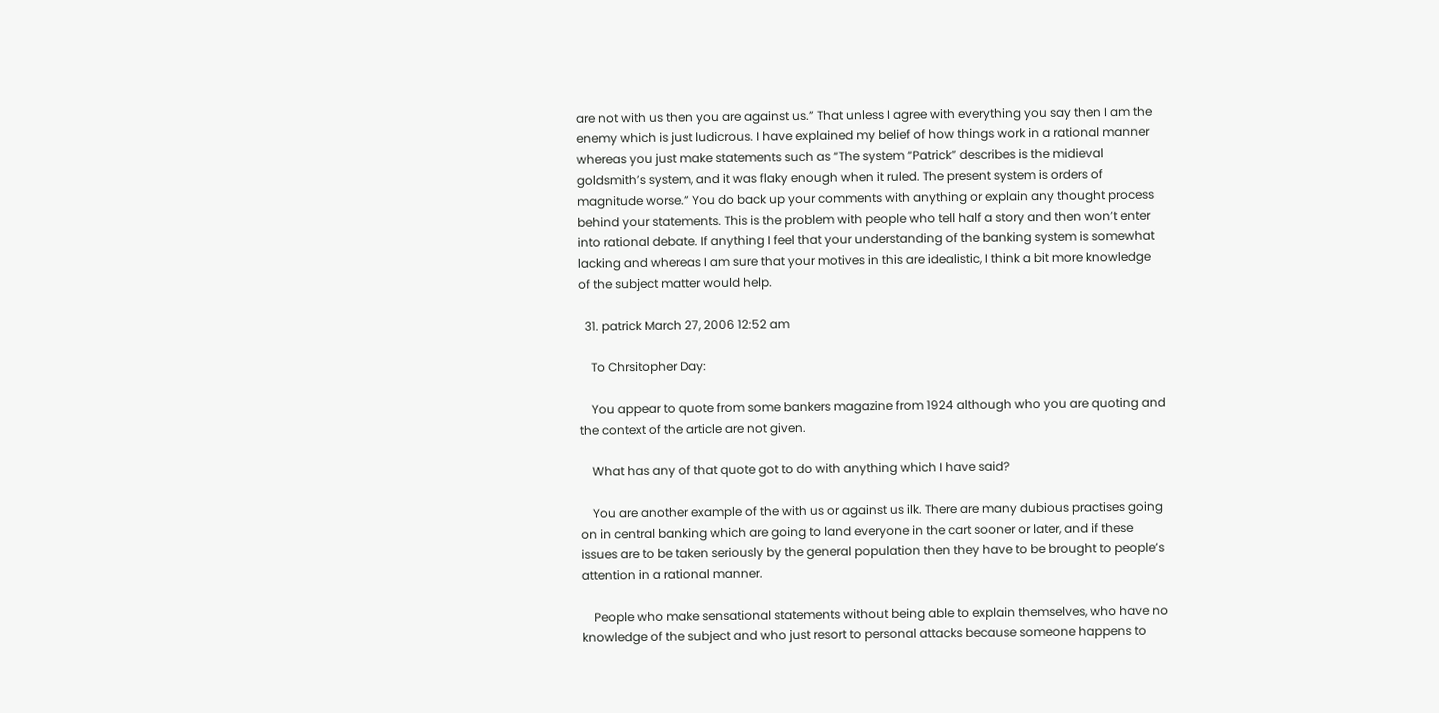are not with us then you are against us.” That unless I agree with everything you say then I am the enemy which is just ludicrous. I have explained my belief of how things work in a rational manner whereas you just make statements such as “The system “Patrick” describes is the midieval goldsmith’s system, and it was flaky enough when it ruled. The present system is orders of magnitude worse.” You do back up your comments with anything or explain any thought process behind your statements. This is the problem with people who tell half a story and then won’t enter into rational debate. If anything I feel that your understanding of the banking system is somewhat lacking and whereas I am sure that your motives in this are idealistic, I think a bit more knowledge of the subject matter would help.

  31. patrick March 27, 2006 12:52 am

    To Chrsitopher Day:

    You appear to quote from some bankers magazine from 1924 although who you are quoting and the context of the article are not given.

    What has any of that quote got to do with anything which I have said?

    You are another example of the with us or against us ilk. There are many dubious practises going on in central banking which are going to land everyone in the cart sooner or later, and if these issues are to be taken seriously by the general population then they have to be brought to people’s attention in a rational manner.

    People who make sensational statements without being able to explain themselves, who have no knowledge of the subject and who just resort to personal attacks because someone happens to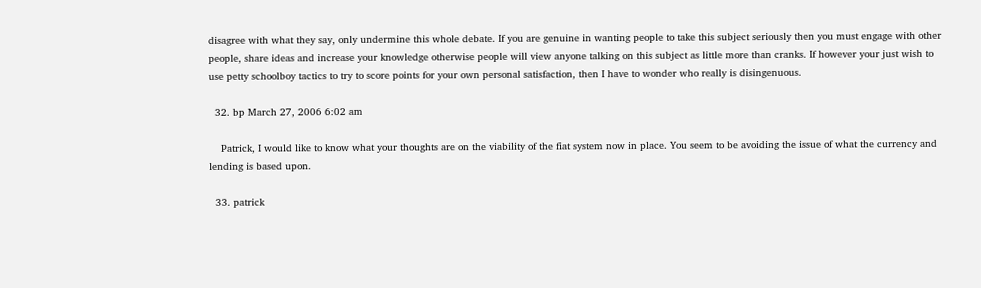disagree with what they say, only undermine this whole debate. If you are genuine in wanting people to take this subject seriously then you must engage with other people, share ideas and increase your knowledge otherwise people will view anyone talking on this subject as little more than cranks. If however your just wish to use petty schoolboy tactics to try to score points for your own personal satisfaction, then I have to wonder who really is disingenuous.

  32. bp March 27, 2006 6:02 am

    Patrick, I would like to know what your thoughts are on the viability of the fiat system now in place. You seem to be avoiding the issue of what the currency and lending is based upon.

  33. patrick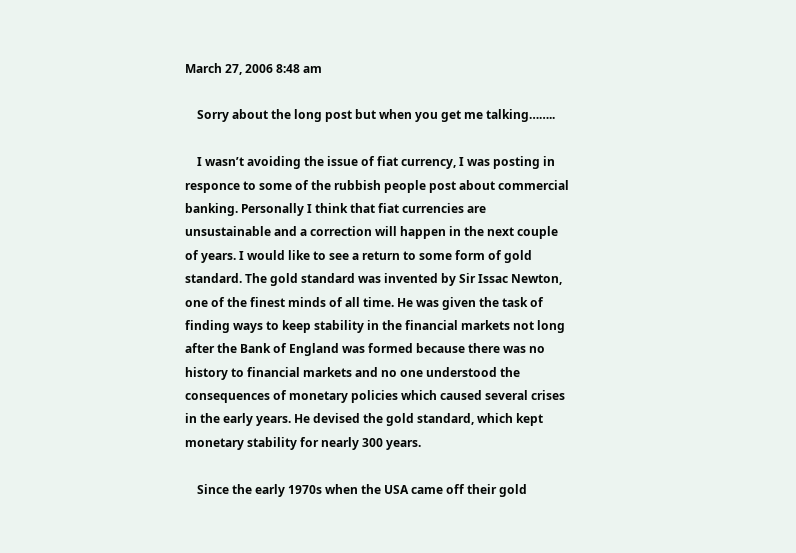March 27, 2006 8:48 am

    Sorry about the long post but when you get me talking……..

    I wasn’t avoiding the issue of fiat currency, I was posting in responce to some of the rubbish people post about commercial banking. Personally I think that fiat currencies are unsustainable and a correction will happen in the next couple of years. I would like to see a return to some form of gold standard. The gold standard was invented by Sir Issac Newton, one of the finest minds of all time. He was given the task of finding ways to keep stability in the financial markets not long after the Bank of England was formed because there was no history to financial markets and no one understood the consequences of monetary policies which caused several crises in the early years. He devised the gold standard, which kept monetary stability for nearly 300 years.

    Since the early 1970s when the USA came off their gold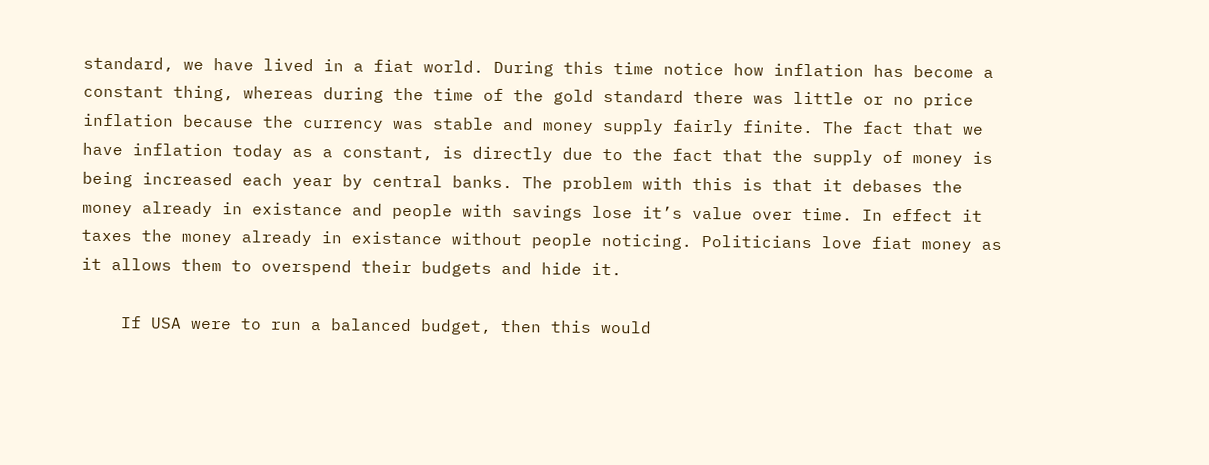standard, we have lived in a fiat world. During this time notice how inflation has become a constant thing, whereas during the time of the gold standard there was little or no price inflation because the currency was stable and money supply fairly finite. The fact that we have inflation today as a constant, is directly due to the fact that the supply of money is being increased each year by central banks. The problem with this is that it debases the money already in existance and people with savings lose it’s value over time. In effect it taxes the money already in existance without people noticing. Politicians love fiat money as it allows them to overspend their budgets and hide it.

    If USA were to run a balanced budget, then this would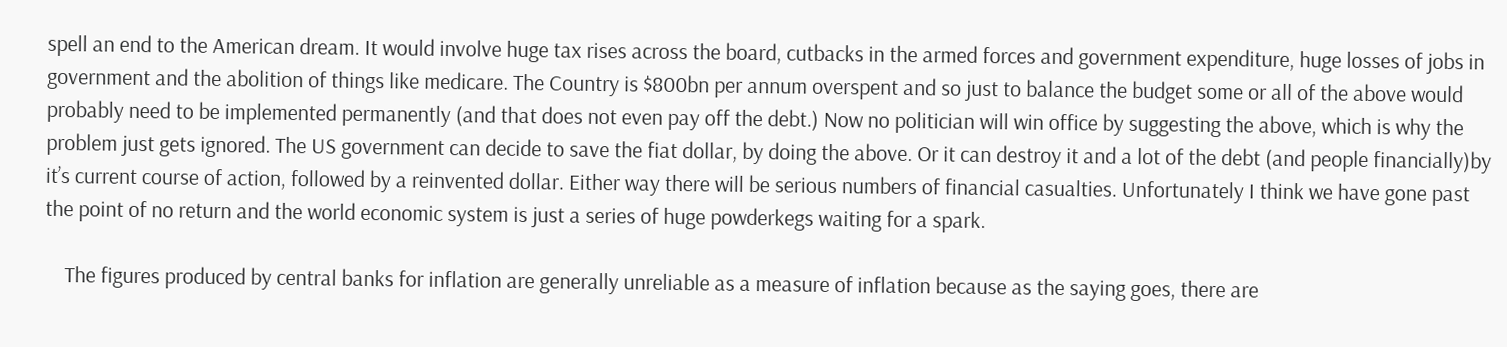spell an end to the American dream. It would involve huge tax rises across the board, cutbacks in the armed forces and government expenditure, huge losses of jobs in government and the abolition of things like medicare. The Country is $800bn per annum overspent and so just to balance the budget some or all of the above would probably need to be implemented permanently (and that does not even pay off the debt.) Now no politician will win office by suggesting the above, which is why the problem just gets ignored. The US government can decide to save the fiat dollar, by doing the above. Or it can destroy it and a lot of the debt (and people financially)by it’s current course of action, followed by a reinvented dollar. Either way there will be serious numbers of financial casualties. Unfortunately I think we have gone past the point of no return and the world economic system is just a series of huge powderkegs waiting for a spark.

    The figures produced by central banks for inflation are generally unreliable as a measure of inflation because as the saying goes, there are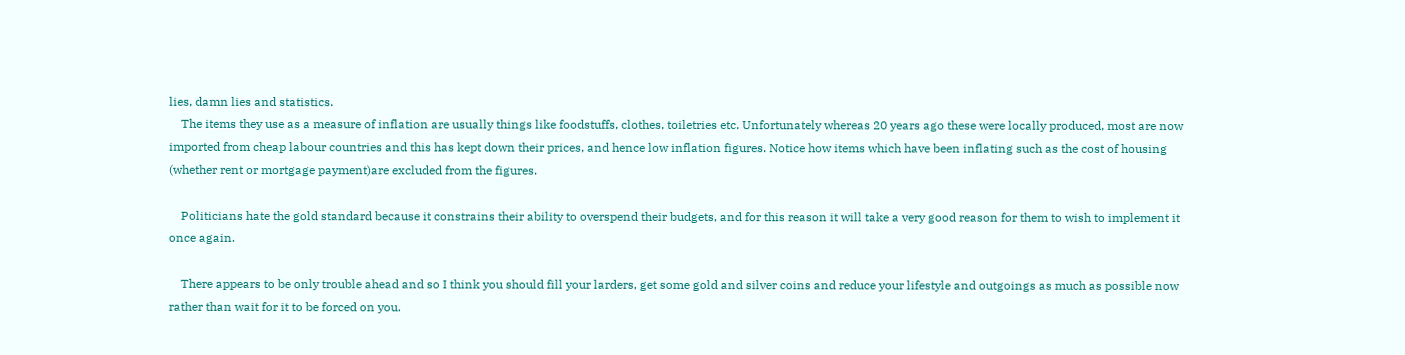lies, damn lies and statistics.
    The items they use as a measure of inflation are usually things like foodstuffs, clothes, toiletries etc. Unfortunately whereas 20 years ago these were locally produced, most are now imported from cheap labour countries and this has kept down their prices, and hence low inflation figures. Notice how items which have been inflating such as the cost of housing (whether rent or mortgage payment)are excluded from the figures.

    Politicians hate the gold standard because it constrains their ability to overspend their budgets, and for this reason it will take a very good reason for them to wish to implement it once again.

    There appears to be only trouble ahead and so I think you should fill your larders, get some gold and silver coins and reduce your lifestyle and outgoings as much as possible now rather than wait for it to be forced on you.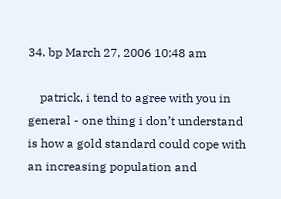34. bp March 27, 2006 10:48 am

    patrick, i tend to agree with you in general - one thing i don’t understand is how a gold standard could cope with an increasing population and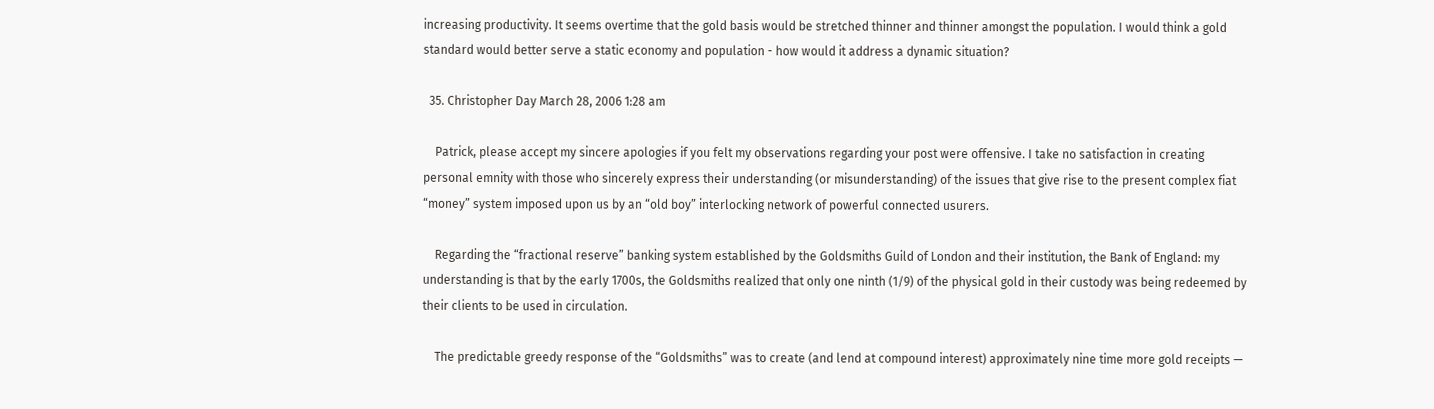increasing productivity. It seems overtime that the gold basis would be stretched thinner and thinner amongst the population. I would think a gold standard would better serve a static economy and population - how would it address a dynamic situation?

  35. Christopher Day March 28, 2006 1:28 am

    Patrick, please accept my sincere apologies if you felt my observations regarding your post were offensive. I take no satisfaction in creating personal emnity with those who sincerely express their understanding (or misunderstanding) of the issues that give rise to the present complex fiat “money” system imposed upon us by an “old boy” interlocking network of powerful connected usurers.

    Regarding the “fractional reserve” banking system established by the Goldsmiths Guild of London and their institution, the Bank of England: my understanding is that by the early 1700s, the Goldsmiths realized that only one ninth (1/9) of the physical gold in their custody was being redeemed by their clients to be used in circulation.

    The predictable greedy response of the “Goldsmiths” was to create (and lend at compound interest) approximately nine time more gold receipts —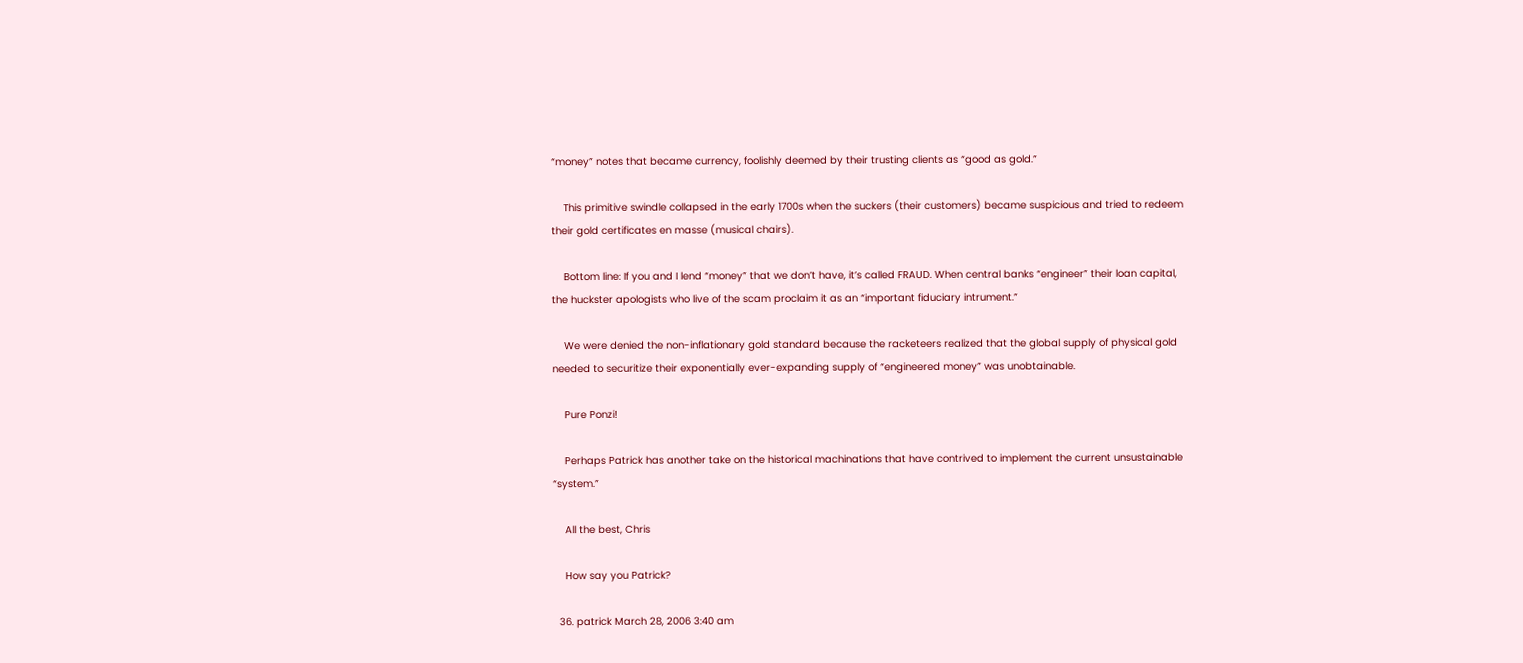“money” notes that became currency, foolishly deemed by their trusting clients as “good as gold.”

    This primitive swindle collapsed in the early 1700s when the suckers (their customers) became suspicious and tried to redeem their gold certificates en masse (musical chairs).

    Bottom line: If you and I lend “money” that we don’t have, it’s called FRAUD. When central banks “engineer” their loan capital, the huckster apologists who live of the scam proclaim it as an “important fiduciary intrument.”

    We were denied the non-inflationary gold standard because the racketeers realized that the global supply of physical gold needed to securitize their exponentially ever-expanding supply of “engineered money” was unobtainable.

    Pure Ponzi!

    Perhaps Patrick has another take on the historical machinations that have contrived to implement the current unsustainable “system.”

    All the best, Chris

    How say you Patrick?

  36. patrick March 28, 2006 3:40 am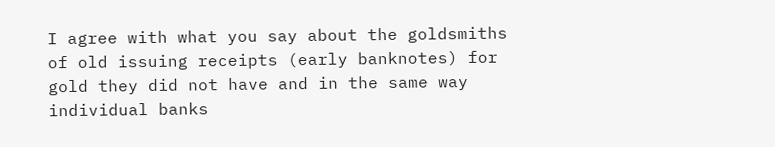I agree with what you say about the goldsmiths of old issuing receipts (early banknotes) for gold they did not have and in the same way individual banks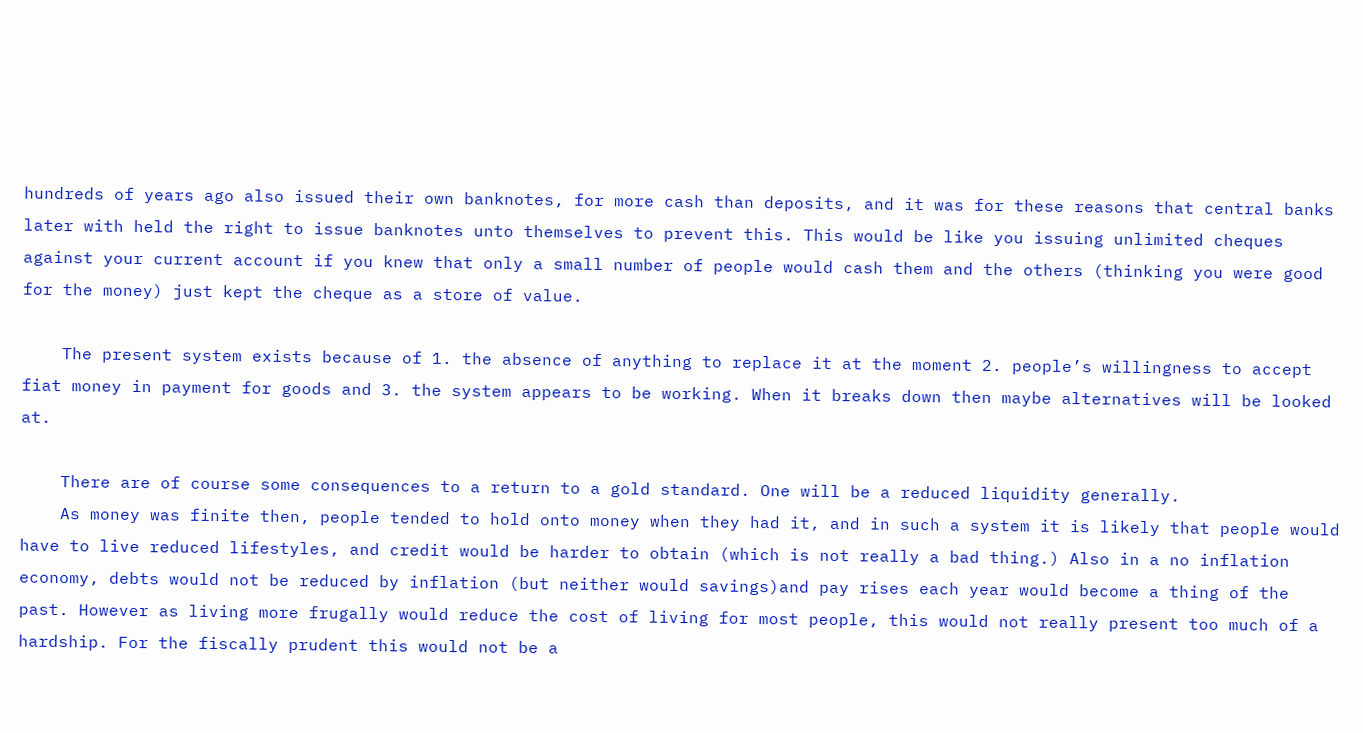hundreds of years ago also issued their own banknotes, for more cash than deposits, and it was for these reasons that central banks later with held the right to issue banknotes unto themselves to prevent this. This would be like you issuing unlimited cheques against your current account if you knew that only a small number of people would cash them and the others (thinking you were good for the money) just kept the cheque as a store of value.

    The present system exists because of 1. the absence of anything to replace it at the moment 2. people’s willingness to accept fiat money in payment for goods and 3. the system appears to be working. When it breaks down then maybe alternatives will be looked at.

    There are of course some consequences to a return to a gold standard. One will be a reduced liquidity generally.
    As money was finite then, people tended to hold onto money when they had it, and in such a system it is likely that people would have to live reduced lifestyles, and credit would be harder to obtain (which is not really a bad thing.) Also in a no inflation economy, debts would not be reduced by inflation (but neither would savings)and pay rises each year would become a thing of the past. However as living more frugally would reduce the cost of living for most people, this would not really present too much of a hardship. For the fiscally prudent this would not be a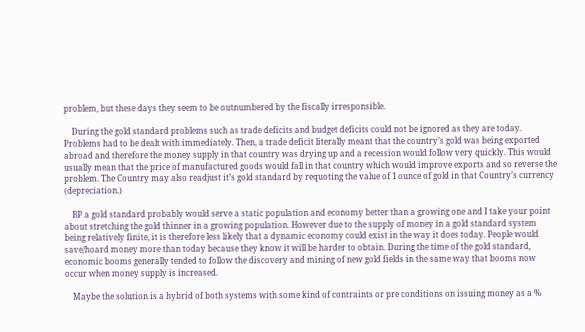problem, but these days they seem to be outnumbered by the fiscally irresponsible.

    During the gold standard problems such as trade deficits and budget deficits could not be ignored as they are today. Problems had to be dealt with immediately. Then, a trade deficit literally meant that the country’s gold was being exported abroad and therefore the money supply in that country was drying up and a recession would follow very quickly. This would usually mean that the price of manufactured goods would fall in that country which would improve exports and so reverse the problem. The Country may also readjust it’s gold standard by requoting the value of 1 ounce of gold in that Country’s currency (depreciation.)

    BP a gold standard probably would serve a static population and economy better than a growing one and I take your point about stretching the gold thinner in a growing population. However due to the supply of money in a gold standard system being relatively finite, it is therefore less likely that a dynamic economy could exist in the way it does today. People would save/hoard money more than today because they know it will be harder to obtain. During the time of the gold standard, economic booms generally tended to follow the discovery and mining of new gold fields in the same way that booms now occur when money supply is increased.

    Maybe the solution is a hybrid of both systems with some kind of contraints or pre conditions on issuing money as a %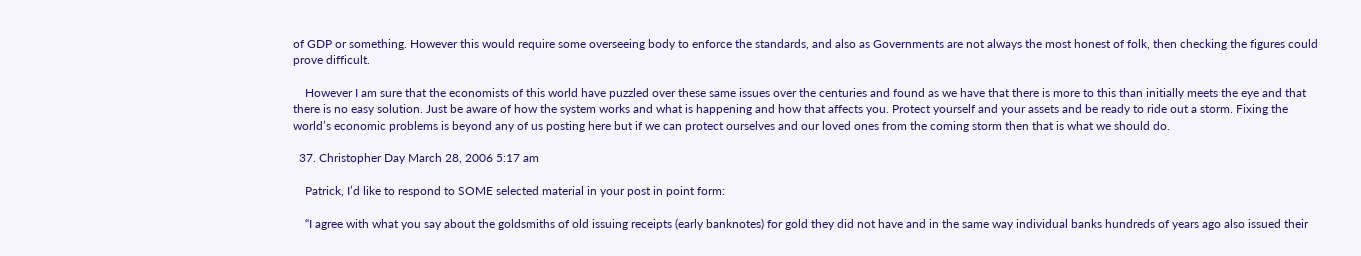of GDP or something. However this would require some overseeing body to enforce the standards, and also as Governments are not always the most honest of folk, then checking the figures could prove difficult.

    However I am sure that the economists of this world have puzzled over these same issues over the centuries and found as we have that there is more to this than initially meets the eye and that there is no easy solution. Just be aware of how the system works and what is happening and how that affects you. Protect yourself and your assets and be ready to ride out a storm. Fixing the world’s economic problems is beyond any of us posting here but if we can protect ourselves and our loved ones from the coming storm then that is what we should do.

  37. Christopher Day March 28, 2006 5:17 am

    Patrick, I’d like to respond to SOME selected material in your post in point form:

    “I agree with what you say about the goldsmiths of old issuing receipts (early banknotes) for gold they did not have and in the same way individual banks hundreds of years ago also issued their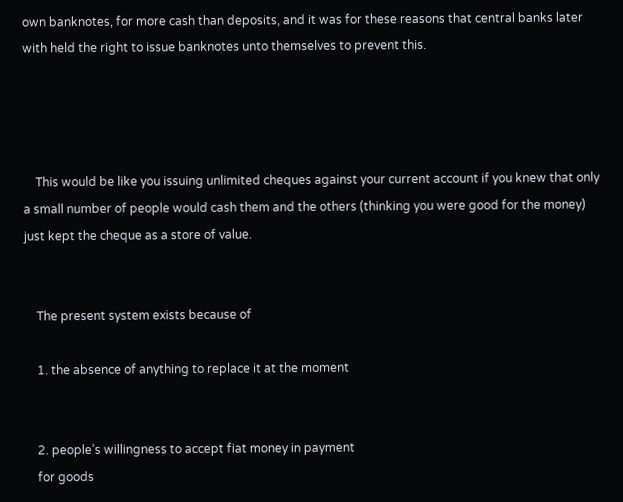own banknotes, for more cash than deposits, and it was for these reasons that central banks later with held the right to issue banknotes unto themselves to prevent this.




    This would be like you issuing unlimited cheques against your current account if you knew that only a small number of people would cash them and the others (thinking you were good for the money) just kept the cheque as a store of value.


    The present system exists because of

    1. the absence of anything to replace it at the moment


    2. people’s willingness to accept fiat money in payment
    for goods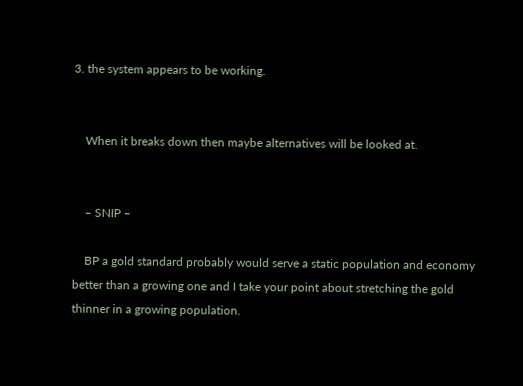3. the system appears to be working.


    When it breaks down then maybe alternatives will be looked at.


    – SNIP –

    BP a gold standard probably would serve a static population and economy better than a growing one and I take your point about stretching the gold thinner in a growing population.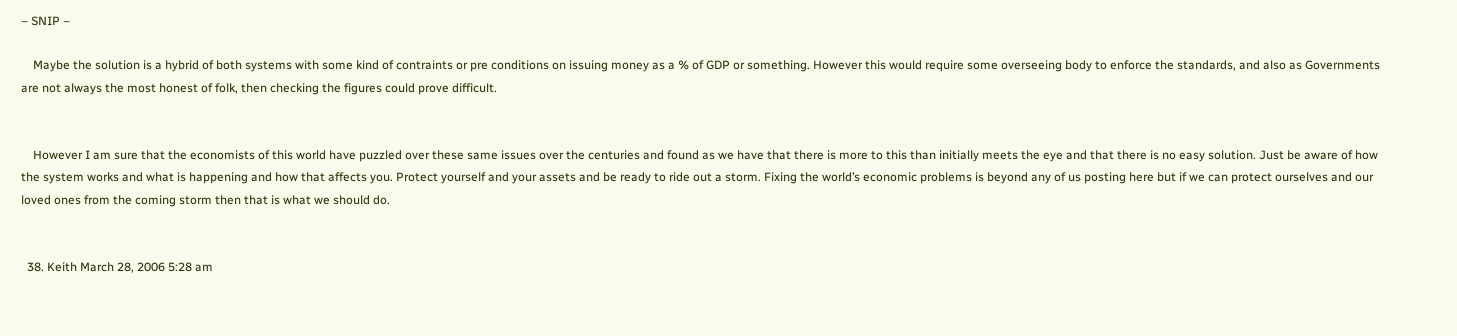– SNIP –

    Maybe the solution is a hybrid of both systems with some kind of contraints or pre conditions on issuing money as a % of GDP or something. However this would require some overseeing body to enforce the standards, and also as Governments are not always the most honest of folk, then checking the figures could prove difficult.


    However I am sure that the economists of this world have puzzled over these same issues over the centuries and found as we have that there is more to this than initially meets the eye and that there is no easy solution. Just be aware of how the system works and what is happening and how that affects you. Protect yourself and your assets and be ready to ride out a storm. Fixing the world’s economic problems is beyond any of us posting here but if we can protect ourselves and our loved ones from the coming storm then that is what we should do.


  38. Keith March 28, 2006 5:28 am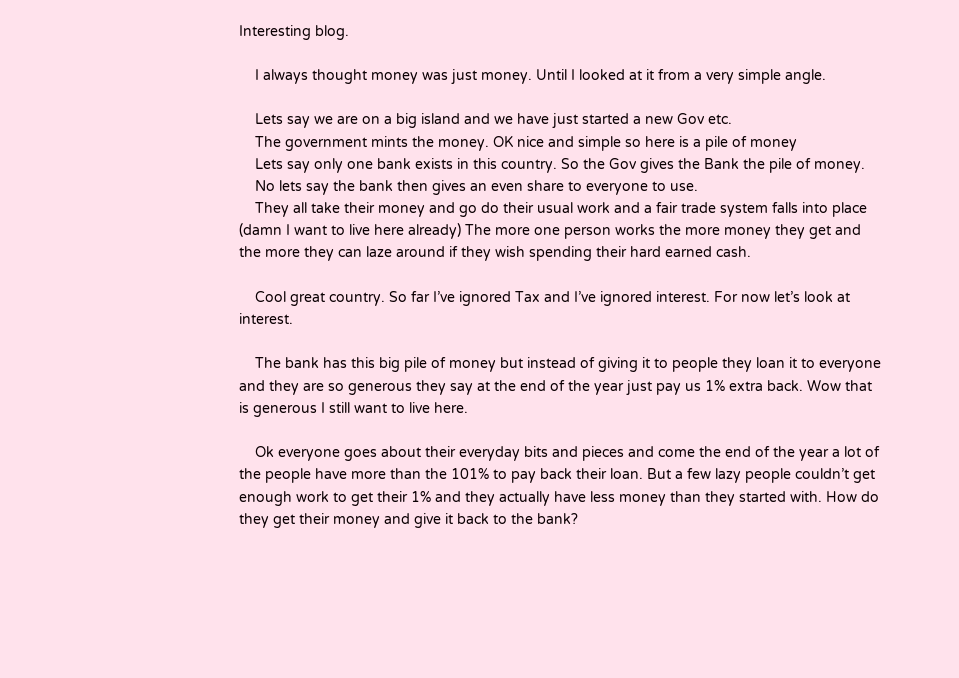Interesting blog.

    I always thought money was just money. Until I looked at it from a very simple angle.

    Lets say we are on a big island and we have just started a new Gov etc.
    The government mints the money. OK nice and simple so here is a pile of money
    Lets say only one bank exists in this country. So the Gov gives the Bank the pile of money.
    No lets say the bank then gives an even share to everyone to use.
    They all take their money and go do their usual work and a fair trade system falls into place (damn I want to live here already) The more one person works the more money they get and the more they can laze around if they wish spending their hard earned cash.

    Cool great country. So far I’ve ignored Tax and I’ve ignored interest. For now let’s look at interest.

    The bank has this big pile of money but instead of giving it to people they loan it to everyone and they are so generous they say at the end of the year just pay us 1% extra back. Wow that is generous I still want to live here.

    Ok everyone goes about their everyday bits and pieces and come the end of the year a lot of the people have more than the 101% to pay back their loan. But a few lazy people couldn’t get enough work to get their 1% and they actually have less money than they started with. How do they get their money and give it back to the bank?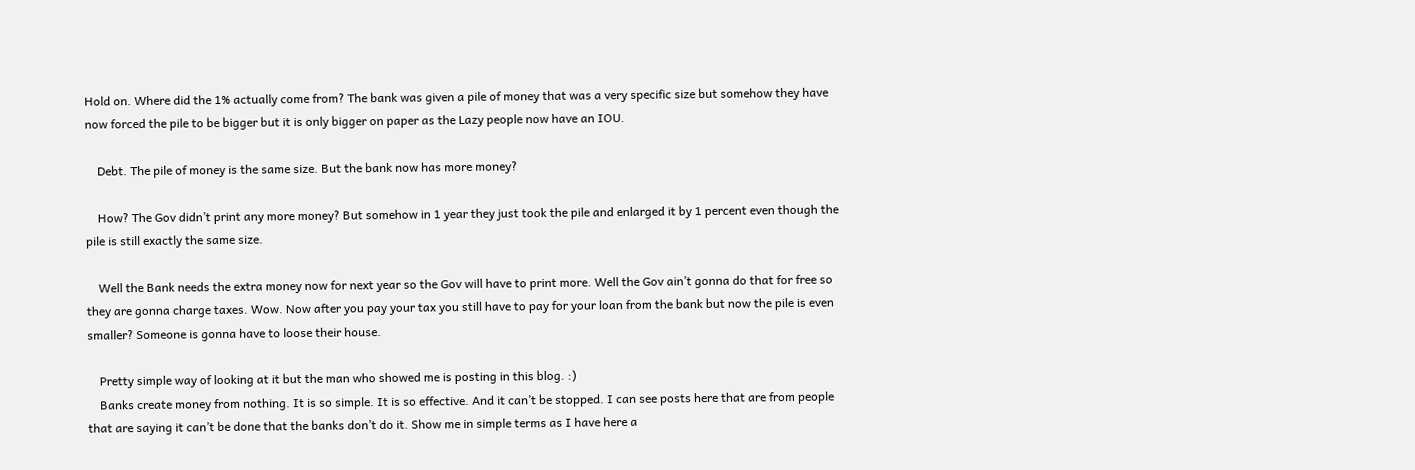Hold on. Where did the 1% actually come from? The bank was given a pile of money that was a very specific size but somehow they have now forced the pile to be bigger but it is only bigger on paper as the Lazy people now have an IOU.

    Debt. The pile of money is the same size. But the bank now has more money?

    How? The Gov didn’t print any more money? But somehow in 1 year they just took the pile and enlarged it by 1 percent even though the pile is still exactly the same size.

    Well the Bank needs the extra money now for next year so the Gov will have to print more. Well the Gov ain’t gonna do that for free so they are gonna charge taxes. Wow. Now after you pay your tax you still have to pay for your loan from the bank but now the pile is even smaller? Someone is gonna have to loose their house.

    Pretty simple way of looking at it but the man who showed me is posting in this blog. :)
    Banks create money from nothing. It is so simple. It is so effective. And it can’t be stopped. I can see posts here that are from people that are saying it can’t be done that the banks don’t do it. Show me in simple terms as I have here a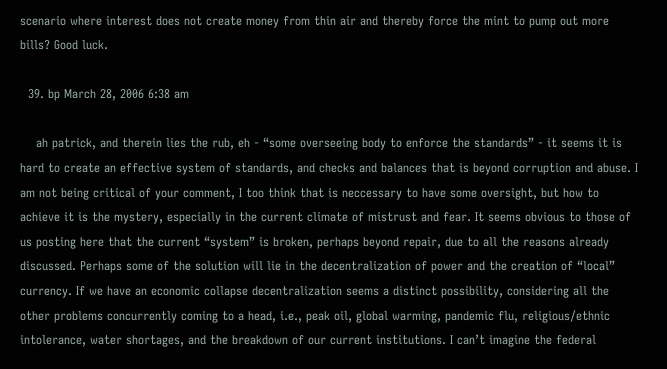scenario where interest does not create money from thin air and thereby force the mint to pump out more bills? Good luck.

  39. bp March 28, 2006 6:38 am

    ah patrick, and therein lies the rub, eh - “some overseeing body to enforce the standards” - it seems it is hard to create an effective system of standards, and checks and balances that is beyond corruption and abuse. I am not being critical of your comment, I too think that is neccessary to have some oversight, but how to achieve it is the mystery, especially in the current climate of mistrust and fear. It seems obvious to those of us posting here that the current “system” is broken, perhaps beyond repair, due to all the reasons already discussed. Perhaps some of the solution will lie in the decentralization of power and the creation of “local” currency. If we have an economic collapse decentralization seems a distinct possibility, considering all the other problems concurrently coming to a head, i.e., peak oil, global warming, pandemic flu, religious/ethnic intolerance, water shortages, and the breakdown of our current institutions. I can’t imagine the federal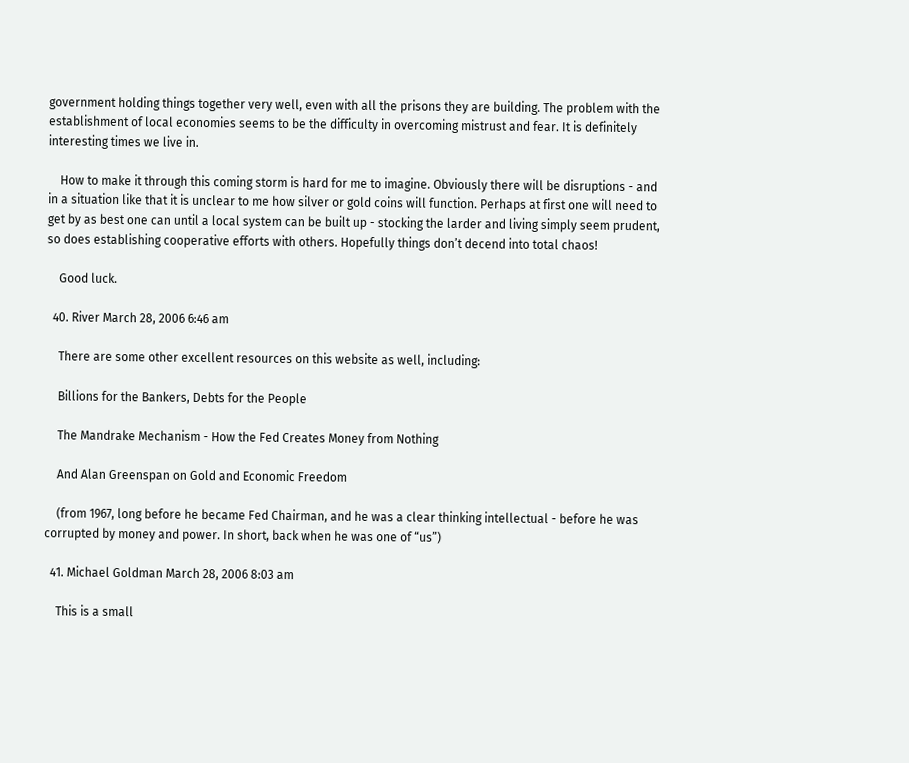government holding things together very well, even with all the prisons they are building. The problem with the establishment of local economies seems to be the difficulty in overcoming mistrust and fear. It is definitely interesting times we live in.

    How to make it through this coming storm is hard for me to imagine. Obviously there will be disruptions - and in a situation like that it is unclear to me how silver or gold coins will function. Perhaps at first one will need to get by as best one can until a local system can be built up - stocking the larder and living simply seem prudent, so does establishing cooperative efforts with others. Hopefully things don’t decend into total chaos!

    Good luck.

  40. River March 28, 2006 6:46 am

    There are some other excellent resources on this website as well, including:

    Billions for the Bankers, Debts for the People

    The Mandrake Mechanism - How the Fed Creates Money from Nothing

    And Alan Greenspan on Gold and Economic Freedom

    (from 1967, long before he became Fed Chairman, and he was a clear thinking intellectual - before he was corrupted by money and power. In short, back when he was one of “us”)

  41. Michael Goldman March 28, 2006 8:03 am

    This is a small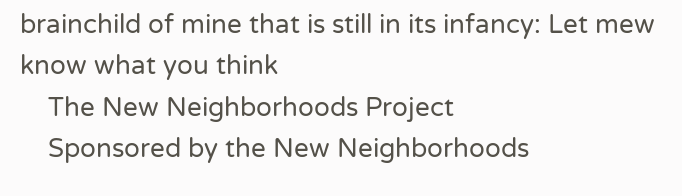brainchild of mine that is still in its infancy: Let mew know what you think
    The New Neighborhoods Project
    Sponsored by the New Neighborhoods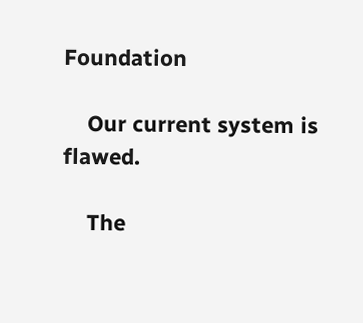Foundation

    Our current system is flawed.

    The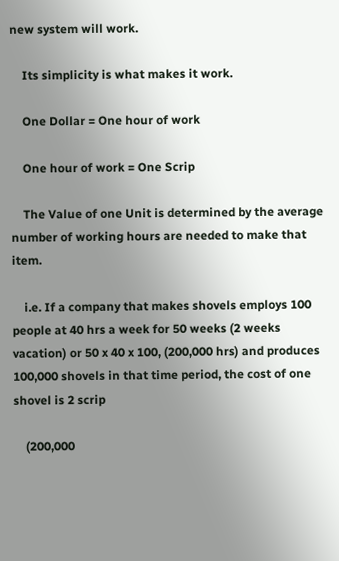new system will work.

    Its simplicity is what makes it work.

    One Dollar = One hour of work

    One hour of work = One Scrip

    The Value of one Unit is determined by the average number of working hours are needed to make that item.

    i.e. If a company that makes shovels employs 100 people at 40 hrs a week for 50 weeks (2 weeks vacation) or 50 x 40 x 100, (200,000 hrs) and produces 100,000 shovels in that time period, the cost of one shovel is 2 scrip

    (200,000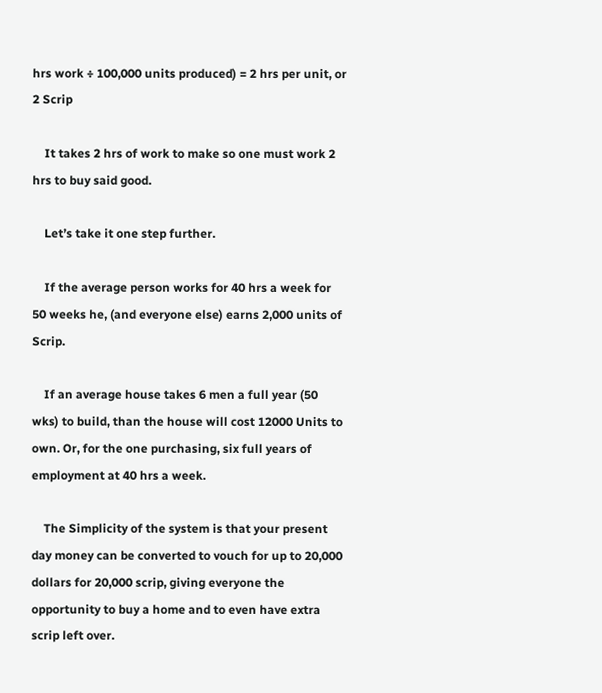hrs work ÷ 100,000 units produced) = 2 hrs per unit, or 2 Scrip

    It takes 2 hrs of work to make so one must work 2 hrs to buy said good.

    Let’s take it one step further.

    If the average person works for 40 hrs a week for 50 weeks he, (and everyone else) earns 2,000 units of Scrip.

    If an average house takes 6 men a full year (50 wks) to build, than the house will cost 12000 Units to own. Or, for the one purchasing, six full years of employment at 40 hrs a week.

    The Simplicity of the system is that your present day money can be converted to vouch for up to 20,000 dollars for 20,000 scrip, giving everyone the opportunity to buy a home and to even have extra scrip left over.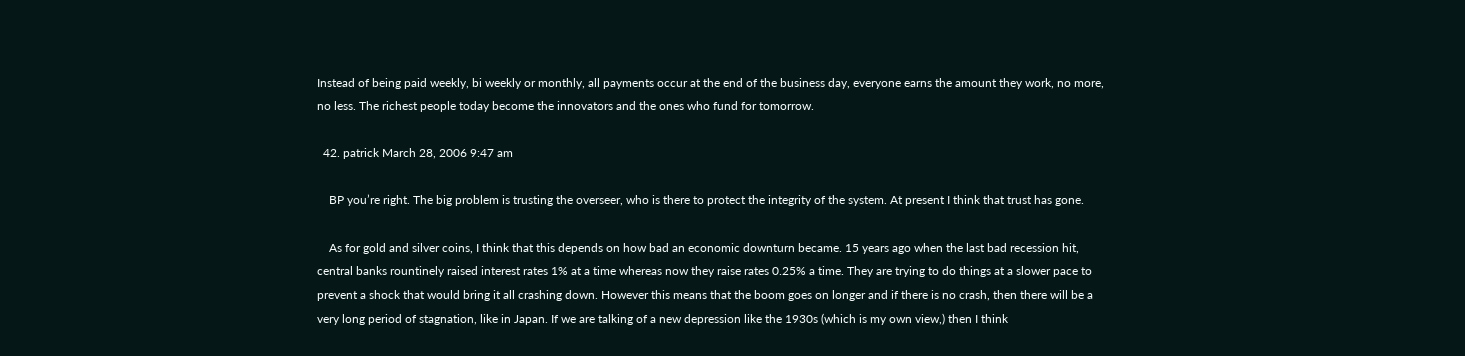Instead of being paid weekly, bi weekly or monthly, all payments occur at the end of the business day, everyone earns the amount they work, no more, no less. The richest people today become the innovators and the ones who fund for tomorrow.

  42. patrick March 28, 2006 9:47 am

    BP you’re right. The big problem is trusting the overseer, who is there to protect the integrity of the system. At present I think that trust has gone.

    As for gold and silver coins, I think that this depends on how bad an economic downturn became. 15 years ago when the last bad recession hit, central banks rountinely raised interest rates 1% at a time whereas now they raise rates 0.25% a time. They are trying to do things at a slower pace to prevent a shock that would bring it all crashing down. However this means that the boom goes on longer and if there is no crash, then there will be a very long period of stagnation, like in Japan. If we are talking of a new depression like the 1930s (which is my own view,) then I think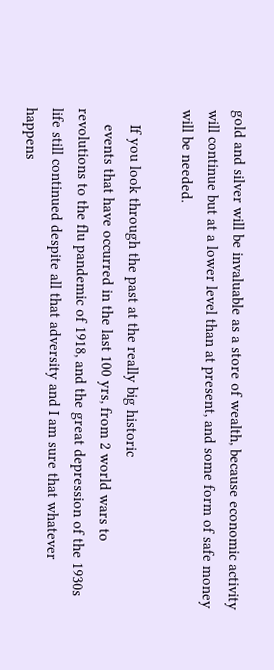gold and silver will be invaluable as a store of wealth, because economic activity will continue but at a lower level than at present, and some form of safe money will be needed.

    If you look through the past at the really big historic
    events that have occurred in the last 100 yrs, from 2 world wars to revolutions to the flu pandemic of 1918, and the great depression of the 1930s life still continued despite all that adversity and I am sure that whatever happens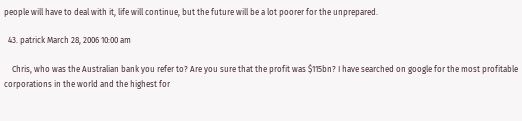people will have to deal with it, life will continue, but the future will be a lot poorer for the unprepared.

  43. patrick March 28, 2006 10:00 am

    Chris, who was the Australian bank you refer to? Are you sure that the profit was $115bn? I have searched on google for the most profitable corporations in the world and the highest for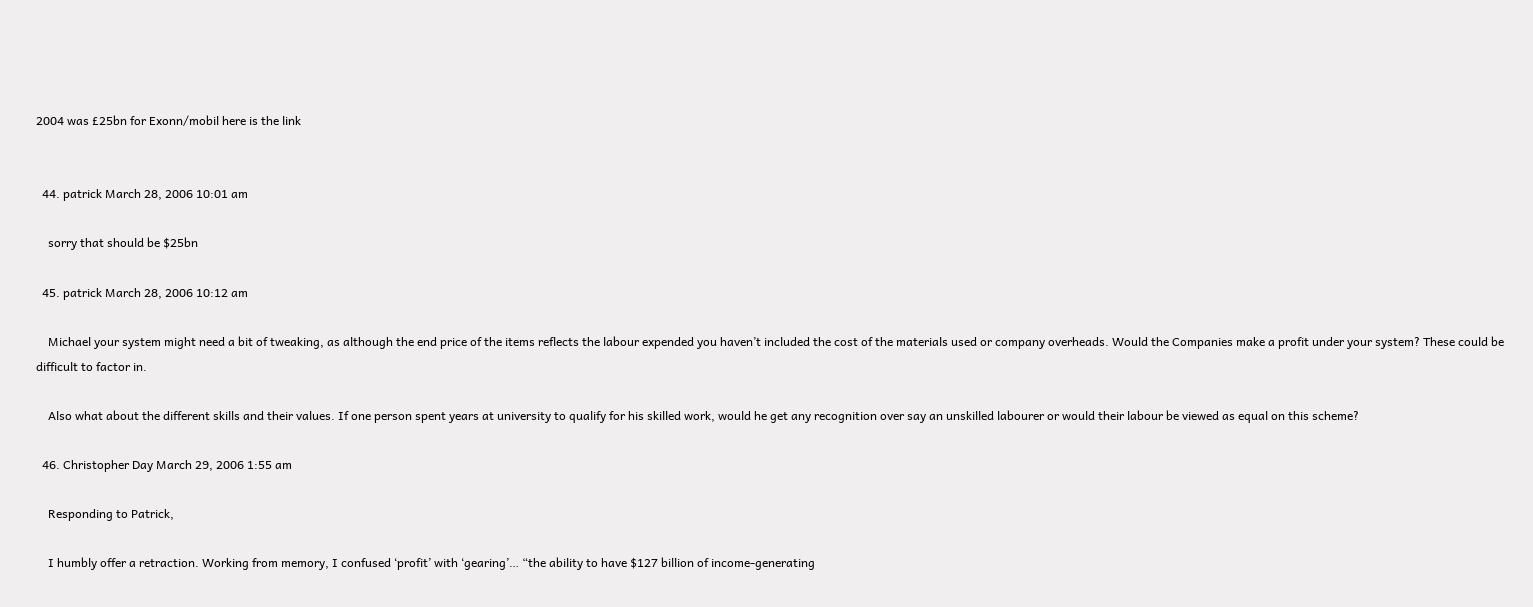2004 was £25bn for Exonn/mobil here is the link


  44. patrick March 28, 2006 10:01 am

    sorry that should be $25bn

  45. patrick March 28, 2006 10:12 am

    Michael your system might need a bit of tweaking, as although the end price of the items reflects the labour expended you haven’t included the cost of the materials used or company overheads. Would the Companies make a profit under your system? These could be difficult to factor in.

    Also what about the different skills and their values. If one person spent years at university to qualify for his skilled work, would he get any recognition over say an unskilled labourer or would their labour be viewed as equal on this scheme?

  46. Christopher Day March 29, 2006 1:55 am

    Responding to Patrick,

    I humbly offer a retraction. Working from memory, I confused ‘profit’ with ‘gearing’… “the ability to have $127 billion of income-generating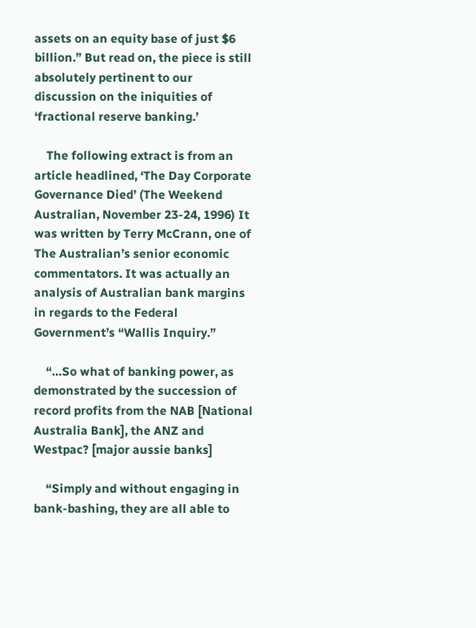assets on an equity base of just $6 billion.” But read on, the piece is still absolutely pertinent to our discussion on the iniquities of ‘fractional reserve banking.’

    The following extract is from an article headlined, ‘The Day Corporate Governance Died’ (The Weekend Australian, November 23-24, 1996) It was written by Terry McCrann, one of The Australian’s senior economic commentators. It was actually an analysis of Australian bank margins in regards to the Federal Government’s “Wallis Inquiry.”

    “…So what of banking power, as demonstrated by the succession of record profits from the NAB [National Australia Bank], the ANZ and Westpac? [major aussie banks]

    “Simply and without engaging in bank-bashing, they are all able to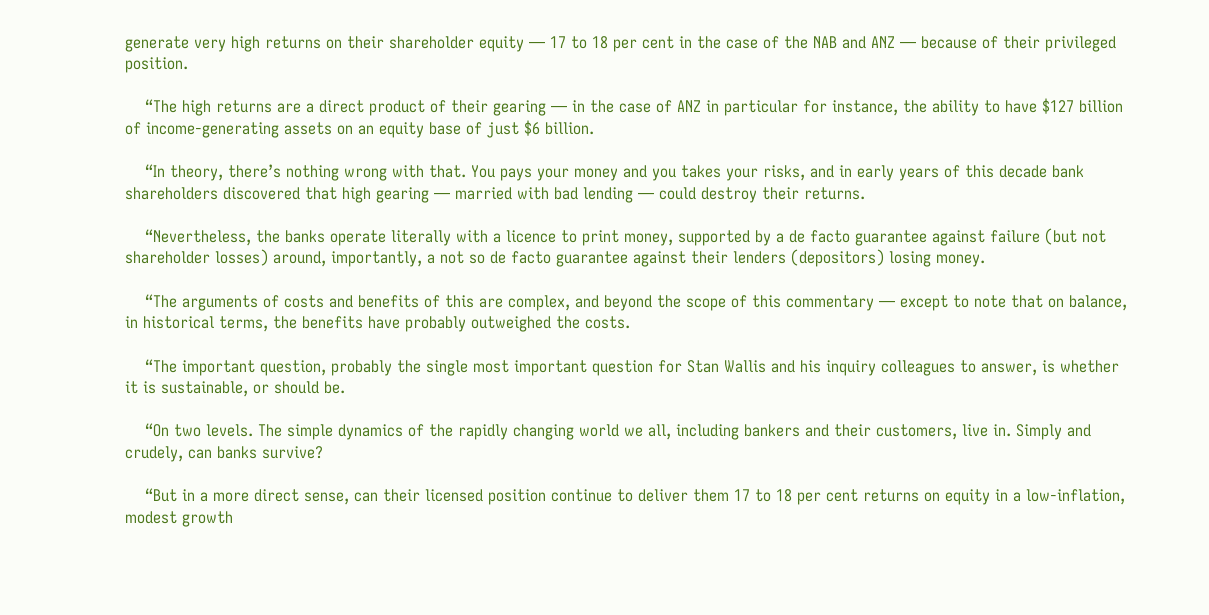generate very high returns on their shareholder equity — 17 to 18 per cent in the case of the NAB and ANZ — because of their privileged position.

    “The high returns are a direct product of their gearing — in the case of ANZ in particular for instance, the ability to have $127 billion of income-generating assets on an equity base of just $6 billion.

    “In theory, there’s nothing wrong with that. You pays your money and you takes your risks, and in early years of this decade bank shareholders discovered that high gearing — married with bad lending — could destroy their returns.

    “Nevertheless, the banks operate literally with a licence to print money, supported by a de facto guarantee against failure (but not shareholder losses) around, importantly, a not so de facto guarantee against their lenders (depositors) losing money.

    “The arguments of costs and benefits of this are complex, and beyond the scope of this commentary — except to note that on balance, in historical terms, the benefits have probably outweighed the costs.

    “The important question, probably the single most important question for Stan Wallis and his inquiry colleagues to answer, is whether it is sustainable, or should be.

    “On two levels. The simple dynamics of the rapidly changing world we all, including bankers and their customers, live in. Simply and crudely, can banks survive?

    “But in a more direct sense, can their licensed position continue to deliver them 17 to 18 per cent returns on equity in a low-inflation, modest growth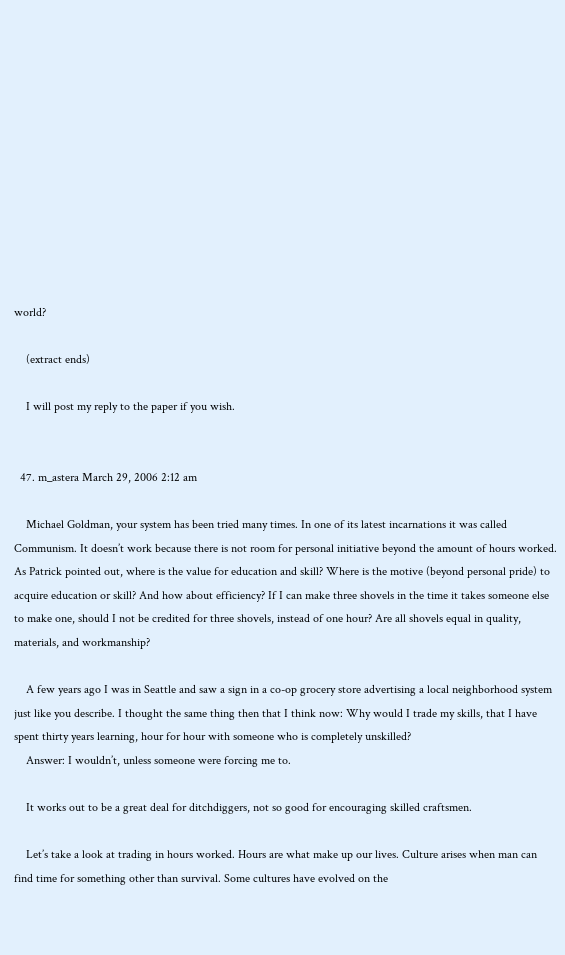world?

    (extract ends)

    I will post my reply to the paper if you wish.


  47. m_astera March 29, 2006 2:12 am

    Michael Goldman, your system has been tried many times. In one of its latest incarnations it was called Communism. It doesn’t work because there is not room for personal initiative beyond the amount of hours worked. As Patrick pointed out, where is the value for education and skill? Where is the motive (beyond personal pride) to acquire education or skill? And how about efficiency? If I can make three shovels in the time it takes someone else to make one, should I not be credited for three shovels, instead of one hour? Are all shovels equal in quality, materials, and workmanship?

    A few years ago I was in Seattle and saw a sign in a co-op grocery store advertising a local neighborhood system just like you describe. I thought the same thing then that I think now: Why would I trade my skills, that I have spent thirty years learning, hour for hour with someone who is completely unskilled?
    Answer: I wouldn’t, unless someone were forcing me to.

    It works out to be a great deal for ditchdiggers, not so good for encouraging skilled craftsmen.

    Let’s take a look at trading in hours worked. Hours are what make up our lives. Culture arises when man can find time for something other than survival. Some cultures have evolved on the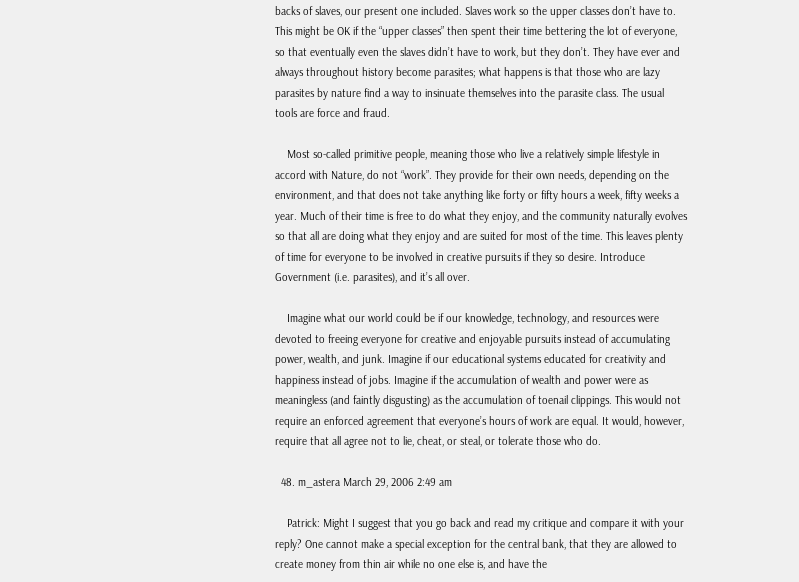backs of slaves, our present one included. Slaves work so the upper classes don’t have to. This might be OK if the “upper classes” then spent their time bettering the lot of everyone, so that eventually even the slaves didn’t have to work, but they don’t. They have ever and always throughout history become parasites; what happens is that those who are lazy parasites by nature find a way to insinuate themselves into the parasite class. The usual tools are force and fraud.

    Most so-called primitive people, meaning those who live a relatively simple lifestyle in accord with Nature, do not “work”. They provide for their own needs, depending on the environment, and that does not take anything like forty or fifty hours a week, fifty weeks a year. Much of their time is free to do what they enjoy, and the community naturally evolves so that all are doing what they enjoy and are suited for most of the time. This leaves plenty of time for everyone to be involved in creative pursuits if they so desire. Introduce Government (i.e. parasites), and it’s all over.

    Imagine what our world could be if our knowledge, technology, and resources were devoted to freeing everyone for creative and enjoyable pursuits instead of accumulating power, wealth, and junk. Imagine if our educational systems educated for creativity and happiness instead of jobs. Imagine if the accumulation of wealth and power were as meaningless (and faintly disgusting) as the accumulation of toenail clippings. This would not require an enforced agreement that everyone’s hours of work are equal. It would, however, require that all agree not to lie, cheat, or steal, or tolerate those who do.

  48. m_astera March 29, 2006 2:49 am

    Patrick: Might I suggest that you go back and read my critique and compare it with your reply? One cannot make a special exception for the central bank, that they are allowed to create money from thin air while no one else is, and have the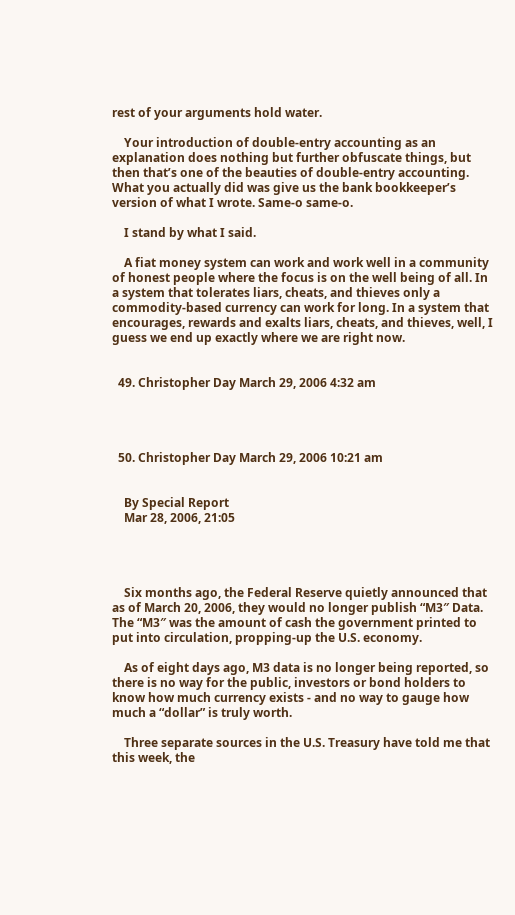rest of your arguments hold water.

    Your introduction of double-entry accounting as an explanation does nothing but further obfuscate things, but then that’s one of the beauties of double-entry accounting. What you actually did was give us the bank bookkeeper’s version of what I wrote. Same-o same-o.

    I stand by what I said.

    A fiat money system can work and work well in a community of honest people where the focus is on the well being of all. In a system that tolerates liars, cheats, and thieves only a commodity-based currency can work for long. In a system that encourages, rewards and exalts liars, cheats, and thieves, well, I guess we end up exactly where we are right now.


  49. Christopher Day March 29, 2006 4:32 am




  50. Christopher Day March 29, 2006 10:21 am


    By Special Report
    Mar 28, 2006, 21:05




    Six months ago, the Federal Reserve quietly announced that as of March 20, 2006, they would no longer publish “M3″ Data. The “M3″ was the amount of cash the government printed to put into circulation, propping-up the U.S. economy.

    As of eight days ago, M3 data is no longer being reported, so there is no way for the public, investors or bond holders to know how much currency exists - and no way to gauge how much a “dollar” is truly worth.

    Three separate sources in the U.S. Treasury have told me that this week, the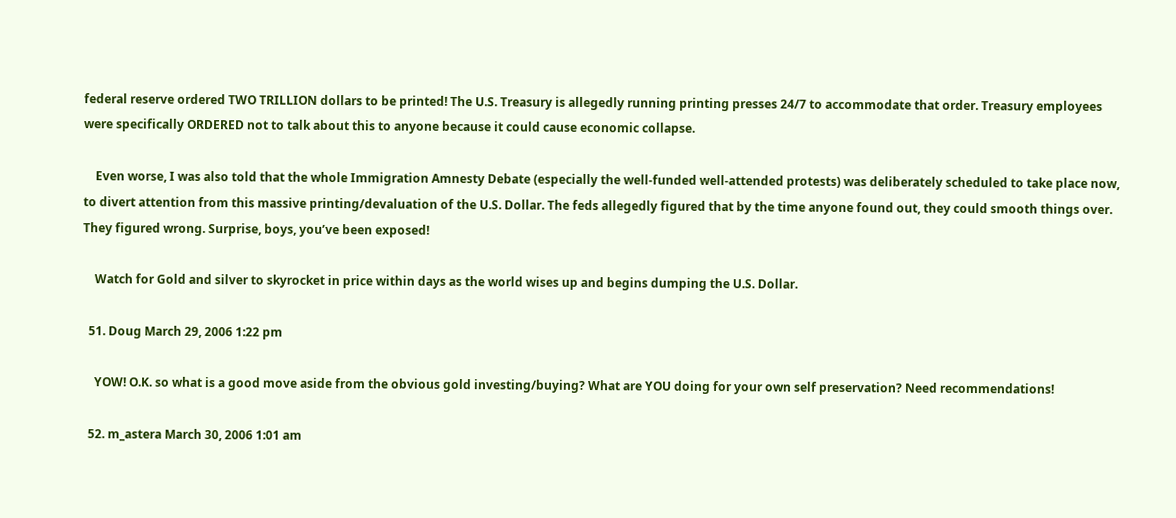federal reserve ordered TWO TRILLION dollars to be printed! The U.S. Treasury is allegedly running printing presses 24/7 to accommodate that order. Treasury employees were specifically ORDERED not to talk about this to anyone because it could cause economic collapse.

    Even worse, I was also told that the whole Immigration Amnesty Debate (especially the well-funded well-attended protests) was deliberately scheduled to take place now, to divert attention from this massive printing/devaluation of the U.S. Dollar. The feds allegedly figured that by the time anyone found out, they could smooth things over. They figured wrong. Surprise, boys, you’ve been exposed!

    Watch for Gold and silver to skyrocket in price within days as the world wises up and begins dumping the U.S. Dollar.

  51. Doug March 29, 2006 1:22 pm

    YOW! O.K. so what is a good move aside from the obvious gold investing/buying? What are YOU doing for your own self preservation? Need recommendations!

  52. m_astera March 30, 2006 1:01 am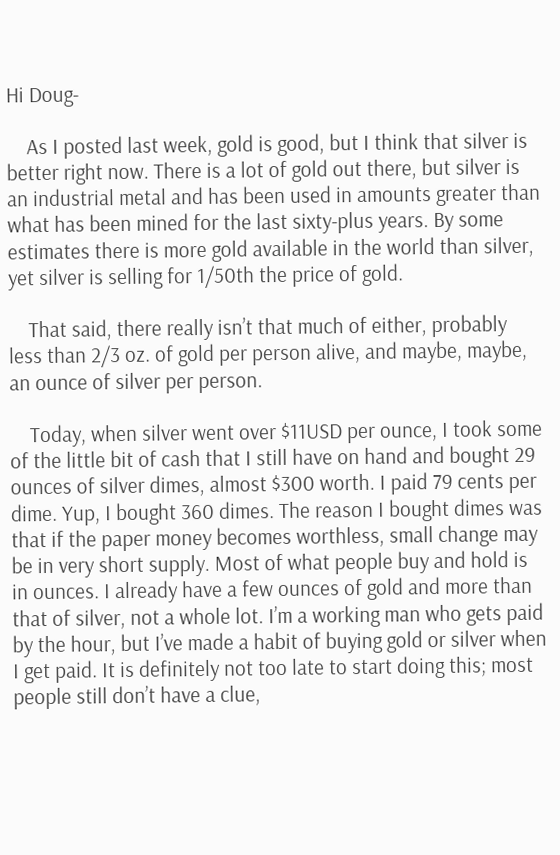Hi Doug-

    As I posted last week, gold is good, but I think that silver is better right now. There is a lot of gold out there, but silver is an industrial metal and has been used in amounts greater than what has been mined for the last sixty-plus years. By some estimates there is more gold available in the world than silver, yet silver is selling for 1/50th the price of gold.

    That said, there really isn’t that much of either, probably less than 2/3 oz. of gold per person alive, and maybe, maybe, an ounce of silver per person.

    Today, when silver went over $11USD per ounce, I took some of the little bit of cash that I still have on hand and bought 29 ounces of silver dimes, almost $300 worth. I paid 79 cents per dime. Yup, I bought 360 dimes. The reason I bought dimes was that if the paper money becomes worthless, small change may be in very short supply. Most of what people buy and hold is in ounces. I already have a few ounces of gold and more than that of silver, not a whole lot. I’m a working man who gets paid by the hour, but I’ve made a habit of buying gold or silver when I get paid. It is definitely not too late to start doing this; most people still don’t have a clue,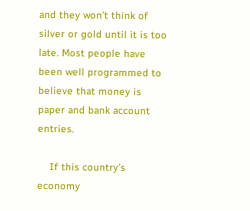and they won’t think of silver or gold until it is too late. Most people have been well programmed to believe that money is paper and bank account entries.

    If this country’s economy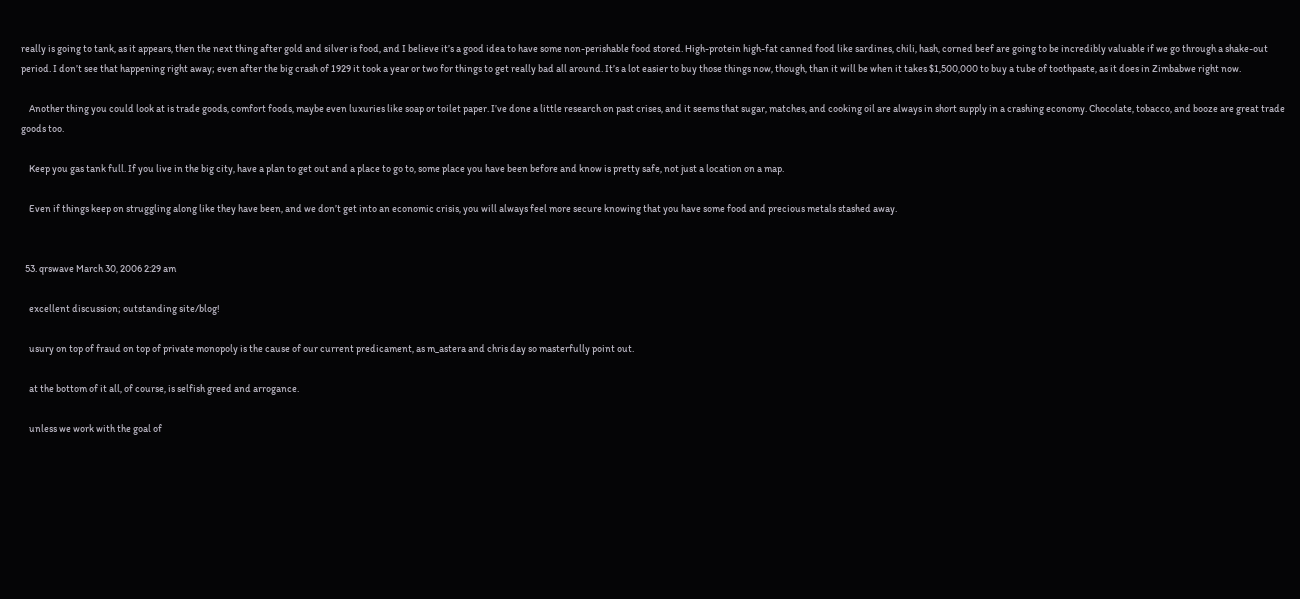really is going to tank, as it appears, then the next thing after gold and silver is food, and I believe it’s a good idea to have some non-perishable food stored. High-protein high-fat canned food like sardines, chili, hash, corned beef are going to be incredibly valuable if we go through a shake-out period. I don’t see that happening right away; even after the big crash of 1929 it took a year or two for things to get really bad all around. It’s a lot easier to buy those things now, though, than it will be when it takes $1,500,000 to buy a tube of toothpaste, as it does in Zimbabwe right now.

    Another thing you could look at is trade goods, comfort foods, maybe even luxuries like soap or toilet paper. I’ve done a little research on past crises, and it seems that sugar, matches, and cooking oil are always in short supply in a crashing economy. Chocolate, tobacco, and booze are great trade goods too.

    Keep you gas tank full. If you live in the big city, have a plan to get out and a place to go to, some place you have been before and know is pretty safe, not just a location on a map.

    Even if things keep on struggling along like they have been, and we don’t get into an economic crisis, you will always feel more secure knowing that you have some food and precious metals stashed away.


  53. qrswave March 30, 2006 2:29 am

    excellent discussion; outstanding site/blog!

    usury on top of fraud on top of private monopoly is the cause of our current predicament, as m_astera and chris day so masterfully point out.

    at the bottom of it all, of course, is selfish greed and arrogance.

    unless we work with the goal of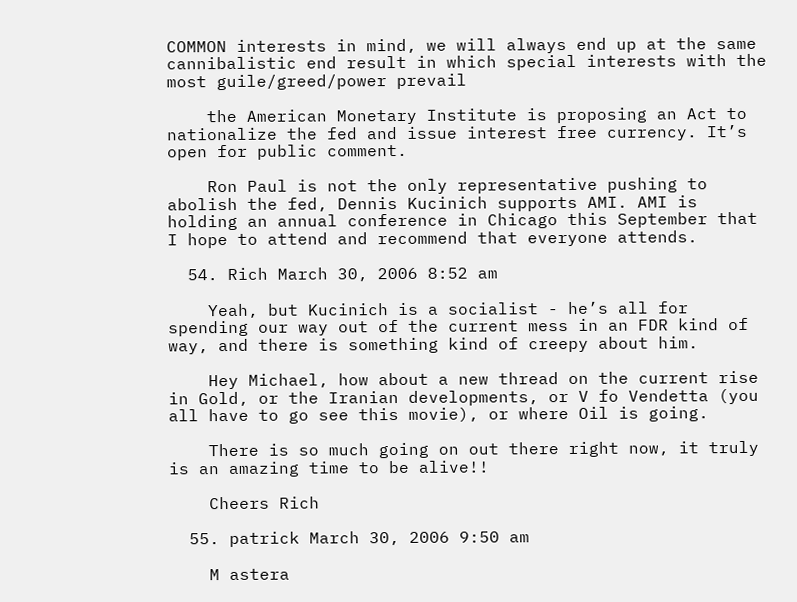COMMON interests in mind, we will always end up at the same cannibalistic end result in which special interests with the most guile/greed/power prevail

    the American Monetary Institute is proposing an Act to nationalize the fed and issue interest free currency. It’s open for public comment.

    Ron Paul is not the only representative pushing to abolish the fed, Dennis Kucinich supports AMI. AMI is holding an annual conference in Chicago this September that I hope to attend and recommend that everyone attends.

  54. Rich March 30, 2006 8:52 am

    Yeah, but Kucinich is a socialist - he’s all for spending our way out of the current mess in an FDR kind of way, and there is something kind of creepy about him.

    Hey Michael, how about a new thread on the current rise in Gold, or the Iranian developments, or V fo Vendetta (you all have to go see this movie), or where Oil is going.

    There is so much going on out there right now, it truly is an amazing time to be alive!!

    Cheers Rich

  55. patrick March 30, 2006 9:50 am

    M astera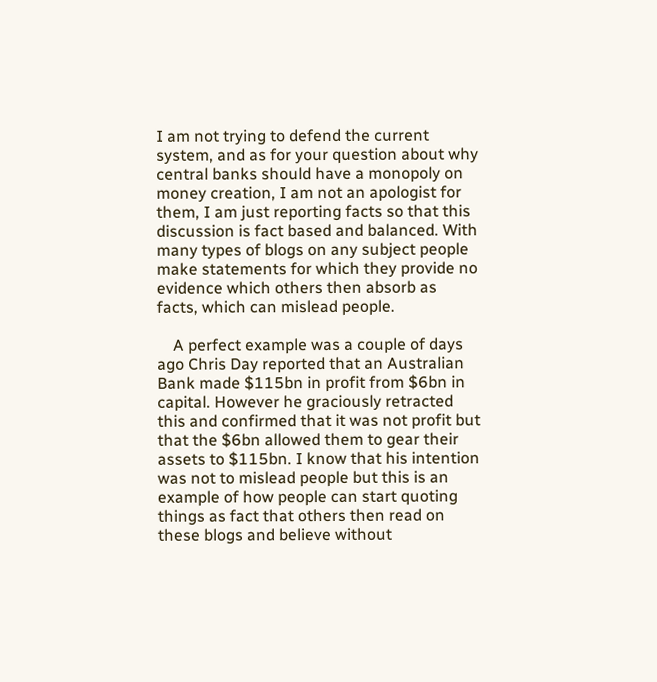I am not trying to defend the current system, and as for your question about why central banks should have a monopoly on money creation, I am not an apologist for them, I am just reporting facts so that this discussion is fact based and balanced. With many types of blogs on any subject people make statements for which they provide no evidence which others then absorb as facts, which can mislead people.

    A perfect example was a couple of days ago Chris Day reported that an Australian Bank made $115bn in profit from $6bn in capital. However he graciously retracted this and confirmed that it was not profit but that the $6bn allowed them to gear their assets to $115bn. I know that his intention was not to mislead people but this is an example of how people can start quoting things as fact that others then read on these blogs and believe without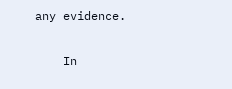any evidence.

    In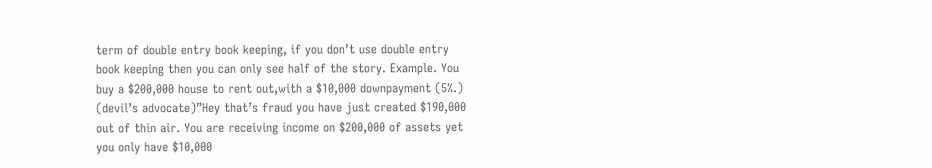term of double entry book keeping, if you don’t use double entry book keeping then you can only see half of the story. Example. You buy a $200,000 house to rent out,with a $10,000 downpayment (5%.) (devil’s advocate)”Hey that’s fraud you have just created $190,000 out of thin air. You are receiving income on $200,000 of assets yet you only have $10,000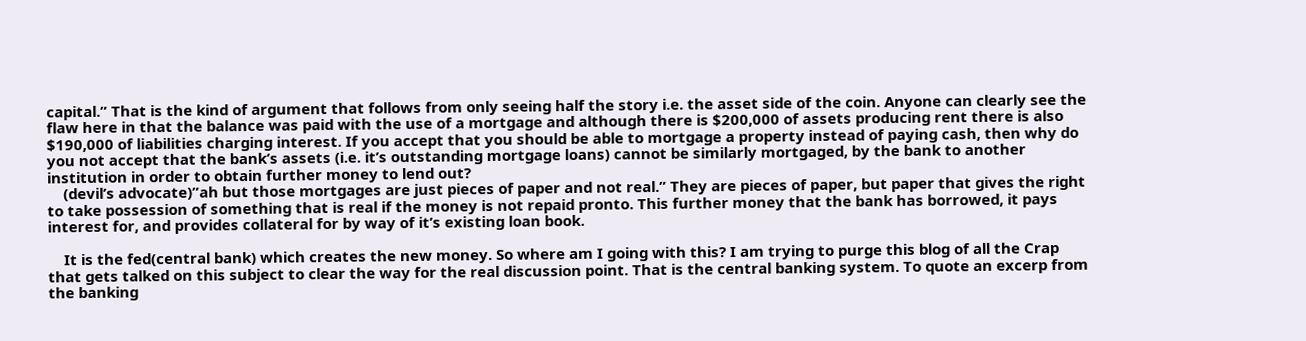capital.” That is the kind of argument that follows from only seeing half the story i.e. the asset side of the coin. Anyone can clearly see the flaw here in that the balance was paid with the use of a mortgage and although there is $200,000 of assets producing rent there is also $190,000 of liabilities charging interest. If you accept that you should be able to mortgage a property instead of paying cash, then why do you not accept that the bank’s assets (i.e. it’s outstanding mortgage loans) cannot be similarly mortgaged, by the bank to another institution in order to obtain further money to lend out?
    (devil’s advocate)”ah but those mortgages are just pieces of paper and not real.” They are pieces of paper, but paper that gives the right to take possession of something that is real if the money is not repaid pronto. This further money that the bank has borrowed, it pays interest for, and provides collateral for by way of it’s existing loan book.

    It is the fed(central bank) which creates the new money. So where am I going with this? I am trying to purge this blog of all the Crap that gets talked on this subject to clear the way for the real discussion point. That is the central banking system. To quote an excerp from the banking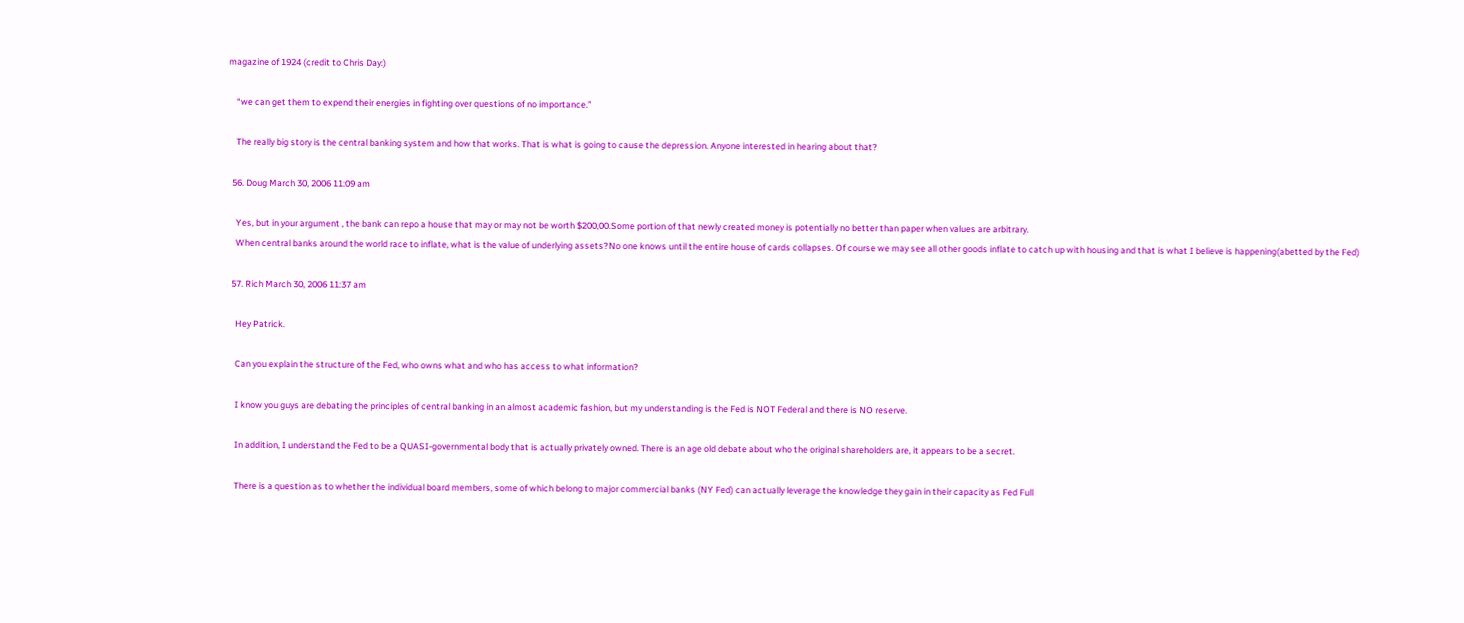magazine of 1924 (credit to Chris Day:)

    “we can get them to expend their energies in fighting over questions of no importance.”

    The really big story is the central banking system and how that works. That is what is going to cause the depression. Anyone interested in hearing about that?

  56. Doug March 30, 2006 11:09 am

    Yes, but in your argument , the bank can repo a house that may or may not be worth $200,00.Some portion of that newly created money is potentially no better than paper when values are arbitrary.
    When central banks around the world race to inflate, what is the value of underlying assets?No one knows until the entire house of cards collapses. Of course we may see all other goods inflate to catch up with housing and that is what I believe is happening(abetted by the Fed)

  57. Rich March 30, 2006 11:37 am

    Hey Patrick.

    Can you explain the structure of the Fed, who owns what and who has access to what information?

    I know you guys are debating the principles of central banking in an almost academic fashion, but my understanding is the Fed is NOT Federal and there is NO reserve.

    In addition, I understand the Fed to be a QUASI-governmental body that is actually privately owned. There is an age old debate about who the original shareholders are, it appears to be a secret.

    There is a question as to whether the individual board members, some of which belong to major commercial banks (NY Fed) can actually leverage the knowledge they gain in their capacity as Fed Full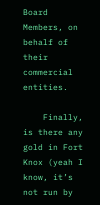Board Members, on behalf of their commercial entities.

    Finally, is there any gold in Fort Knox (yeah I know, it’s not run by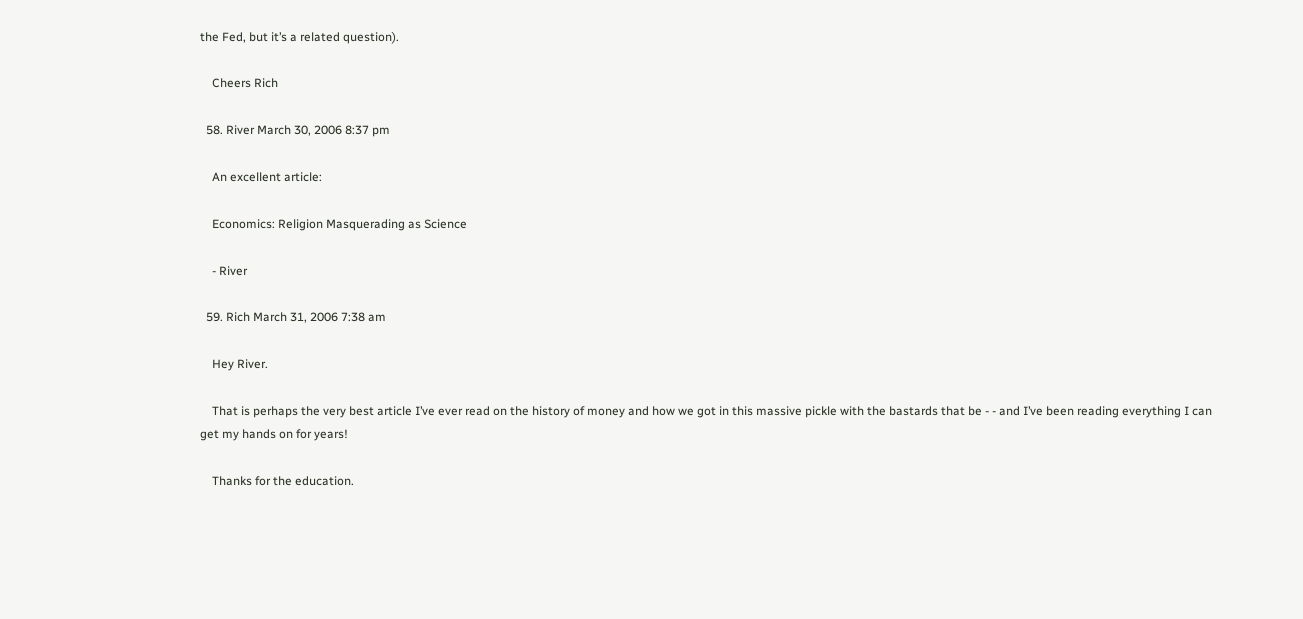the Fed, but it’s a related question).

    Cheers Rich

  58. River March 30, 2006 8:37 pm

    An excellent article:

    Economics: Religion Masquerading as Science

    - River

  59. Rich March 31, 2006 7:38 am

    Hey River.

    That is perhaps the very best article I’ve ever read on the history of money and how we got in this massive pickle with the bastards that be - - and I’ve been reading everything I can get my hands on for years!

    Thanks for the education.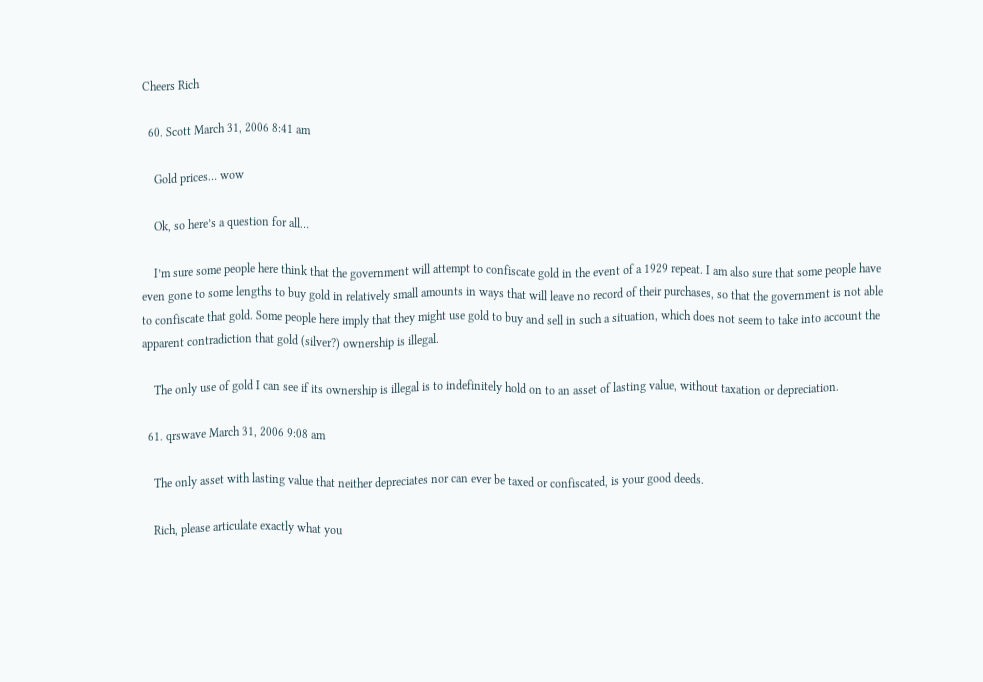Cheers Rich

  60. Scott March 31, 2006 8:41 am

    Gold prices… wow

    Ok, so here’s a question for all…

    I’m sure some people here think that the government will attempt to confiscate gold in the event of a 1929 repeat. I am also sure that some people have even gone to some lengths to buy gold in relatively small amounts in ways that will leave no record of their purchases, so that the government is not able to confiscate that gold. Some people here imply that they might use gold to buy and sell in such a situation, which does not seem to take into account the apparent contradiction that gold (silver?) ownership is illegal.

    The only use of gold I can see if its ownership is illegal is to indefinitely hold on to an asset of lasting value, without taxation or depreciation.

  61. qrswave March 31, 2006 9:08 am

    The only asset with lasting value that neither depreciates nor can ever be taxed or confiscated, is your good deeds.

    Rich, please articulate exactly what you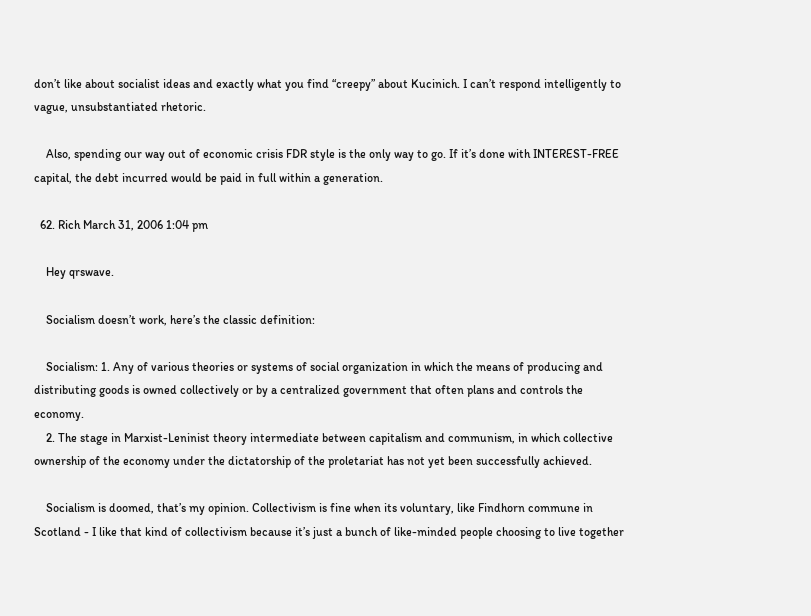don’t like about socialist ideas and exactly what you find “creepy” about Kucinich. I can’t respond intelligently to vague, unsubstantiated rhetoric.

    Also, spending our way out of economic crisis FDR style is the only way to go. If it’s done with INTEREST-FREE capital, the debt incurred would be paid in full within a generation.

  62. Rich March 31, 2006 1:04 pm

    Hey qrswave.

    Socialism doesn’t work, here’s the classic definition:

    Socialism: 1. Any of various theories or systems of social organization in which the means of producing and distributing goods is owned collectively or by a centralized government that often plans and controls the economy.
    2. The stage in Marxist-Leninist theory intermediate between capitalism and communism, in which collective ownership of the economy under the dictatorship of the proletariat has not yet been successfully achieved.

    Socialism is doomed, that’s my opinion. Collectivism is fine when its voluntary, like Findhorn commune in Scotland - I like that kind of collectivism because it’s just a bunch of like-minded people choosing to live together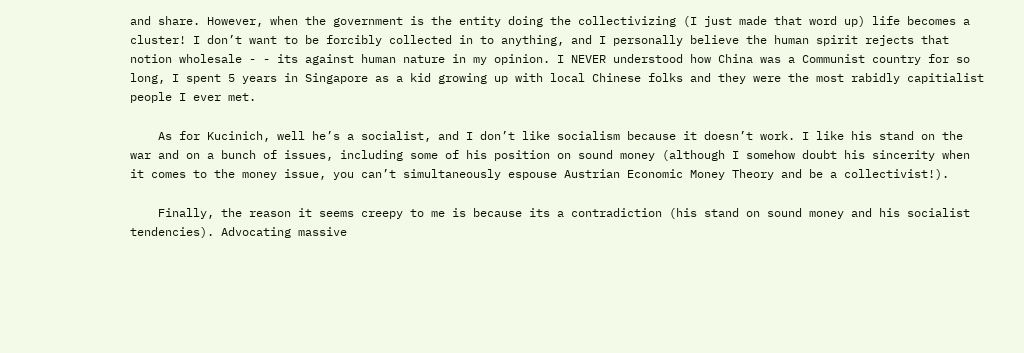and share. However, when the government is the entity doing the collectivizing (I just made that word up) life becomes a cluster! I don’t want to be forcibly collected in to anything, and I personally believe the human spirit rejects that notion wholesale - - its against human nature in my opinion. I NEVER understood how China was a Communist country for so long, I spent 5 years in Singapore as a kid growing up with local Chinese folks and they were the most rabidly capitialist people I ever met.

    As for Kucinich, well he’s a socialist, and I don’t like socialism because it doesn’t work. I like his stand on the war and on a bunch of issues, including some of his position on sound money (although I somehow doubt his sincerity when it comes to the money issue, you can’t simultaneously espouse Austrian Economic Money Theory and be a collectivist!).

    Finally, the reason it seems creepy to me is because its a contradiction (his stand on sound money and his socialist tendencies). Advocating massive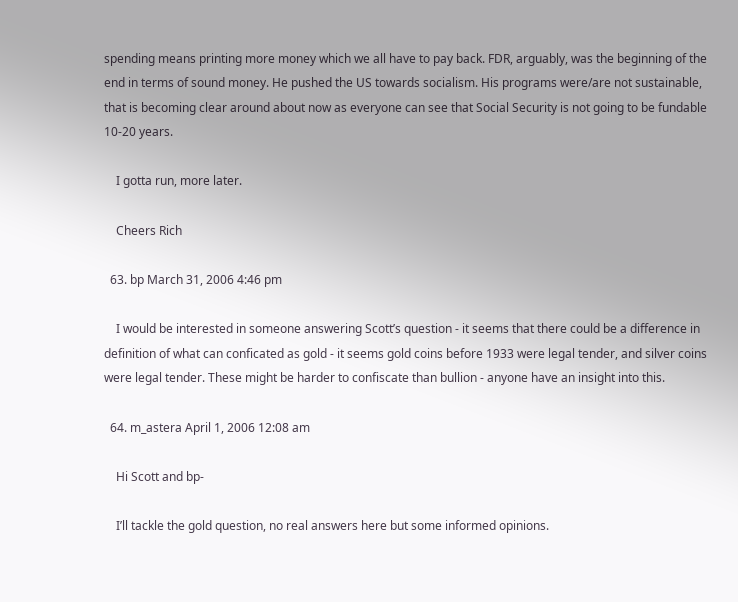spending means printing more money which we all have to pay back. FDR, arguably, was the beginning of the end in terms of sound money. He pushed the US towards socialism. His programs were/are not sustainable, that is becoming clear around about now as everyone can see that Social Security is not going to be fundable 10-20 years.

    I gotta run, more later.

    Cheers Rich

  63. bp March 31, 2006 4:46 pm

    I would be interested in someone answering Scott’s question - it seems that there could be a difference in definition of what can conficated as gold - it seems gold coins before 1933 were legal tender, and silver coins were legal tender. These might be harder to confiscate than bullion - anyone have an insight into this.

  64. m_astera April 1, 2006 12:08 am

    Hi Scott and bp-

    I’ll tackle the gold question, no real answers here but some informed opinions.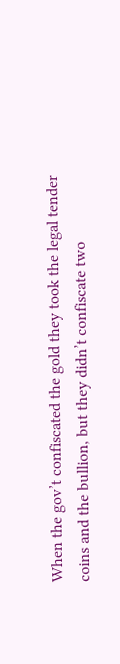When the gov’t confiscated the gold they took the legal tender coins and the bullion, but they didn’t confiscate two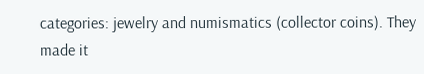categories: jewelry and numismatics (collector coins). They made it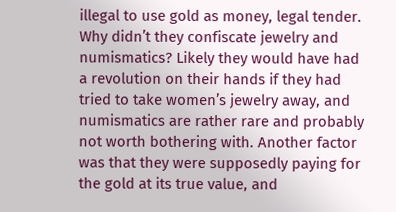illegal to use gold as money, legal tender. Why didn’t they confiscate jewelry and numismatics? Likely they would have had a revolution on their hands if they had tried to take women’s jewelry away, and numismatics are rather rare and probably not worth bothering with. Another factor was that they were supposedly paying for the gold at its true value, and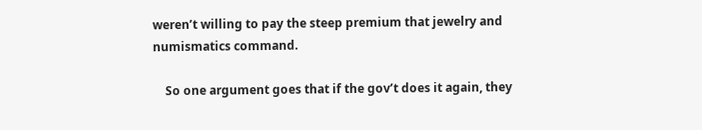weren’t willing to pay the steep premium that jewelry and numismatics command.

    So one argument goes that if the gov’t does it again, they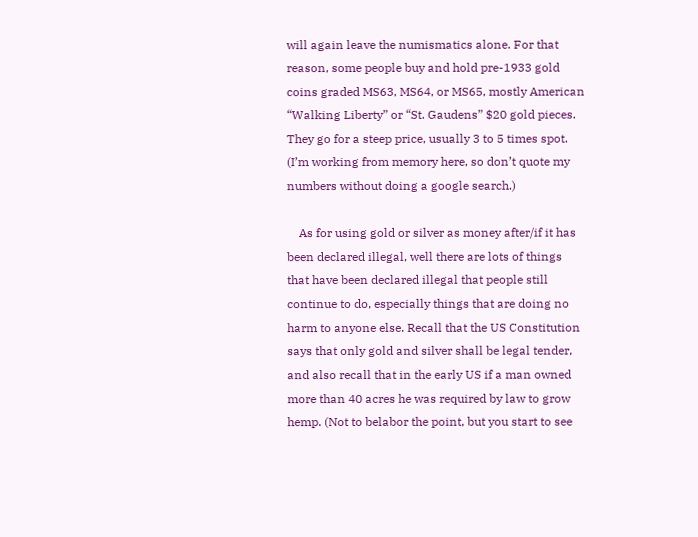will again leave the numismatics alone. For that reason, some people buy and hold pre-1933 gold coins graded MS63, MS64, or MS65, mostly American “Walking Liberty” or “St. Gaudens” $20 gold pieces. They go for a steep price, usually 3 to 5 times spot. (I’m working from memory here, so don’t quote my numbers without doing a google search.)

    As for using gold or silver as money after/if it has been declared illegal, well there are lots of things that have been declared illegal that people still continue to do, especially things that are doing no harm to anyone else. Recall that the US Constitution says that only gold and silver shall be legal tender, and also recall that in the early US if a man owned more than 40 acres he was required by law to grow hemp. (Not to belabor the point, but you start to see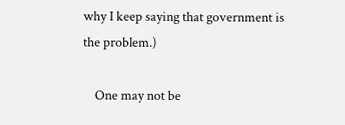why I keep saying that government is the problem.)

    One may not be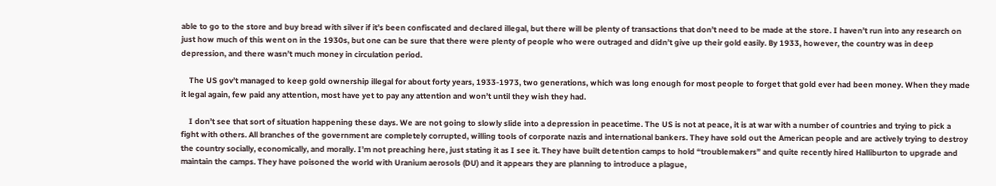able to go to the store and buy bread with silver if it’s been confiscated and declared illegal, but there will be plenty of transactions that don’t need to be made at the store. I haven’t run into any research on just how much of this went on in the 1930s, but one can be sure that there were plenty of people who were outraged and didn’t give up their gold easily. By 1933, however, the country was in deep depression, and there wasn’t much money in circulation period.

    The US gov’t managed to keep gold ownership illegal for about forty years, 1933-1973, two generations, which was long enough for most people to forget that gold ever had been money. When they made it legal again, few paid any attention, most have yet to pay any attention and won’t until they wish they had.

    I don’t see that sort of situation happening these days. We are not going to slowly slide into a depression in peacetime. The US is not at peace, it is at war with a number of countries and trying to pick a fight with others. All branches of the government are completely corrupted, willing tools of corporate nazis and international bankers. They have sold out the American people and are actively trying to destroy the country socially, economically, and morally. I’m not preaching here, just stating it as I see it. They have built detention camps to hold “troublemakers” and quite recently hired Halliburton to upgrade and maintain the camps. They have poisoned the world with Uranium aerosols (DU) and it appears they are planning to introduce a plague,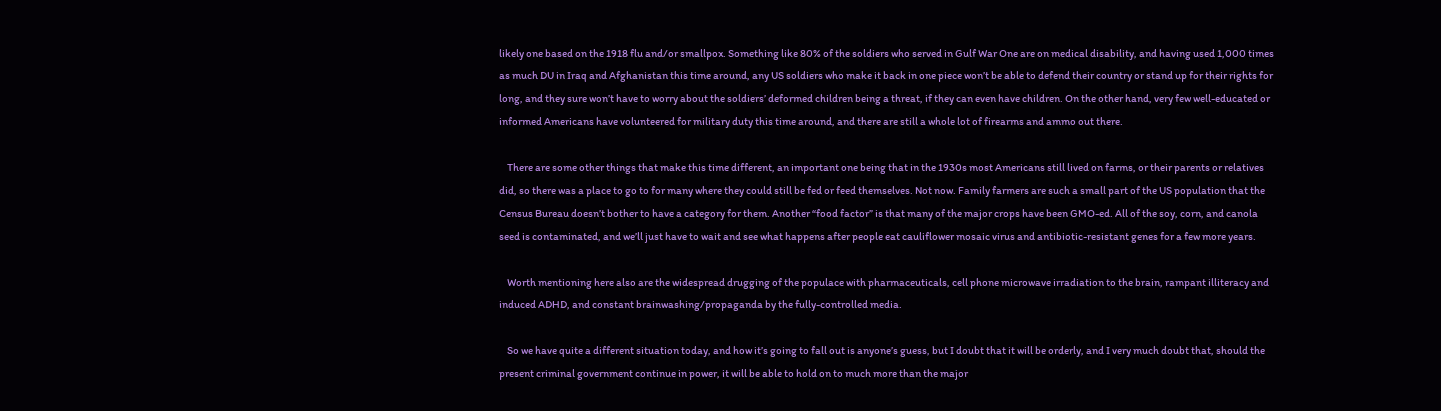likely one based on the 1918 flu and/or smallpox. Something like 80% of the soldiers who served in Gulf War One are on medical disability, and having used 1,000 times as much DU in Iraq and Afghanistan this time around, any US soldiers who make it back in one piece won’t be able to defend their country or stand up for their rights for long, and they sure won’t have to worry about the soldiers’ deformed children being a threat, if they can even have children. On the other hand, very few well-educated or informed Americans have volunteered for military duty this time around, and there are still a whole lot of firearms and ammo out there.

    There are some other things that make this time different, an important one being that in the 1930s most Americans still lived on farms, or their parents or relatives did, so there was a place to go to for many where they could still be fed or feed themselves. Not now. Family farmers are such a small part of the US population that the Census Bureau doesn’t bother to have a category for them. Another “food factor” is that many of the major crops have been GMO-ed. All of the soy, corn, and canola seed is contaminated, and we’ll just have to wait and see what happens after people eat cauliflower mosaic virus and antibiotic-resistant genes for a few more years.

    Worth mentioning here also are the widespread drugging of the populace with pharmaceuticals, cell phone microwave irradiation to the brain, rampant illiteracy and induced ADHD, and constant brainwashing/propaganda by the fully-controlled media.

    So we have quite a different situation today, and how it’s going to fall out is anyone’s guess, but I doubt that it will be orderly, and I very much doubt that, should the present criminal government continue in power, it will be able to hold on to much more than the major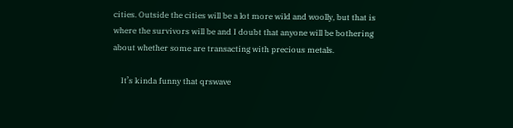cities. Outside the cities will be a lot more wild and woolly, but that is where the survivors will be and I doubt that anyone will be bothering about whether some are transacting with precious metals.

    It’s kinda funny that qrswave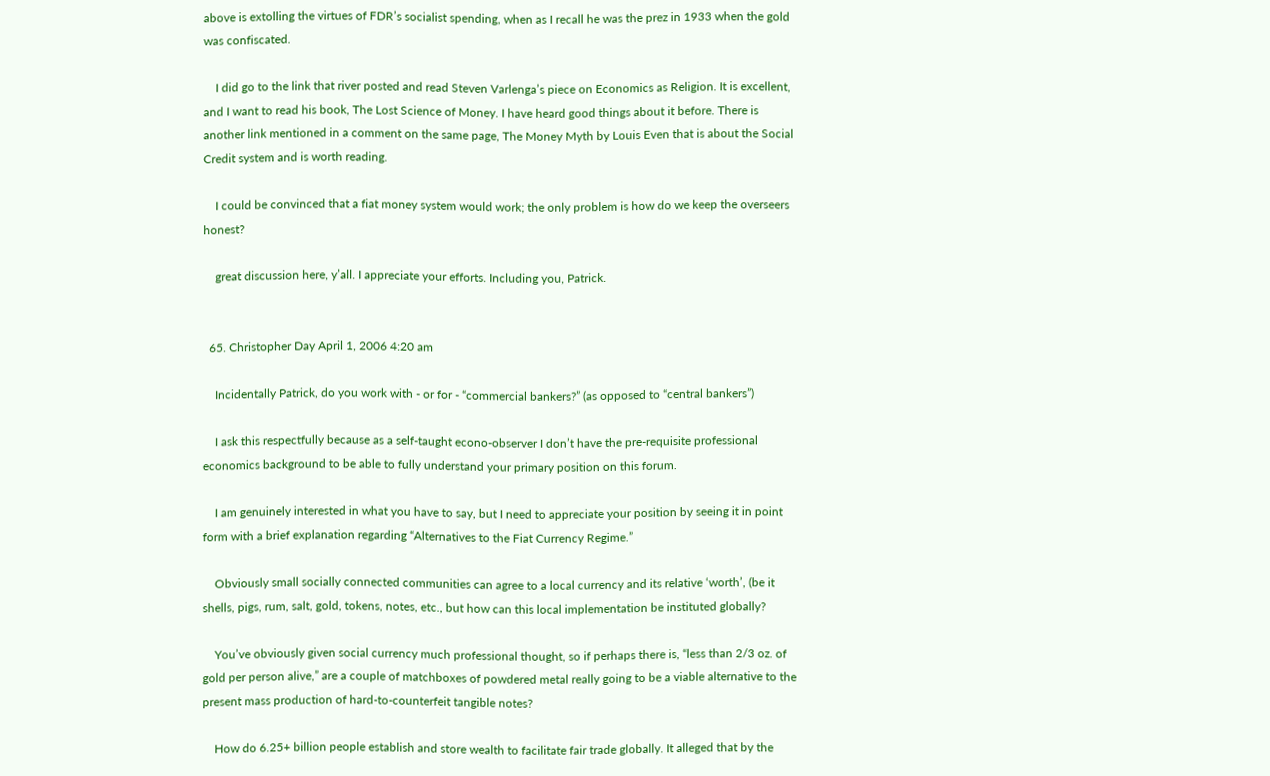above is extolling the virtues of FDR’s socialist spending, when as I recall he was the prez in 1933 when the gold was confiscated.

    I did go to the link that river posted and read Steven Varlenga’s piece on Economics as Religion. It is excellent, and I want to read his book, The Lost Science of Money. I have heard good things about it before. There is another link mentioned in a comment on the same page, The Money Myth by Louis Even that is about the Social Credit system and is worth reading.

    I could be convinced that a fiat money system would work; the only problem is how do we keep the overseers honest?

    great discussion here, y’all. I appreciate your efforts. Including you, Patrick.


  65. Christopher Day April 1, 2006 4:20 am

    Incidentally Patrick, do you work with - or for - “commercial bankers?” (as opposed to “central bankers”)

    I ask this respectfully because as a self-taught econo-observer I don’t have the pre-requisite professional economics background to be able to fully understand your primary position on this forum.

    I am genuinely interested in what you have to say, but I need to appreciate your position by seeing it in point form with a brief explanation regarding “Alternatives to the Fiat Currency Regime.”

    Obviously small socially connected communities can agree to a local currency and its relative ‘worth’, (be it shells, pigs, rum, salt, gold, tokens, notes, etc., but how can this local implementation be instituted globally?

    You’ve obviously given social currency much professional thought, so if perhaps there is, “less than 2/3 oz. of gold per person alive,” are a couple of matchboxes of powdered metal really going to be a viable alternative to the present mass production of hard-to-counterfeit tangible notes?

    How do 6.25+ billion people establish and store wealth to facilitate fair trade globally. It alleged that by the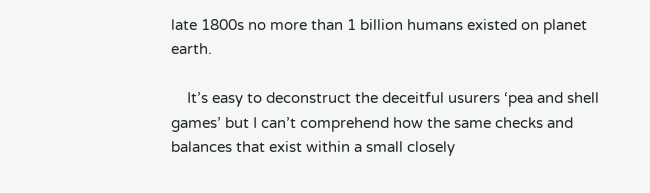late 1800s no more than 1 billion humans existed on planet earth.

    It’s easy to deconstruct the deceitful usurers ‘pea and shell games’ but I can’t comprehend how the same checks and balances that exist within a small closely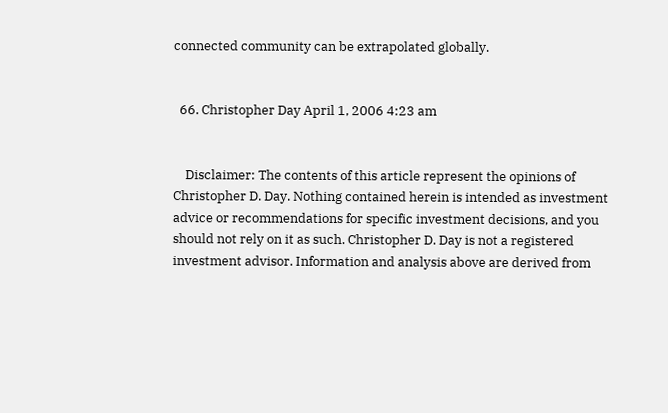connected community can be extrapolated globally.


  66. Christopher Day April 1, 2006 4:23 am


    Disclaimer: The contents of this article represent the opinions of Christopher D. Day. Nothing contained herein is intended as investment advice or recommendations for specific investment decisions, and you should not rely on it as such. Christopher D. Day is not a registered investment advisor. Information and analysis above are derived from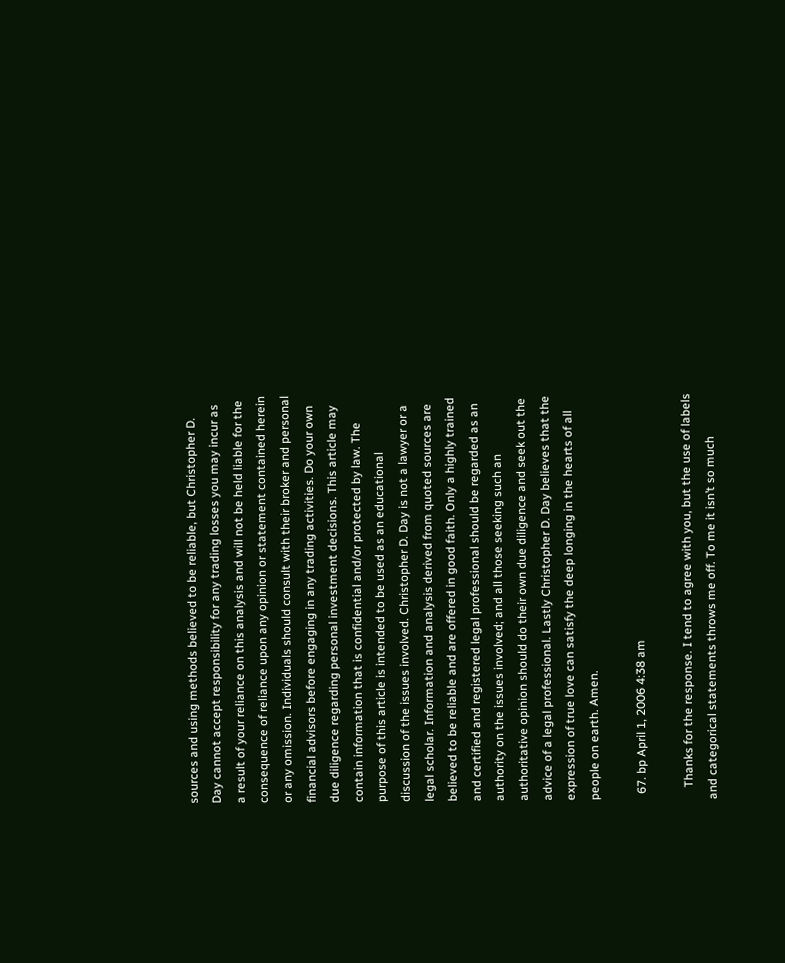sources and using methods believed to be reliable, but Christopher D. Day cannot accept responsibility for any trading losses you may incur as a result of your reliance on this analysis and will not be held liable for the consequence of reliance upon any opinion or statement contained herein or any omission. Individuals should consult with their broker and personal financial advisors before engaging in any trading activities. Do your own due diligence regarding personal investment decisions. This article may contain information that is confidential and/or protected by law. The purpose of this article is intended to be used as an educational discussion of the issues involved. Christopher D. Day is not a lawyer or a legal scholar. Information and analysis derived from quoted sources are believed to be reliable and are offered in good faith. Only a highly trained and certified and registered legal professional should be regarded as an authority on the issues involved; and all those seeking such an authoritative opinion should do their own due diligence and seek out the advice of a legal professional. Lastly Christopher D. Day believes that the expression of true love can satisfy the deep longing in the hearts of all people on earth. Amen.

  67. bp April 1, 2006 4:38 am

    Thanks for the response. I tend to agree with you, but the use of labels and categorical statements throws me off. To me it isn’t so much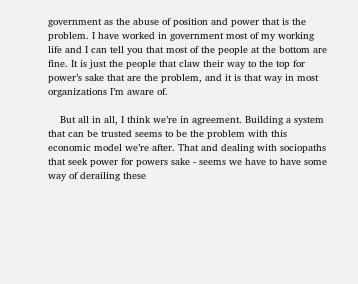government as the abuse of position and power that is the problem. I have worked in government most of my working life and I can tell you that most of the people at the bottom are fine. It is just the people that claw their way to the top for power’s sake that are the problem, and it is that way in most organizations I’m aware of.

    But all in all, I think we’re in agreement. Building a system that can be trusted seems to be the problem with this economic model we’re after. That and dealing with sociopaths that seek power for powers sake - seems we have to have some way of derailing these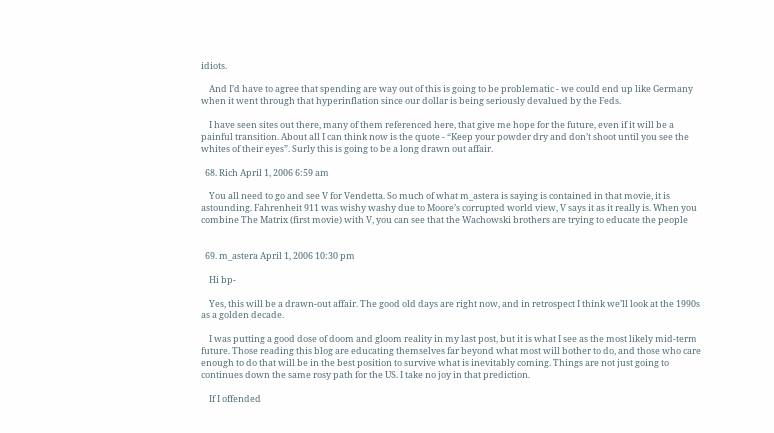idiots.

    And I’d have to agree that spending are way out of this is going to be problematic - we could end up like Germany when it went through that hyperinflation since our dollar is being seriously devalued by the Feds.

    I have seen sites out there, many of them referenced here, that give me hope for the future, even if it will be a painful transition. About all I can think now is the quote - “Keep your powder dry and don’t shoot until you see the whites of their eyes”. Surly this is going to be a long drawn out affair.

  68. Rich April 1, 2006 6:59 am

    You all need to go and see V for Vendetta. So much of what m_astera is saying is contained in that movie, it is astounding. Fahrenheit 911 was wishy washy due to Moore’s corrupted world view, V says it as it really is. When you combine The Matrix (first movie) with V, you can see that the Wachowski brothers are trying to educate the people


  69. m_astera April 1, 2006 10:30 pm

    Hi bp-

    Yes, this will be a drawn-out affair. The good old days are right now, and in retrospect I think we’ll look at the 1990s as a golden decade.

    I was putting a good dose of doom and gloom reality in my last post, but it is what I see as the most likely mid-term future. Those reading this blog are educating themselves far beyond what most will bother to do, and those who care enough to do that will be in the best position to survive what is inevitably coming. Things are not just going to continues down the same rosy path for the US. I take no joy in that prediction.

    If I offended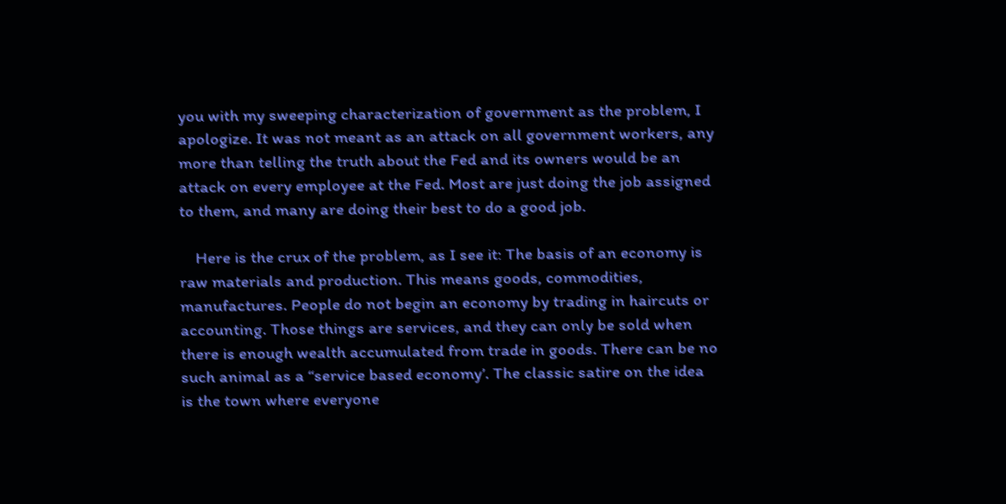you with my sweeping characterization of government as the problem, I apologize. It was not meant as an attack on all government workers, any more than telling the truth about the Fed and its owners would be an attack on every employee at the Fed. Most are just doing the job assigned to them, and many are doing their best to do a good job.

    Here is the crux of the problem, as I see it: The basis of an economy is raw materials and production. This means goods, commodities, manufactures. People do not begin an economy by trading in haircuts or accounting. Those things are services, and they can only be sold when there is enough wealth accumulated from trade in goods. There can be no such animal as a “service based economy’. The classic satire on the idea is the town where everyone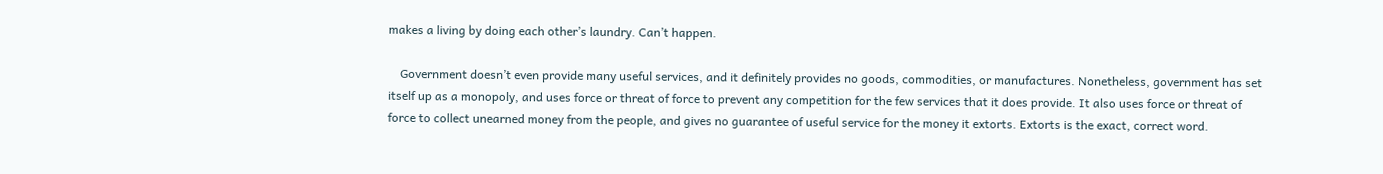makes a living by doing each other’s laundry. Can’t happen.

    Government doesn’t even provide many useful services, and it definitely provides no goods, commodities, or manufactures. Nonetheless, government has set itself up as a monopoly, and uses force or threat of force to prevent any competition for the few services that it does provide. It also uses force or threat of force to collect unearned money from the people, and gives no guarantee of useful service for the money it extorts. Extorts is the exact, correct word.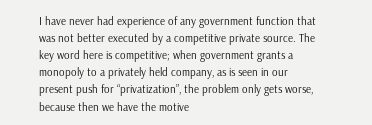I have never had experience of any government function that was not better executed by a competitive private source. The key word here is competitive; when government grants a monopoly to a privately held company, as is seen in our present push for “privatization”, the problem only gets worse, because then we have the motive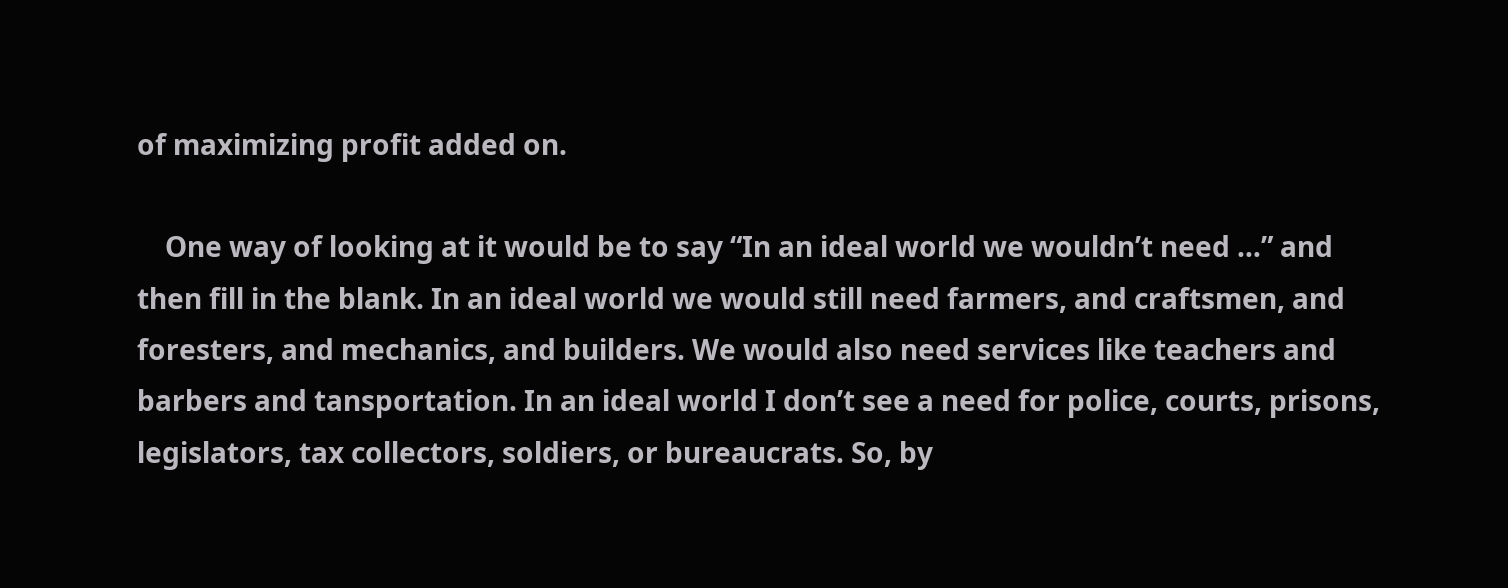of maximizing profit added on.

    One way of looking at it would be to say “In an ideal world we wouldn’t need …” and then fill in the blank. In an ideal world we would still need farmers, and craftsmen, and foresters, and mechanics, and builders. We would also need services like teachers and barbers and tansportation. In an ideal world I don’t see a need for police, courts, prisons, legislators, tax collectors, soldiers, or bureaucrats. So, by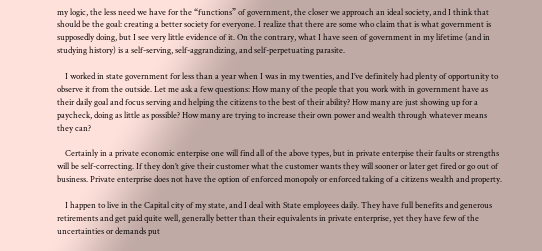my logic, the less need we have for the “functions” of government, the closer we approach an ideal society, and I think that should be the goal: creating a better society for everyone. I realize that there are some who claim that is what government is supposedly doing, but I see very little evidence of it. On the contrary, what I have seen of government in my lifetime (and in studying history) is a self-serving, self-aggrandizing, and self-perpetuating parasite.

    I worked in state government for less than a year when I was in my twenties, and I’ve definitely had plenty of opportunity to observe it from the outside. Let me ask a few questions: How many of the people that you work with in government have as their daily goal and focus serving and helping the citizens to the best of their ability? How many are just showing up for a paycheck, doing as little as possible? How many are trying to increase their own power and wealth through whatever means they can?

    Certainly in a private economic enterpise one will find all of the above types, but in private enterpise their faults or strengths will be self-correcting. If they don’t give their customer what the customer wants they will sooner or later get fired or go out of business. Private enterprise does not have the option of enforced monopoly or enforced taking of a citizens wealth and property.

    I happen to live in the Capital city of my state, and I deal with State employees daily. They have full benefits and generous retirements and get paid quite well, generally better than their equivalents in private enterprise, yet they have few of the uncertainties or demands put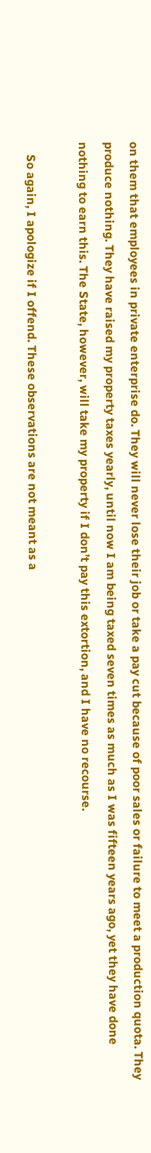on them that employees in private enterprise do. They will never lose their job or take a pay cut because of poor sales or failure to meet a production quota. They produce nothing. They have raised my property taxes yearly, until now I am being taxed seven times as much as I was fifteen years ago, yet they have done nothing to earn this. The State, however, will take my property if I don’t pay this extortion, and I have no recourse.

    So again, I apologize if I offend. These observations are not meant as a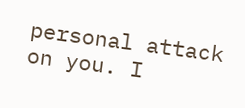personal attack on you. I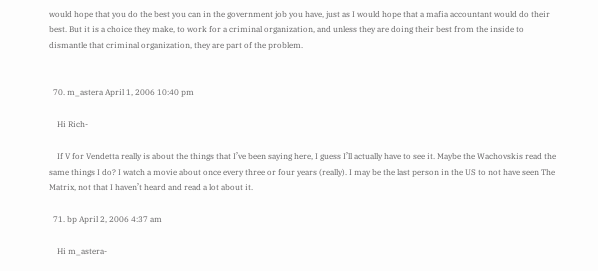would hope that you do the best you can in the government job you have, just as I would hope that a mafia accountant would do their best. But it is a choice they make, to work for a criminal organization, and unless they are doing their best from the inside to dismantle that criminal organization, they are part of the problem.


  70. m_astera April 1, 2006 10:40 pm

    Hi Rich-

    If V for Vendetta really is about the things that I’ve been saying here, I guess I’ll actually have to see it. Maybe the Wachovskis read the same things I do? I watch a movie about once every three or four years (really). I may be the last person in the US to not have seen The Matrix, not that I haven’t heard and read a lot about it.

  71. bp April 2, 2006 4:37 am

    Hi m_astera-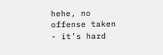hehe, no offense taken - it’s hard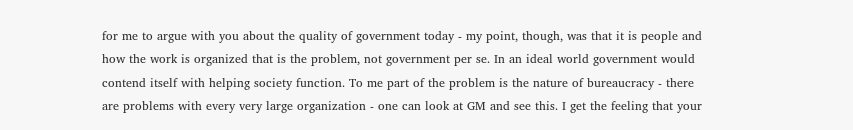for me to argue with you about the quality of government today - my point, though, was that it is people and how the work is organized that is the problem, not government per se. In an ideal world government would contend itself with helping society function. To me part of the problem is the nature of bureaucracy - there are problems with every very large organization - one can look at GM and see this. I get the feeling that your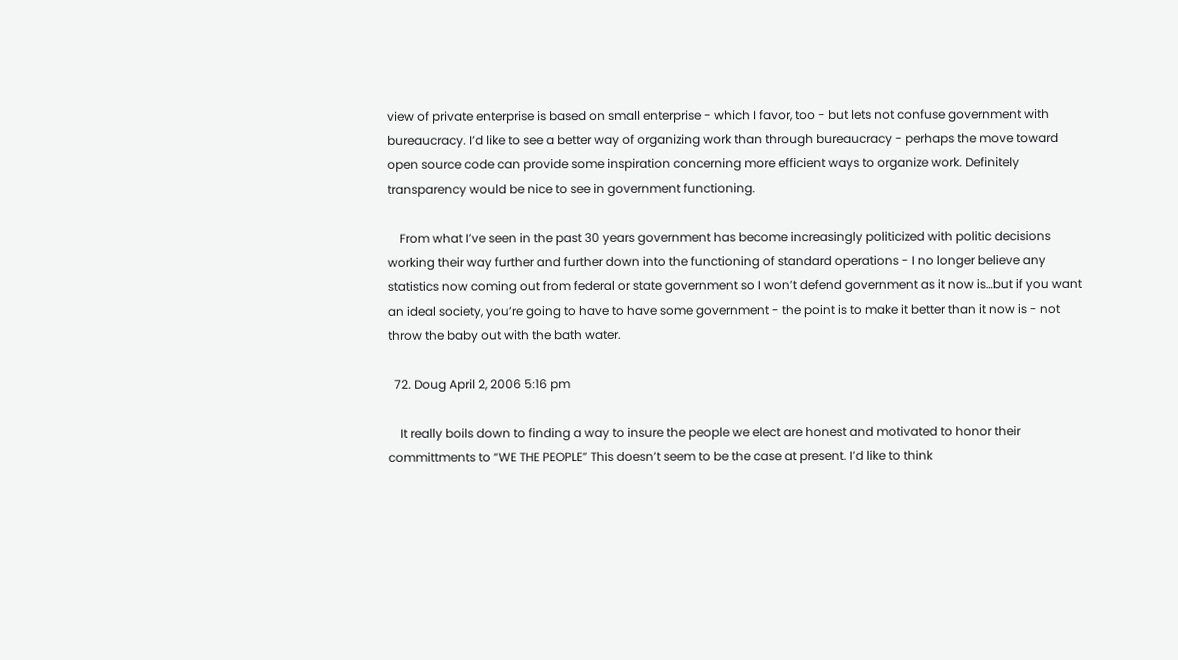view of private enterprise is based on small enterprise - which I favor, too - but lets not confuse government with bureaucracy. I’d like to see a better way of organizing work than through bureaucracy - perhaps the move toward open source code can provide some inspiration concerning more efficient ways to organize work. Definitely transparency would be nice to see in government functioning.

    From what I’ve seen in the past 30 years government has become increasingly politicized with politic decisions working their way further and further down into the functioning of standard operations - I no longer believe any statistics now coming out from federal or state government so I won’t defend government as it now is…but if you want an ideal society, you’re going to have to have some government - the point is to make it better than it now is - not throw the baby out with the bath water.

  72. Doug April 2, 2006 5:16 pm

    It really boils down to finding a way to insure the people we elect are honest and motivated to honor their committments to “WE THE PEOPLE” This doesn’t seem to be the case at present. I’d like to think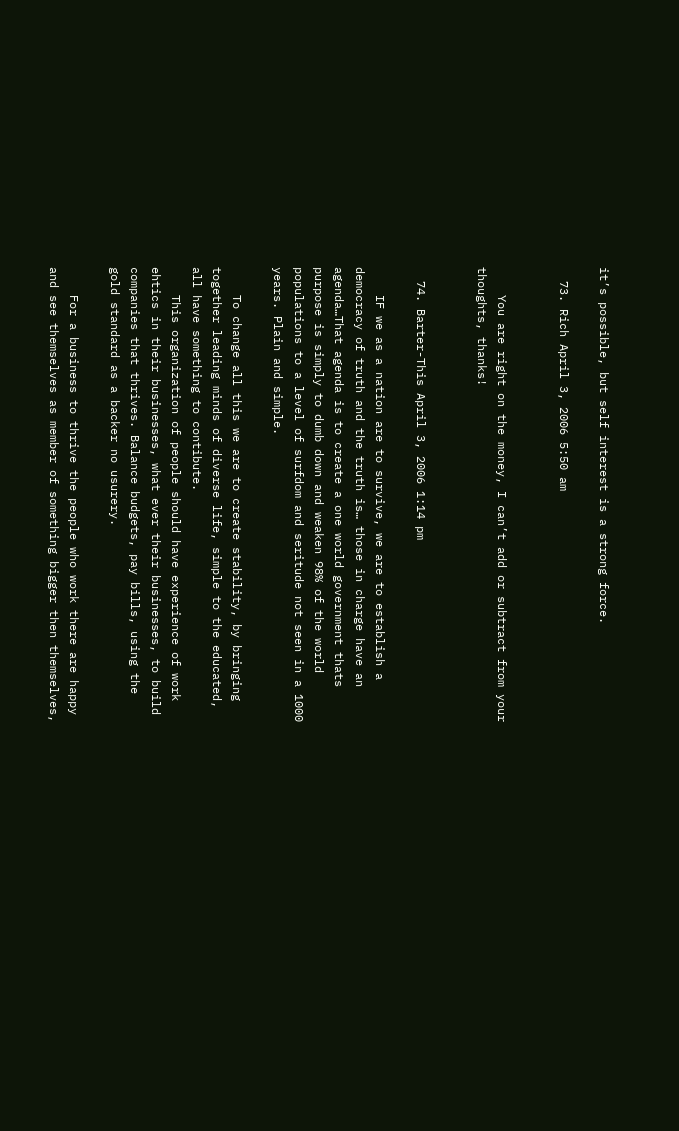it’s possible, but self interest is a strong force.

  73. Rich April 3, 2006 5:50 am


    You are right on the money, I can’t add or subtract from your thoughts, thanks!


  74. Barter-This April 3, 2006 1:14 pm

    IF we as a nation are to survive, we are to establish a democracy of truth and the truth is… those in charge have an agenda…That agenda is to create a one world government thats purpose is simply to dumb down and weaken 98% of the world populations to a level of surfdom and seritude not seen in a 1000 years. Plain and simple.

    To change all this we are to create stability, by bringing together leading minds of diverse life, simple to the educated, all have something to contibute.
    This organization of people should have experience of work ehtics in their businesses, what ever their businesses, to build companies that thrives. Balance budgets, pay bills, using the gold standard as a backer no usurery.

    For a business to thrive the people who work there are happy and see themselves as member of something bigger then themselves,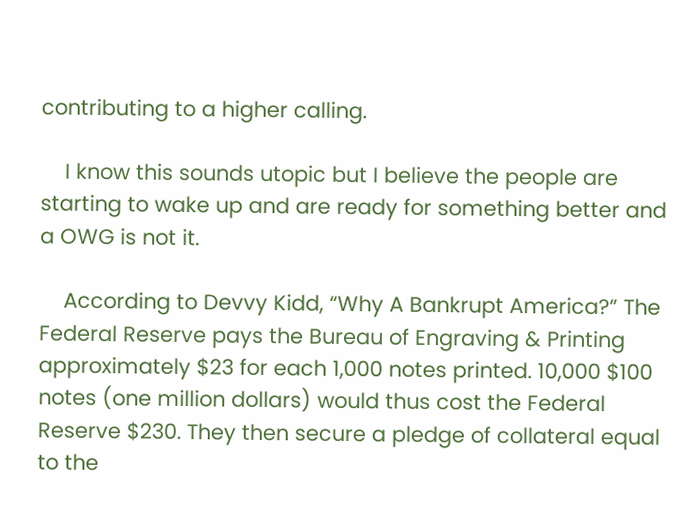contributing to a higher calling.

    I know this sounds utopic but I believe the people are starting to wake up and are ready for something better and a OWG is not it.

    According to Devvy Kidd, “Why A Bankrupt America?” The Federal Reserve pays the Bureau of Engraving & Printing approximately $23 for each 1,000 notes printed. 10,000 $100 notes (one million dollars) would thus cost the Federal Reserve $230. They then secure a pledge of collateral equal to the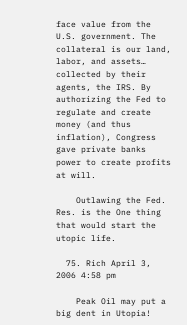face value from the U.S. government. The collateral is our land, labor, and assets… collected by their agents, the IRS. By authorizing the Fed to regulate and create money (and thus inflation), Congress gave private banks power to create profits at will.

    Outlawing the Fed. Res. is the One thing that would start the utopic life.

  75. Rich April 3, 2006 4:58 pm

    Peak Oil may put a big dent in Utopia!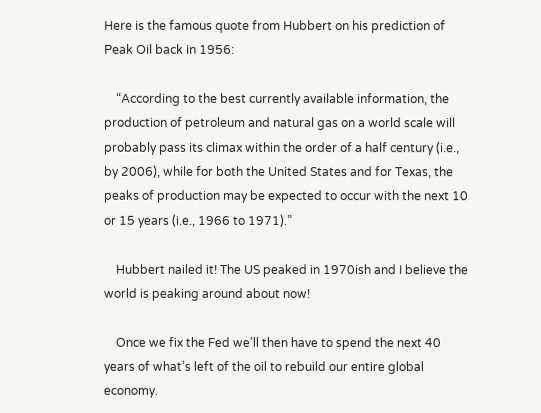Here is the famous quote from Hubbert on his prediction of Peak Oil back in 1956:

    “According to the best currently available information, the production of petroleum and natural gas on a world scale will probably pass its climax within the order of a half century (i.e., by 2006), while for both the United States and for Texas, the peaks of production may be expected to occur with the next 10 or 15 years (i.e., 1966 to 1971).”

    Hubbert nailed it! The US peaked in 1970ish and I believe the world is peaking around about now!

    Once we fix the Fed we’ll then have to spend the next 40 years of what’s left of the oil to rebuild our entire global economy.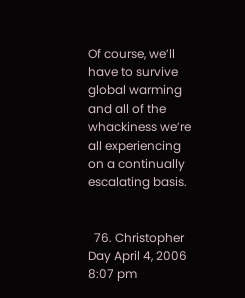Of course, we’ll have to survive global warming and all of the whackiness we’re all experiencing on a continually escalating basis.


  76. Christopher Day April 4, 2006 8:07 pm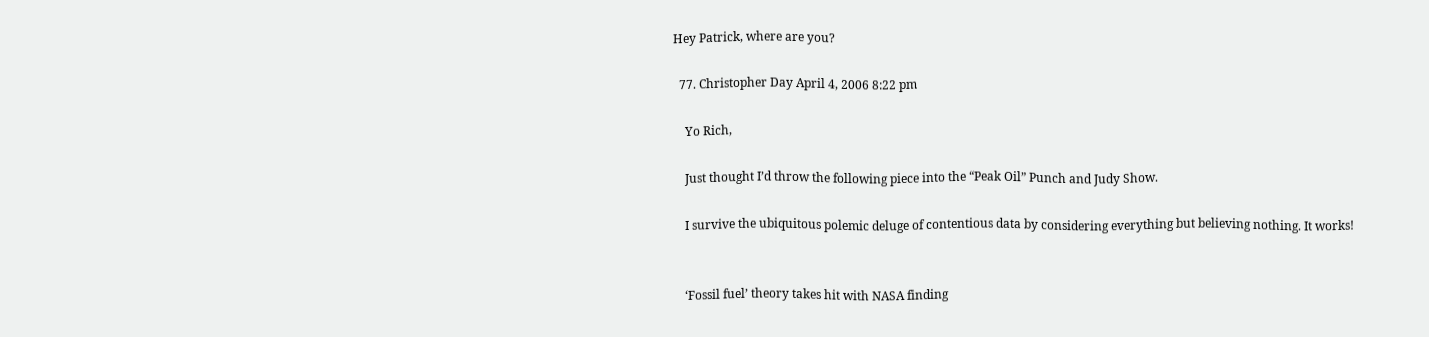Hey Patrick, where are you?

  77. Christopher Day April 4, 2006 8:22 pm

    Yo Rich,

    Just thought I’d throw the following piece into the “Peak Oil” Punch and Judy Show.

    I survive the ubiquitous polemic deluge of contentious data by considering everything but believing nothing. It works!


    ‘Fossil fuel’ theory takes hit with NASA finding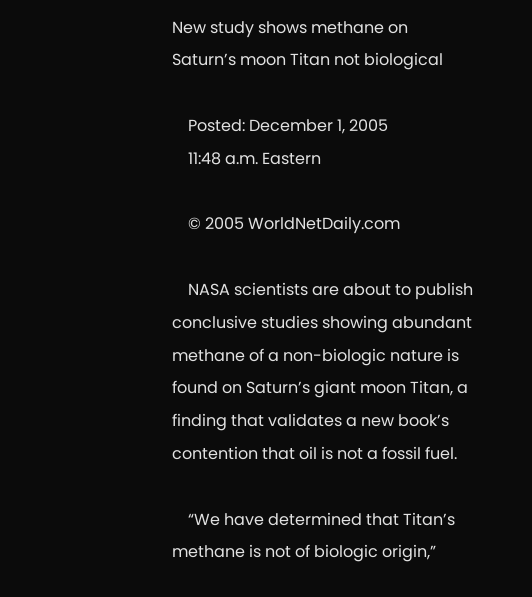New study shows methane on Saturn’s moon Titan not biological

    Posted: December 1, 2005
    11:48 a.m. Eastern

    © 2005 WorldNetDaily.com

    NASA scientists are about to publish conclusive studies showing abundant methane of a non-biologic nature is found on Saturn’s giant moon Titan, a finding that validates a new book’s contention that oil is not a fossil fuel.

    “We have determined that Titan’s methane is not of biologic origin,”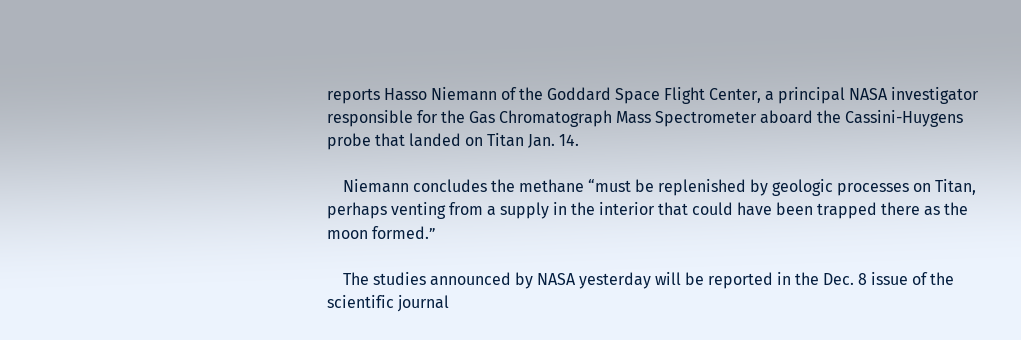reports Hasso Niemann of the Goddard Space Flight Center, a principal NASA investigator responsible for the Gas Chromatograph Mass Spectrometer aboard the Cassini-Huygens probe that landed on Titan Jan. 14.

    Niemann concludes the methane “must be replenished by geologic processes on Titan, perhaps venting from a supply in the interior that could have been trapped there as the moon formed.”

    The studies announced by NASA yesterday will be reported in the Dec. 8 issue of the scientific journal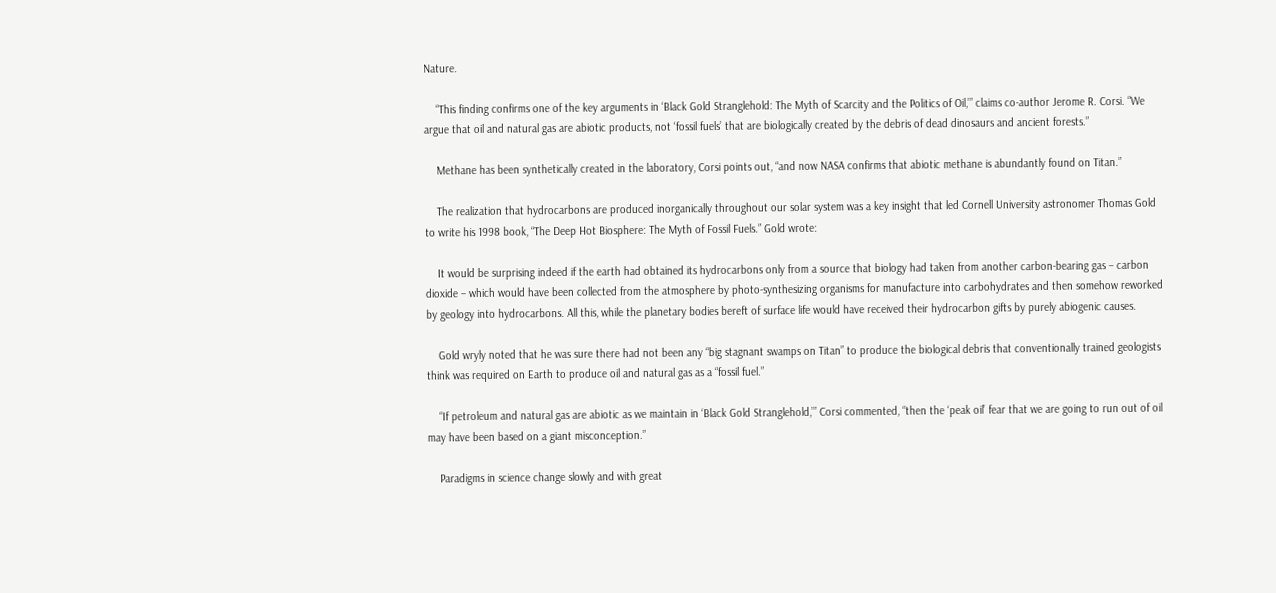Nature.

    “This finding confirms one of the key arguments in ‘Black Gold Stranglehold: The Myth of Scarcity and the Politics of Oil,’” claims co-author Jerome R. Corsi. “We argue that oil and natural gas are abiotic products, not ‘fossil fuels’ that are biologically created by the debris of dead dinosaurs and ancient forests.”

    Methane has been synthetically created in the laboratory, Corsi points out, “and now NASA confirms that abiotic methane is abundantly found on Titan.”

    The realization that hydrocarbons are produced inorganically throughout our solar system was a key insight that led Cornell University astronomer Thomas Gold to write his 1998 book, “The Deep Hot Biosphere: The Myth of Fossil Fuels.” Gold wrote:

    It would be surprising indeed if the earth had obtained its hydrocarbons only from a source that biology had taken from another carbon-bearing gas – carbon dioxide – which would have been collected from the atmosphere by photo-synthesizing organisms for manufacture into carbohydrates and then somehow reworked by geology into hydrocarbons. All this, while the planetary bodies bereft of surface life would have received their hydrocarbon gifts by purely abiogenic causes.

    Gold wryly noted that he was sure there had not been any “big stagnant swamps on Titan” to produce the biological debris that conventionally trained geologists think was required on Earth to produce oil and natural gas as a “fossil fuel.”

    “If petroleum and natural gas are abiotic as we maintain in ‘Black Gold Stranglehold,’” Corsi commented, “then the ‘peak oil’ fear that we are going to run out of oil may have been based on a giant misconception.”

    Paradigms in science change slowly and with great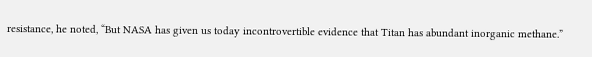resistance, he noted, “But NASA has given us today incontrovertible evidence that Titan has abundant inorganic methane.”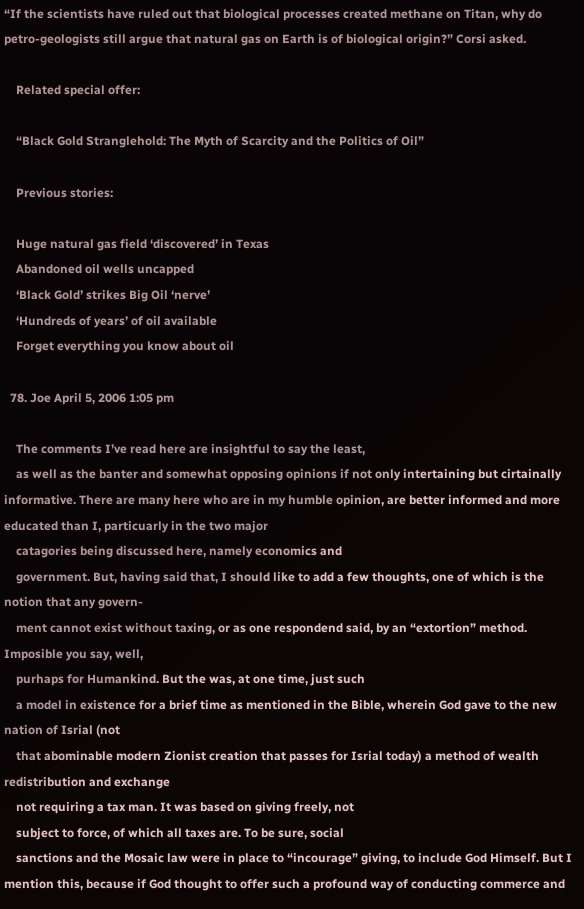“If the scientists have ruled out that biological processes created methane on Titan, why do petro-geologists still argue that natural gas on Earth is of biological origin?” Corsi asked.

    Related special offer:

    “Black Gold Stranglehold: The Myth of Scarcity and the Politics of Oil”

    Previous stories:

    Huge natural gas field ‘discovered’ in Texas
    Abandoned oil wells uncapped
    ‘Black Gold’ strikes Big Oil ‘nerve’
    ‘Hundreds of years’ of oil available
    Forget everything you know about oil

  78. Joe April 5, 2006 1:05 pm

    The comments I’ve read here are insightful to say the least,
    as well as the banter and somewhat opposing opinions if not only intertaining but cirtainally informative. There are many here who are in my humble opinion, are better informed and more educated than I, particuarly in the two major
    catagories being discussed here, namely economics and
    government. But, having said that, I should like to add a few thoughts, one of which is the notion that any govern-
    ment cannot exist without taxing, or as one respondend said, by an “extortion” method. Imposible you say, well,
    purhaps for Humankind. But the was, at one time, just such
    a model in existence for a brief time as mentioned in the Bible, wherein God gave to the new nation of Isrial (not
    that abominable modern Zionist creation that passes for Isrial today) a method of wealth redistribution and exchange
    not requiring a tax man. It was based on giving freely, not
    subject to force, of which all taxes are. To be sure, social
    sanctions and the Mosaic law were in place to “incourage” giving, to include God Himself. But I mention this, because if God thought to offer such a profound way of conducting commerce and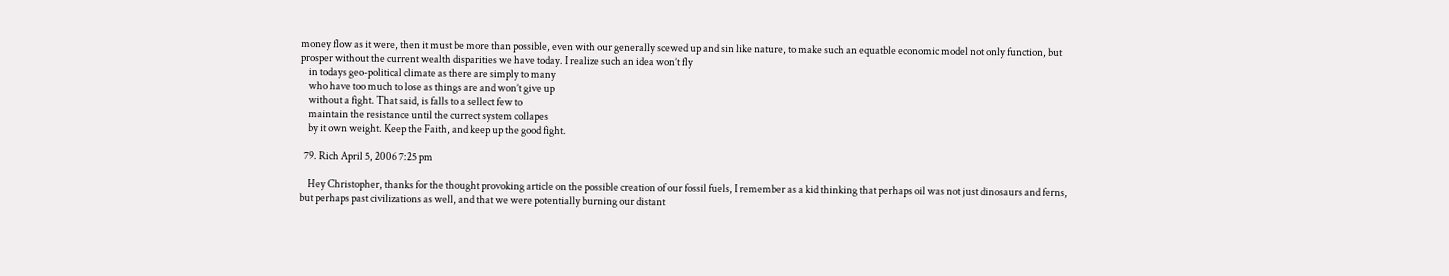money flow as it were, then it must be more than possible, even with our generally scewed up and sin like nature, to make such an equatble economic model not only function, but prosper without the current wealth disparities we have today. I realize such an idea won’t fly
    in todays geo-political climate as there are simply to many
    who have too much to lose as things are and won’t give up
    without a fight. That said, is falls to a sellect few to
    maintain the resistance until the currect system collapes
    by it own weight. Keep the Faith, and keep up the good fight.

  79. Rich April 5, 2006 7:25 pm

    Hey Christopher, thanks for the thought provoking article on the possible creation of our fossil fuels, I remember as a kid thinking that perhaps oil was not just dinosaurs and ferns, but perhaps past civilizations as well, and that we were potentially burning our distant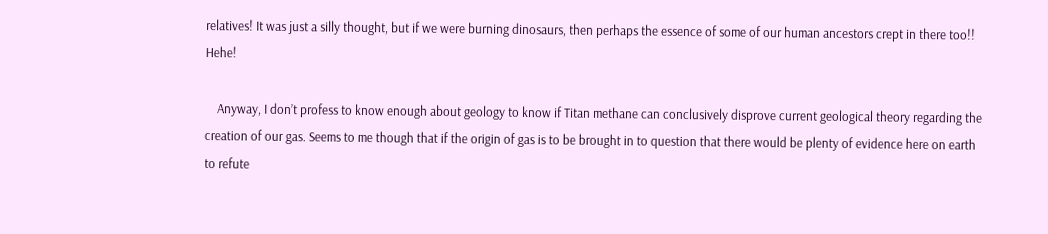relatives! It was just a silly thought, but if we were burning dinosaurs, then perhaps the essence of some of our human ancestors crept in there too!! Hehe!

    Anyway, I don’t profess to know enough about geology to know if Titan methane can conclusively disprove current geological theory regarding the creation of our gas. Seems to me though that if the origin of gas is to be brought in to question that there would be plenty of evidence here on earth to refute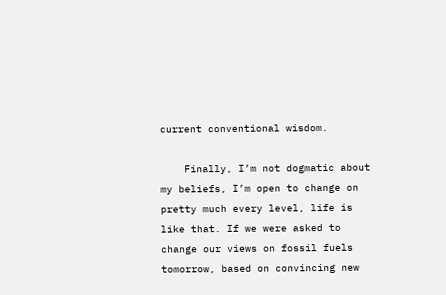current conventional wisdom.

    Finally, I’m not dogmatic about my beliefs, I’m open to change on pretty much every level, life is like that. If we were asked to change our views on fossil fuels tomorrow, based on convincing new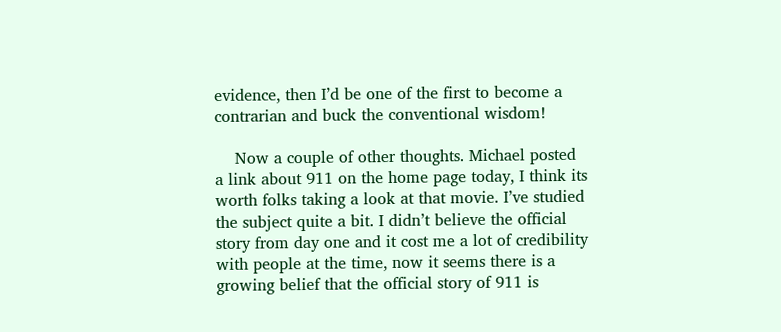evidence, then I’d be one of the first to become a contrarian and buck the conventional wisdom!

    Now a couple of other thoughts. Michael posted a link about 911 on the home page today, I think its worth folks taking a look at that movie. I’ve studied the subject quite a bit. I didn’t believe the official story from day one and it cost me a lot of credibility with people at the time, now it seems there is a growing belief that the official story of 911 is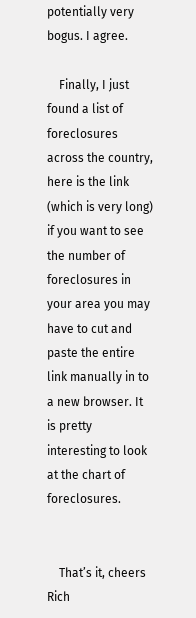potentially very bogus. I agree.

    Finally, I just found a list of foreclosures across the country, here is the link (which is very long) if you want to see the number of foreclosures in your area you may have to cut and paste the entire link manually in to a new browser. It is pretty interesting to look at the chart of foreclosures.


    That’s it, cheers Rich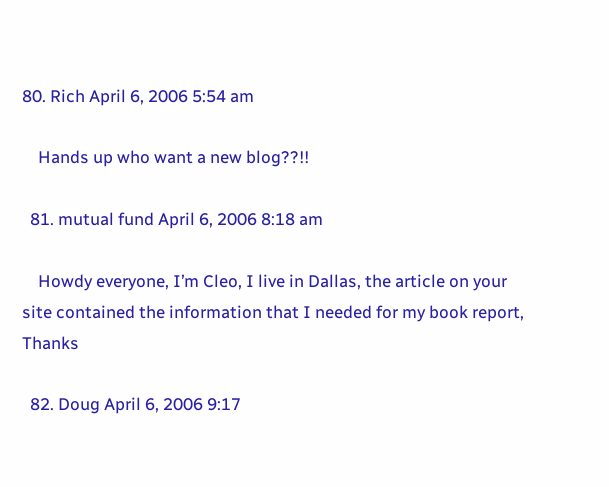80. Rich April 6, 2006 5:54 am

    Hands up who want a new blog??!!

  81. mutual fund April 6, 2006 8:18 am

    Howdy everyone, I’m Cleo, I live in Dallas, the article on your site contained the information that I needed for my book report, Thanks

  82. Doug April 6, 2006 9:17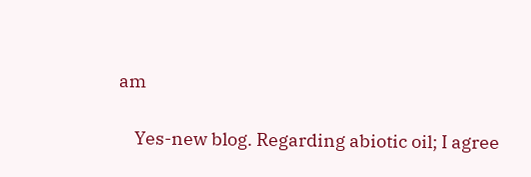am

    Yes-new blog. Regarding abiotic oil; I agree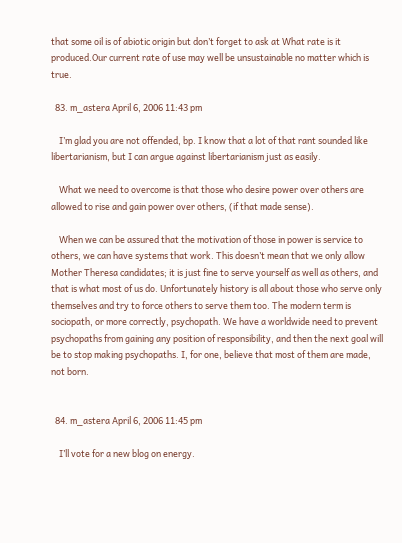that some oil is of abiotic origin but don’t forget to ask at What rate is it produced.Our current rate of use may well be unsustainable no matter which is true.

  83. m_astera April 6, 2006 11:43 pm

    I’m glad you are not offended, bp. I know that a lot of that rant sounded like libertarianism, but I can argue against libertarianism just as easily.

    What we need to overcome is that those who desire power over others are allowed to rise and gain power over others, (if that made sense).

    When we can be assured that the motivation of those in power is service to others, we can have systems that work. This doesn’t mean that we only allow Mother Theresa candidates; it is just fine to serve yourself as well as others, and that is what most of us do. Unfortunately history is all about those who serve only themselves and try to force others to serve them too. The modern term is sociopath, or more correctly, psychopath. We have a worldwide need to prevent psychopaths from gaining any position of responsibility, and then the next goal will be to stop making psychopaths. I, for one, believe that most of them are made, not born.


  84. m_astera April 6, 2006 11:45 pm

    I’ll vote for a new blog on energy.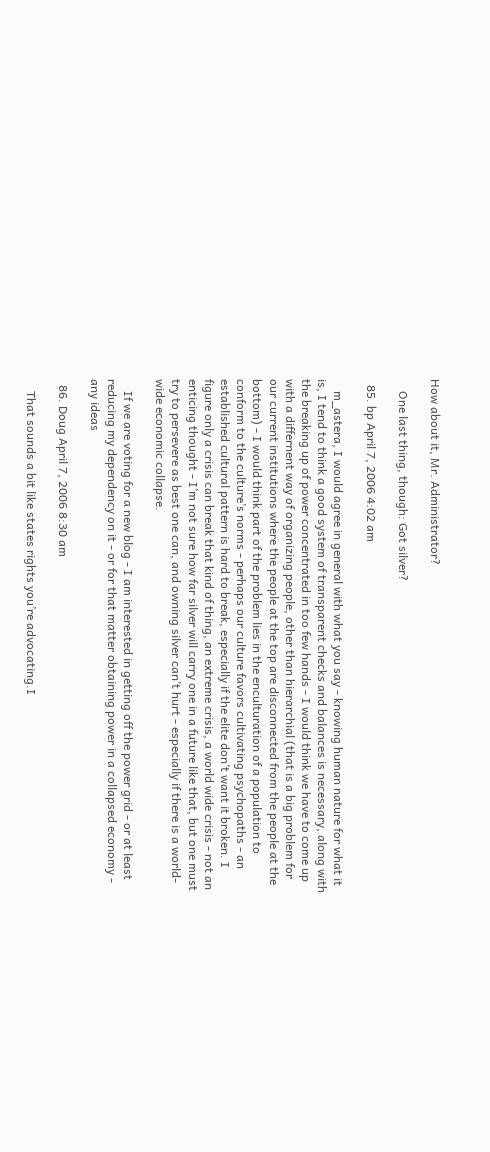How about it, Mr. Administrator?

    One last thing, though: Got silver?

  85. bp April 7, 2006 4:02 am

    m_astera, I would agree in general with what you say - knowing human nature for what it is, I tend to think a good system of transparent checks and balances is necessary, along with the breaking up of power concentrated in too few hands - I would think we have to come up with a differnent way of organizing people, other than hierarchial (that is a big problem for our current institutions where the people at the top are disconnected from the people at the bottom) - I would think part of the problem lies in the enculturation of a population to conform to the culture’s norms - perhaps our culture favors cultivating psychopaths - an established cultural pattern is hard to break, especially if the elite don’t want it broken. I figure only a crisis can break that kind of thing, an extreme crisis, a world wide crisis - not an enticing thought - I’m not sure how far silver will carry one in a future like that, but one must try to persevere as best one can, and owning silver can’t hurt - especially if there is a world-wide economic collapse.

    If we are voting for a new blog - I am interested in getting off the power grid - or at least reducing my dependency on it - or for that matter obtaining power in a collapsed economy - any ideas

  86. Doug April 7, 2006 8:30 am

    That sounds a bit like states rights you’re advocating.I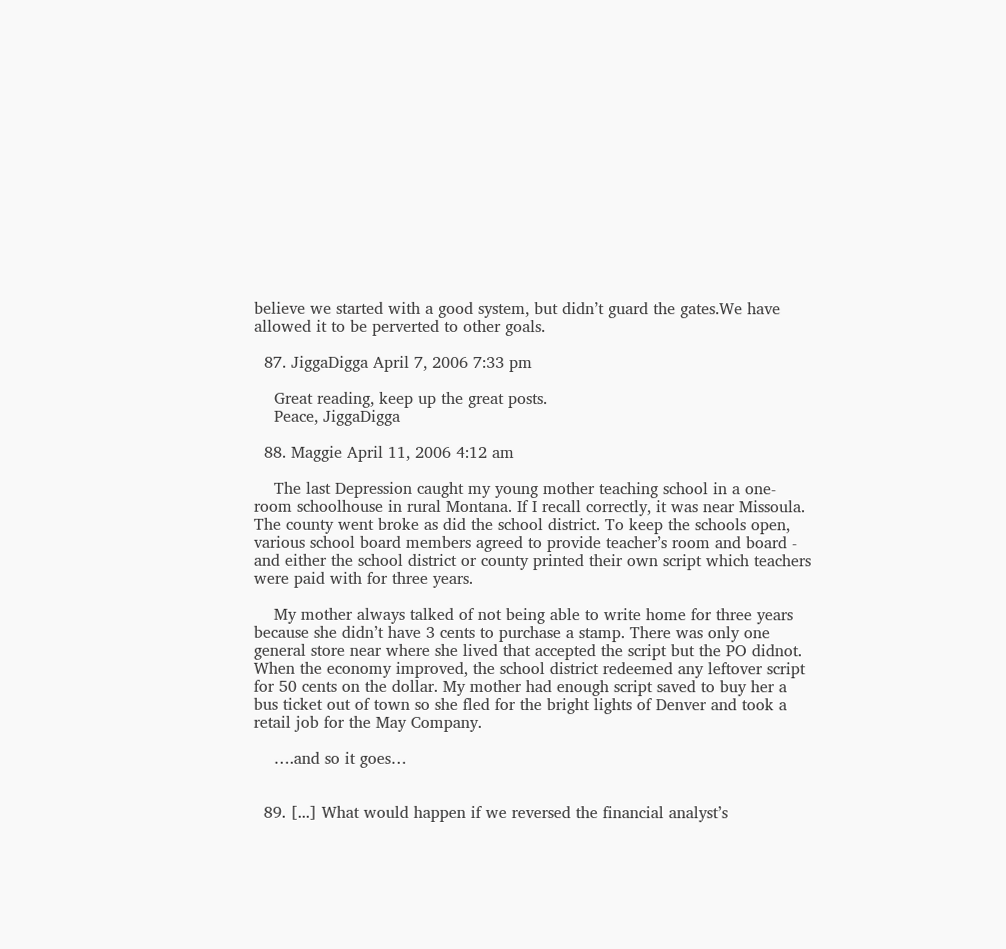believe we started with a good system, but didn’t guard the gates.We have allowed it to be perverted to other goals.

  87. JiggaDigga April 7, 2006 7:33 pm

    Great reading, keep up the great posts.
    Peace, JiggaDigga

  88. Maggie April 11, 2006 4:12 am

    The last Depression caught my young mother teaching school in a one-room schoolhouse in rural Montana. If I recall correctly, it was near Missoula. The county went broke as did the school district. To keep the schools open, various school board members agreed to provide teacher’s room and board - and either the school district or county printed their own script which teachers were paid with for three years.

    My mother always talked of not being able to write home for three years because she didn’t have 3 cents to purchase a stamp. There was only one general store near where she lived that accepted the script but the PO didnot. When the economy improved, the school district redeemed any leftover script for 50 cents on the dollar. My mother had enough script saved to buy her a bus ticket out of town so she fled for the bright lights of Denver and took a retail job for the May Company.

    ….and so it goes…


  89. [...] What would happen if we reversed the financial analyst’s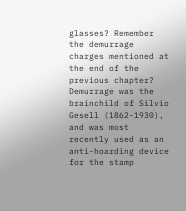glasses? Remember the demurrage charges mentioned at the end of the previous chapter? Demurrage was the brainchild of Silvio Gesell (1862-1930), and was most recently used as an anti-hoarding device for the stamp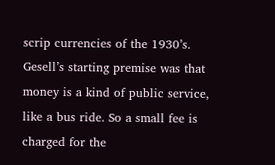scrip currencies of the 1930’s. Gesell’s starting premise was that money is a kind of public service, like a bus ride. So a small fee is charged for the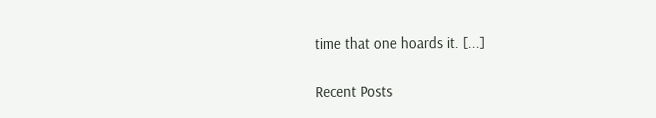time that one hoards it. [...]

Recent Posts